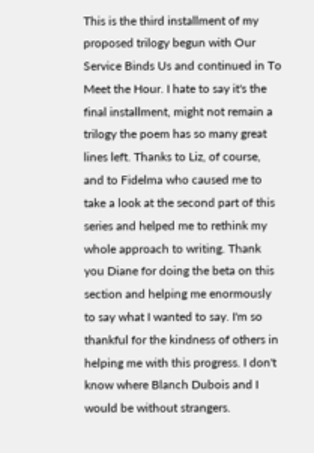This is the third installment of my proposed trilogy begun with Our Service Binds Us and continued in To Meet the Hour. I hate to say it's the final installment, might not remain a trilogy the poem has so many great lines left. Thanks to Liz, of course, and to Fidelma who caused me to take a look at the second part of this series and helped me to rethink my whole approach to writing. Thank you Diane for doing the beta on this section and helping me enormously to say what I wanted to say. I'm so thankful for the kindness of others in helping me with this progress. I don't know where Blanch Dubois and I would be without strangers.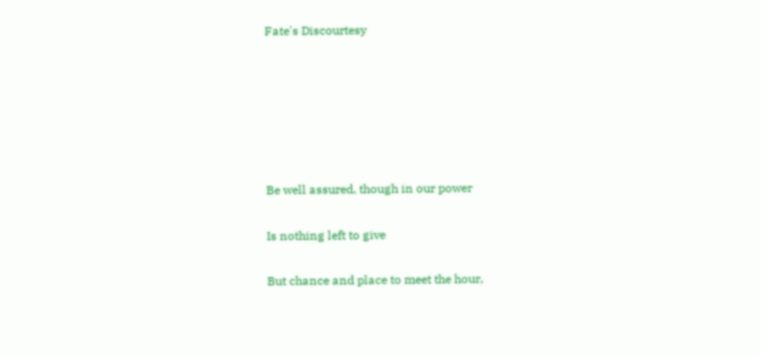Fate's Discourtesy






Be well assured, though in our power

Is nothing left to give

But chance and place to meet the hour,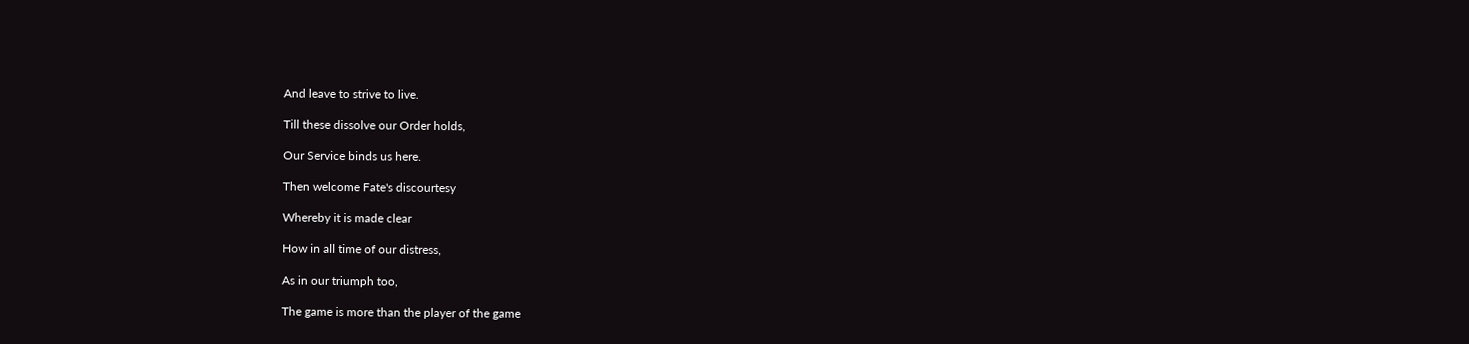And leave to strive to live.

Till these dissolve our Order holds,

Our Service binds us here.

Then welcome Fate's discourtesy

Whereby it is made clear

How in all time of our distress,

As in our triumph too,

The game is more than the player of the game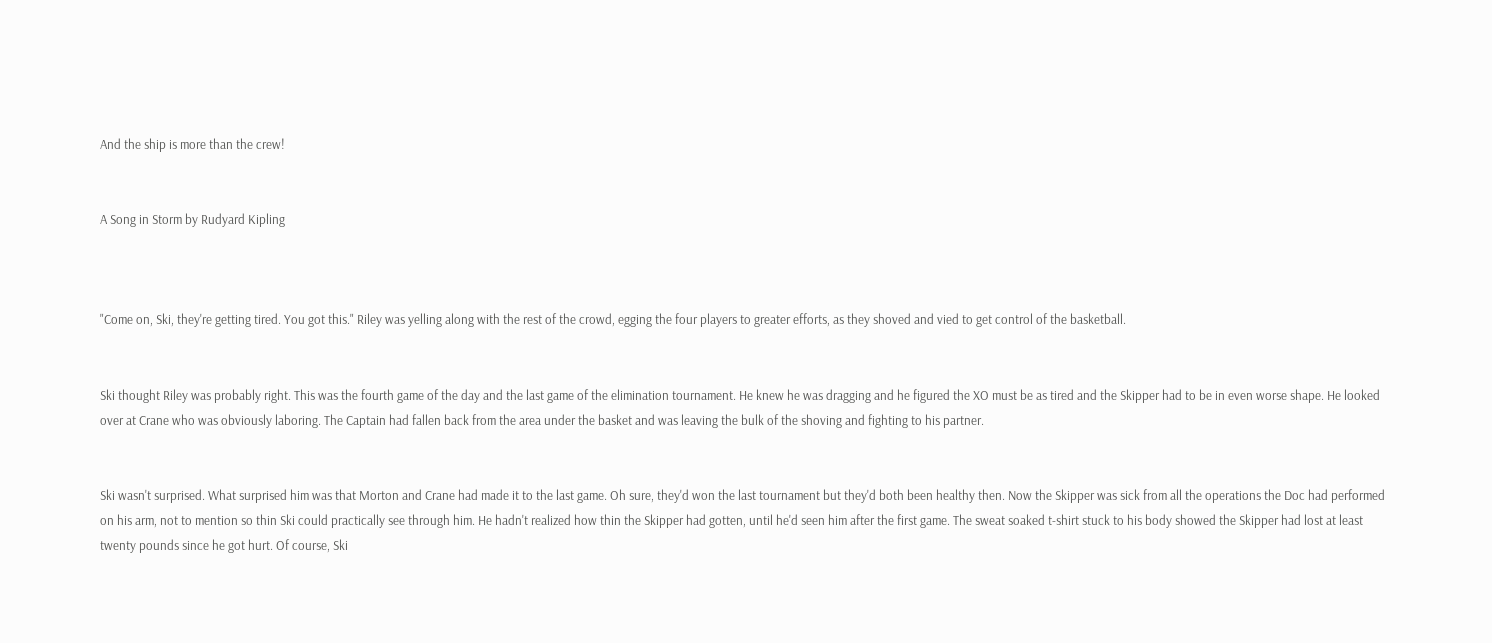And the ship is more than the crew!


A Song in Storm by Rudyard Kipling



"Come on, Ski, they're getting tired. You got this." Riley was yelling along with the rest of the crowd, egging the four players to greater efforts, as they shoved and vied to get control of the basketball.


Ski thought Riley was probably right. This was the fourth game of the day and the last game of the elimination tournament. He knew he was dragging and he figured the XO must be as tired and the Skipper had to be in even worse shape. He looked over at Crane who was obviously laboring. The Captain had fallen back from the area under the basket and was leaving the bulk of the shoving and fighting to his partner.


Ski wasn't surprised. What surprised him was that Morton and Crane had made it to the last game. Oh sure, they'd won the last tournament but they'd both been healthy then. Now the Skipper was sick from all the operations the Doc had performed on his arm, not to mention so thin Ski could practically see through him. He hadn't realized how thin the Skipper had gotten, until he'd seen him after the first game. The sweat soaked t-shirt stuck to his body showed the Skipper had lost at least twenty pounds since he got hurt. Of course, Ski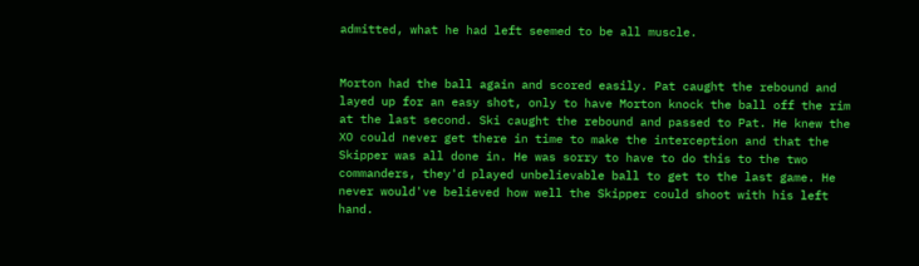admitted, what he had left seemed to be all muscle.


Morton had the ball again and scored easily. Pat caught the rebound and layed up for an easy shot, only to have Morton knock the ball off the rim at the last second. Ski caught the rebound and passed to Pat. He knew the XO could never get there in time to make the interception and that the Skipper was all done in. He was sorry to have to do this to the two commanders, they'd played unbelievable ball to get to the last game. He never would've believed how well the Skipper could shoot with his left hand.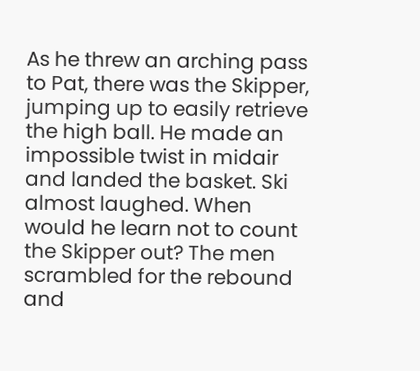As he threw an arching pass to Pat, there was the Skipper, jumping up to easily retrieve the high ball. He made an impossible twist in midair and landed the basket. Ski almost laughed. When would he learn not to count the Skipper out? The men scrambled for the rebound and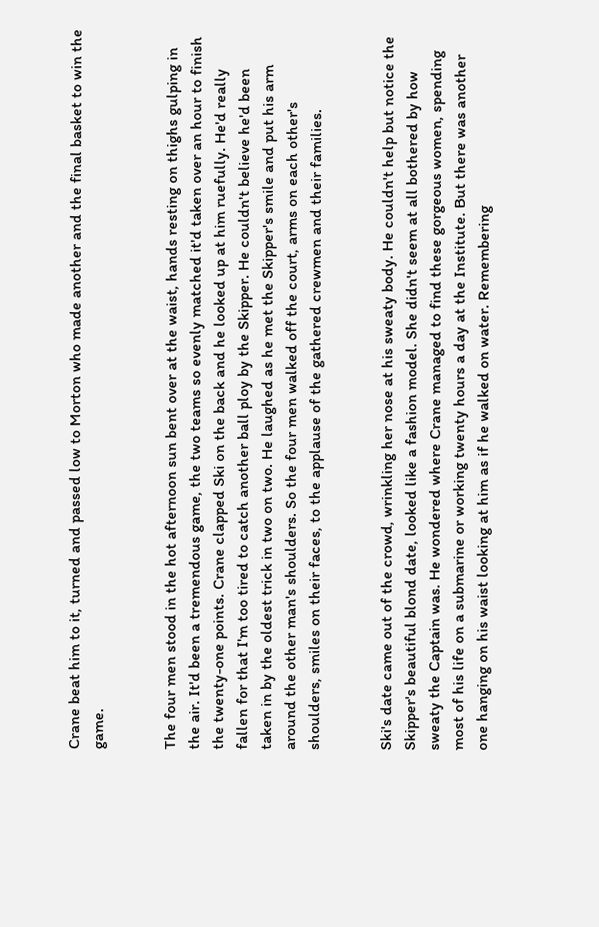Crane beat him to it, turned and passed low to Morton who made another and the final basket to win the game.


The four men stood in the hot afternoon sun bent over at the waist, hands resting on thighs gulping in the air. It'd been a tremendous game, the two teams so evenly matched it'd taken over an hour to finish the twenty-one points. Crane clapped Ski on the back and he looked up at him ruefully. He'd really fallen for that I'm too tired to catch another ball ploy by the Skipper. He couldn't believe he'd been taken in by the oldest trick in two on two. He laughed as he met the Skipper's smile and put his arm around the other man's shoulders. So the four men walked off the court, arms on each other's shoulders, smiles on their faces, to the applause of the gathered crewmen and their families.


Ski's date came out of the crowd, wrinkling her nose at his sweaty body. He couldn't help but notice the Skipper's beautiful blond date, looked like a fashion model. She didn't seem at all bothered by how sweaty the Captain was. He wondered where Crane managed to find these gorgeous women, spending most of his life on a submarine or working twenty hours a day at the Institute. But there was another one hanging on his waist looking at him as if he walked on water. Remembering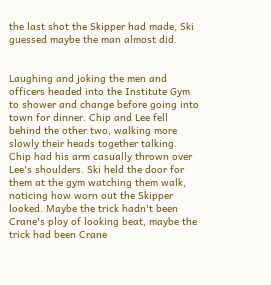the last shot the Skipper had made, Ski guessed maybe the man almost did.


Laughing and joking the men and officers headed into the Institute Gym to shower and change before going into town for dinner. Chip and Lee fell behind the other two, walking more slowly their heads together talking. Chip had his arm casually thrown over Lee's shoulders. Ski held the door for them at the gym watching them walk, noticing how worn out the Skipper looked. Maybe the trick hadn't been Crane's ploy of looking beat, maybe the trick had been Crane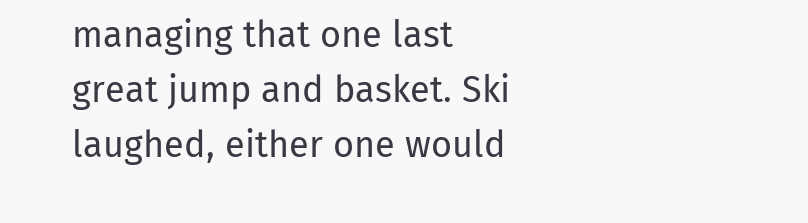managing that one last great jump and basket. Ski laughed, either one would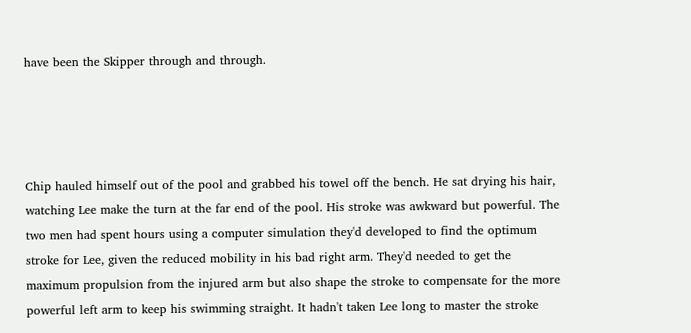have been the Skipper through and through.




Chip hauled himself out of the pool and grabbed his towel off the bench. He sat drying his hair, watching Lee make the turn at the far end of the pool. His stroke was awkward but powerful. The two men had spent hours using a computer simulation they'd developed to find the optimum stroke for Lee, given the reduced mobility in his bad right arm. They'd needed to get the maximum propulsion from the injured arm but also shape the stroke to compensate for the more powerful left arm to keep his swimming straight. It hadn't taken Lee long to master the stroke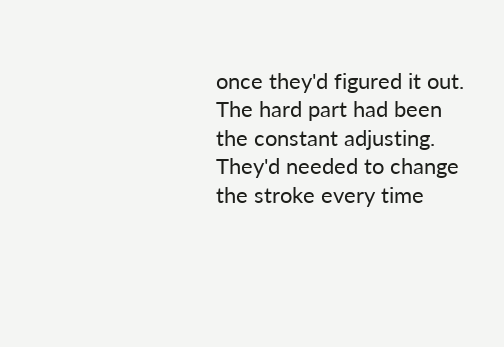once they'd figured it out. The hard part had been the constant adjusting. They'd needed to change the stroke every time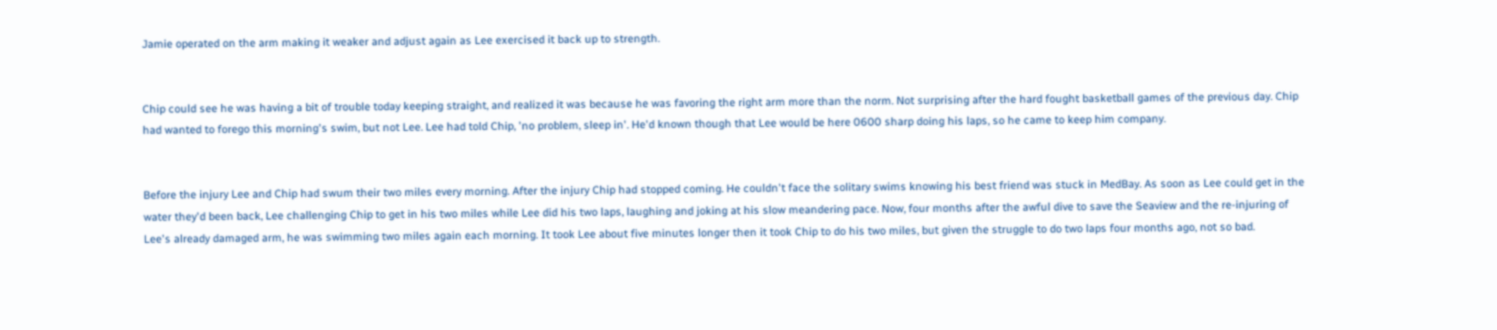Jamie operated on the arm making it weaker and adjust again as Lee exercised it back up to strength.


Chip could see he was having a bit of trouble today keeping straight, and realized it was because he was favoring the right arm more than the norm. Not surprising after the hard fought basketball games of the previous day. Chip had wanted to forego this morning's swim, but not Lee. Lee had told Chip, 'no problem, sleep in'. He'd known though that Lee would be here 0600 sharp doing his laps, so he came to keep him company.


Before the injury Lee and Chip had swum their two miles every morning. After the injury Chip had stopped coming. He couldn't face the solitary swims knowing his best friend was stuck in MedBay. As soon as Lee could get in the water they'd been back, Lee challenging Chip to get in his two miles while Lee did his two laps, laughing and joking at his slow meandering pace. Now, four months after the awful dive to save the Seaview and the re-injuring of Lee's already damaged arm, he was swimming two miles again each morning. It took Lee about five minutes longer then it took Chip to do his two miles, but given the struggle to do two laps four months ago, not so bad.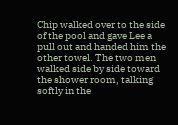Chip walked over to the side of the pool and gave Lee a pull out and handed him the other towel. The two men walked side by side toward the shower room, talking softly in the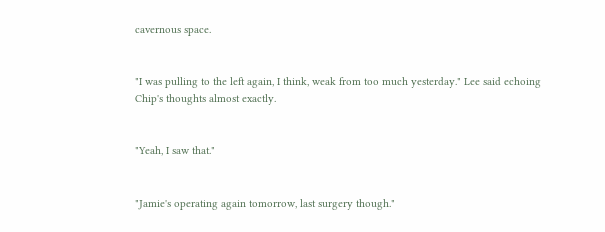cavernous space.


"I was pulling to the left again, I think, weak from too much yesterday." Lee said echoing Chip's thoughts almost exactly.


"Yeah, I saw that."


"Jamie's operating again tomorrow, last surgery though."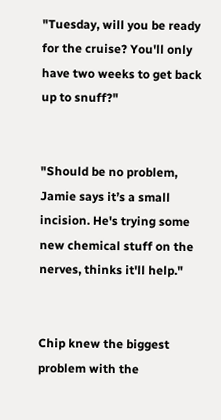"Tuesday, will you be ready for the cruise? You'll only have two weeks to get back up to snuff?"


"Should be no problem, Jamie says it’s a small incision. He's trying some new chemical stuff on the nerves, thinks it'll help."


Chip knew the biggest problem with the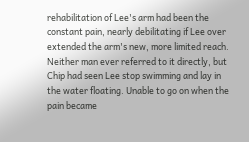rehabilitation of Lee's arm had been the constant pain, nearly debilitating if Lee over extended the arm's new, more limited reach. Neither man ever referred to it directly, but Chip had seen Lee stop swimming and lay in the water floating. Unable to go on when the pain became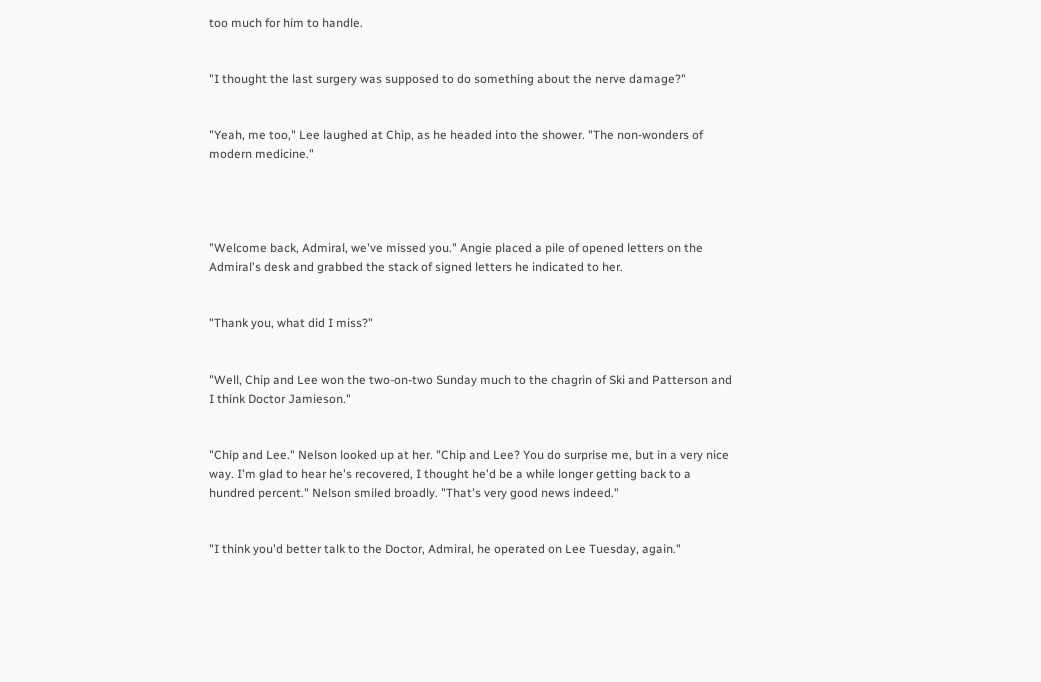too much for him to handle.


"I thought the last surgery was supposed to do something about the nerve damage?"


"Yeah, me too," Lee laughed at Chip, as he headed into the shower. "The non-wonders of modern medicine."




"Welcome back, Admiral, we've missed you." Angie placed a pile of opened letters on the Admiral's desk and grabbed the stack of signed letters he indicated to her.


"Thank you, what did I miss?"


"Well, Chip and Lee won the two-on-two Sunday much to the chagrin of Ski and Patterson and I think Doctor Jamieson."


"Chip and Lee." Nelson looked up at her. "Chip and Lee? You do surprise me, but in a very nice way. I'm glad to hear he's recovered, I thought he'd be a while longer getting back to a hundred percent." Nelson smiled broadly. "That's very good news indeed."


"I think you'd better talk to the Doctor, Admiral, he operated on Lee Tuesday, again."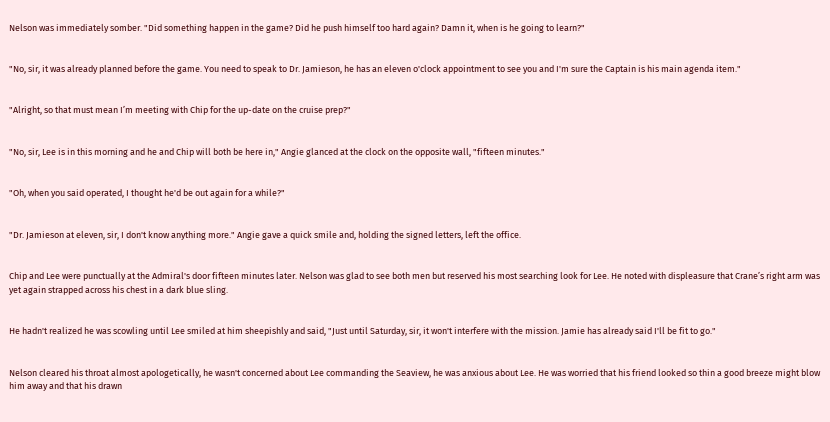Nelson was immediately somber. "Did something happen in the game? Did he push himself too hard again? Damn it, when is he going to learn?"


"No, sir, it was already planned before the game. You need to speak to Dr. Jamieson, he has an eleven o'clock appointment to see you and I'm sure the Captain is his main agenda item."


"Alright, so that must mean I’m meeting with Chip for the up-date on the cruise prep?"


"No, sir, Lee is in this morning and he and Chip will both be here in," Angie glanced at the clock on the opposite wall, "fifteen minutes."


"Oh, when you said operated, I thought he'd be out again for a while?"


"Dr. Jamieson at eleven, sir, I don't know anything more." Angie gave a quick smile and, holding the signed letters, left the office.


Chip and Lee were punctually at the Admiral's door fifteen minutes later. Nelson was glad to see both men but reserved his most searching look for Lee. He noted with displeasure that Crane’s right arm was yet again strapped across his chest in a dark blue sling.


He hadn't realized he was scowling until Lee smiled at him sheepishly and said, "Just until Saturday, sir, it won't interfere with the mission. Jamie has already said I'll be fit to go."


Nelson cleared his throat almost apologetically, he wasn't concerned about Lee commanding the Seaview, he was anxious about Lee. He was worried that his friend looked so thin a good breeze might blow him away and that his drawn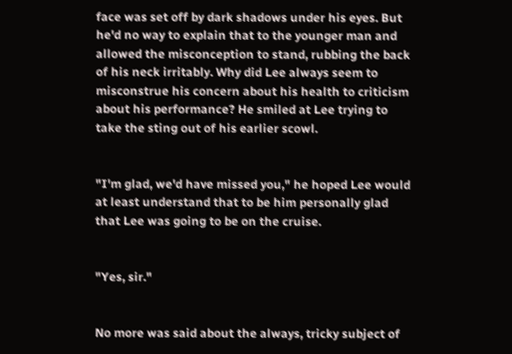face was set off by dark shadows under his eyes. But he'd no way to explain that to the younger man and allowed the misconception to stand, rubbing the back of his neck irritably. Why did Lee always seem to misconstrue his concern about his health to criticism about his performance? He smiled at Lee trying to take the sting out of his earlier scowl.


"I'm glad, we'd have missed you," he hoped Lee would at least understand that to be him personally glad that Lee was going to be on the cruise.


"Yes, sir."


No more was said about the always, tricky subject of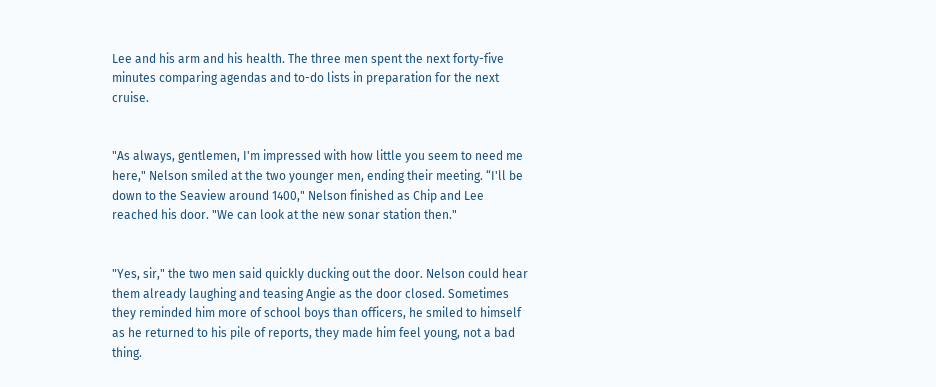Lee and his arm and his health. The three men spent the next forty-five minutes comparing agendas and to-do lists in preparation for the next cruise.


"As always, gentlemen, I'm impressed with how little you seem to need me here," Nelson smiled at the two younger men, ending their meeting. “I'll be down to the Seaview around 1400," Nelson finished as Chip and Lee reached his door. "We can look at the new sonar station then."


"Yes, sir," the two men said quickly ducking out the door. Nelson could hear them already laughing and teasing Angie as the door closed. Sometimes they reminded him more of school boys than officers, he smiled to himself as he returned to his pile of reports, they made him feel young, not a bad thing.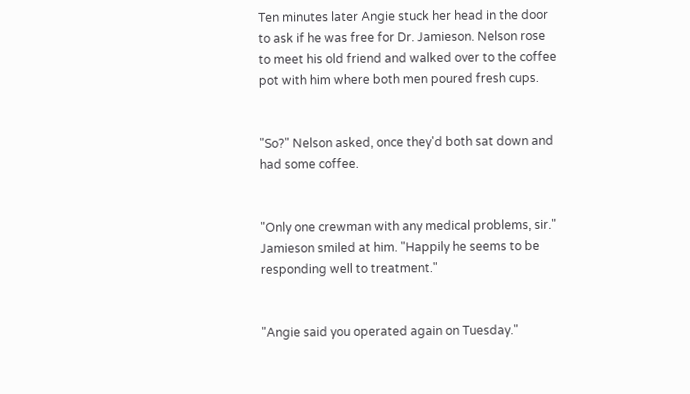Ten minutes later Angie stuck her head in the door to ask if he was free for Dr. Jamieson. Nelson rose to meet his old friend and walked over to the coffee pot with him where both men poured fresh cups.


"So?" Nelson asked, once they'd both sat down and had some coffee.


"Only one crewman with any medical problems, sir." Jamieson smiled at him. "Happily he seems to be responding well to treatment."


"Angie said you operated again on Tuesday."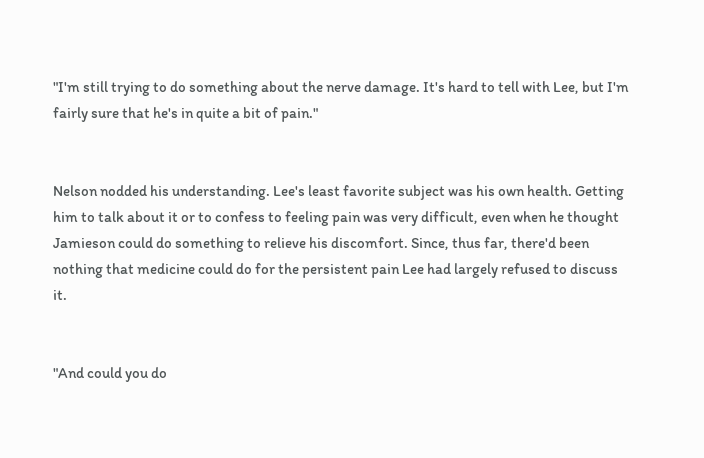"I'm still trying to do something about the nerve damage. It's hard to tell with Lee, but I'm fairly sure that he's in quite a bit of pain."


Nelson nodded his understanding. Lee's least favorite subject was his own health. Getting him to talk about it or to confess to feeling pain was very difficult, even when he thought Jamieson could do something to relieve his discomfort. Since, thus far, there'd been nothing that medicine could do for the persistent pain Lee had largely refused to discuss it.


"And could you do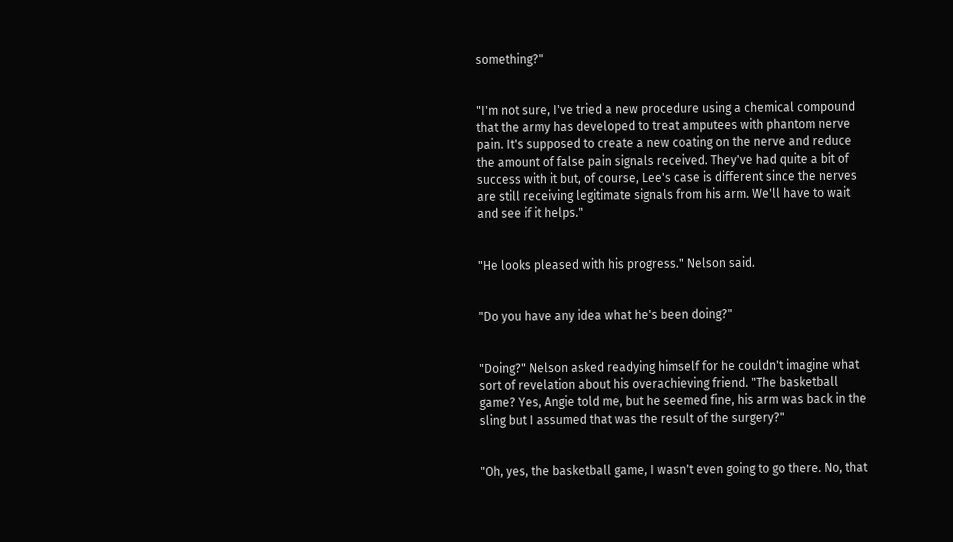something?"


"I'm not sure, I've tried a new procedure using a chemical compound that the army has developed to treat amputees with phantom nerve pain. It's supposed to create a new coating on the nerve and reduce the amount of false pain signals received. They've had quite a bit of success with it but, of course, Lee's case is different since the nerves are still receiving legitimate signals from his arm. We'll have to wait and see if it helps."


"He looks pleased with his progress." Nelson said.


"Do you have any idea what he's been doing?"


"Doing?" Nelson asked readying himself for he couldn't imagine what sort of revelation about his overachieving friend. "The basketball game? Yes, Angie told me, but he seemed fine, his arm was back in the sling but I assumed that was the result of the surgery?"


"Oh, yes, the basketball game, I wasn't even going to go there. No, that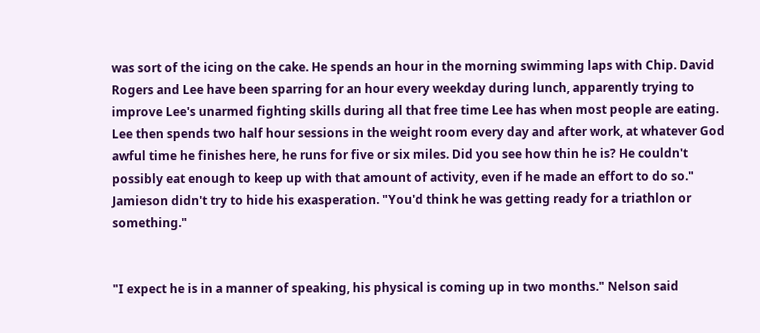was sort of the icing on the cake. He spends an hour in the morning swimming laps with Chip. David Rogers and Lee have been sparring for an hour every weekday during lunch, apparently trying to improve Lee's unarmed fighting skills during all that free time Lee has when most people are eating. Lee then spends two half hour sessions in the weight room every day and after work, at whatever God awful time he finishes here, he runs for five or six miles. Did you see how thin he is? He couldn't possibly eat enough to keep up with that amount of activity, even if he made an effort to do so." Jamieson didn't try to hide his exasperation. "You'd think he was getting ready for a triathlon or something."


"I expect he is in a manner of speaking, his physical is coming up in two months." Nelson said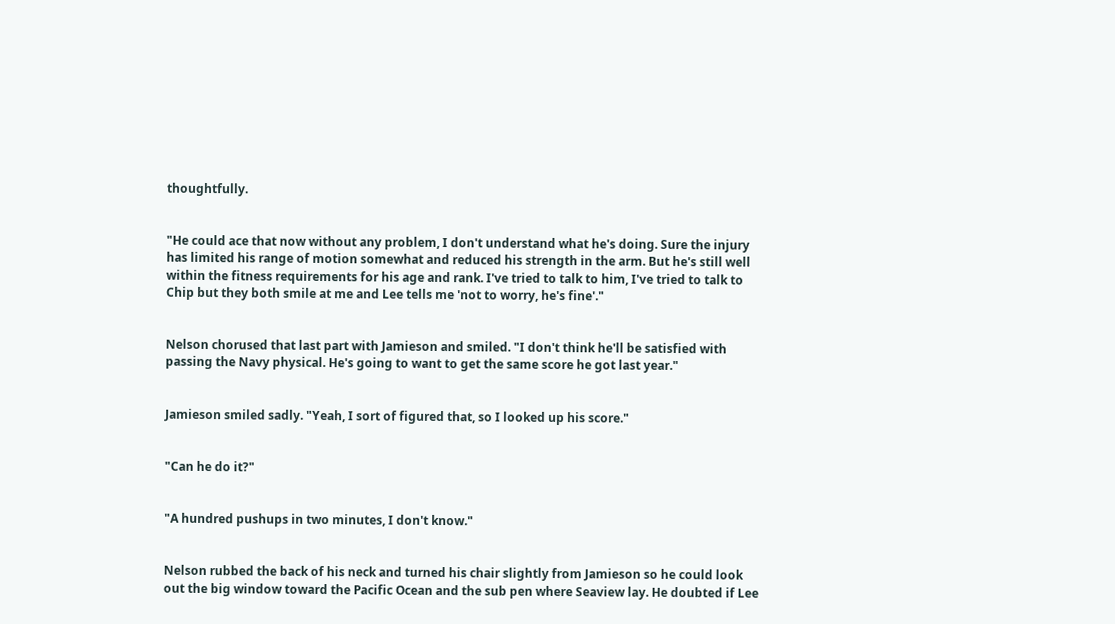thoughtfully.


"He could ace that now without any problem, I don't understand what he's doing. Sure the injury has limited his range of motion somewhat and reduced his strength in the arm. But he's still well within the fitness requirements for his age and rank. I've tried to talk to him, I've tried to talk to Chip but they both smile at me and Lee tells me 'not to worry, he's fine'."


Nelson chorused that last part with Jamieson and smiled. "I don't think he'll be satisfied with passing the Navy physical. He's going to want to get the same score he got last year."


Jamieson smiled sadly. "Yeah, I sort of figured that, so I looked up his score."


"Can he do it?"


"A hundred pushups in two minutes, I don't know."


Nelson rubbed the back of his neck and turned his chair slightly from Jamieson so he could look out the big window toward the Pacific Ocean and the sub pen where Seaview lay. He doubted if Lee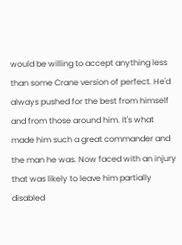would be willing to accept anything less than some Crane version of perfect. He'd always pushed for the best from himself and from those around him. It's what made him such a great commander and the man he was. Now faced with an injury that was likely to leave him partially disabled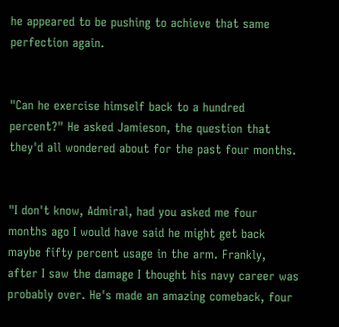he appeared to be pushing to achieve that same perfection again.


"Can he exercise himself back to a hundred percent?" He asked Jamieson, the question that they'd all wondered about for the past four months.


"I don't know, Admiral, had you asked me four months ago I would have said he might get back maybe fifty percent usage in the arm. Frankly, after I saw the damage I thought his navy career was probably over. He's made an amazing comeback, four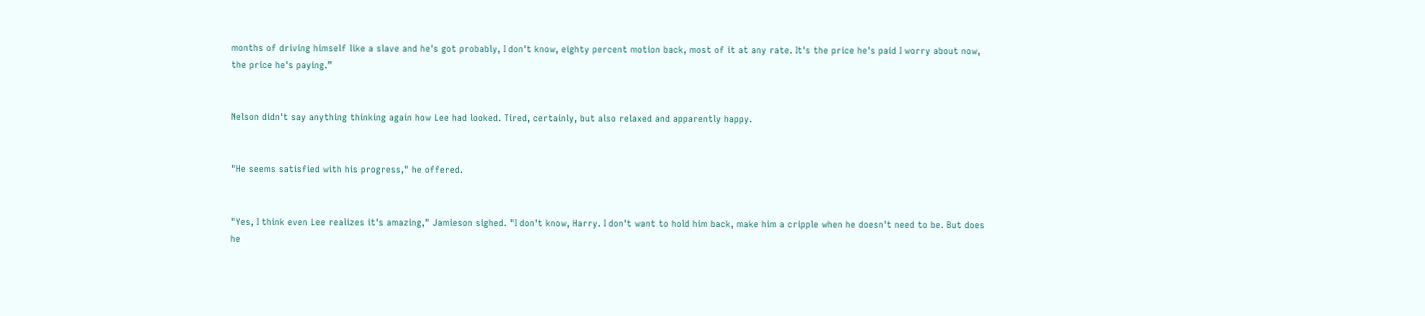months of driving himself like a slave and he's got probably, I don't know, eighty percent motion back, most of it at any rate. It's the price he's paid I worry about now, the price he's paying.”


Nelson didn't say anything thinking again how Lee had looked. Tired, certainly, but also relaxed and apparently happy.


"He seems satisfied with his progress," he offered.


"Yes, I think even Lee realizes it's amazing," Jamieson sighed. "I don't know, Harry. I don't want to hold him back, make him a cripple when he doesn't need to be. But does he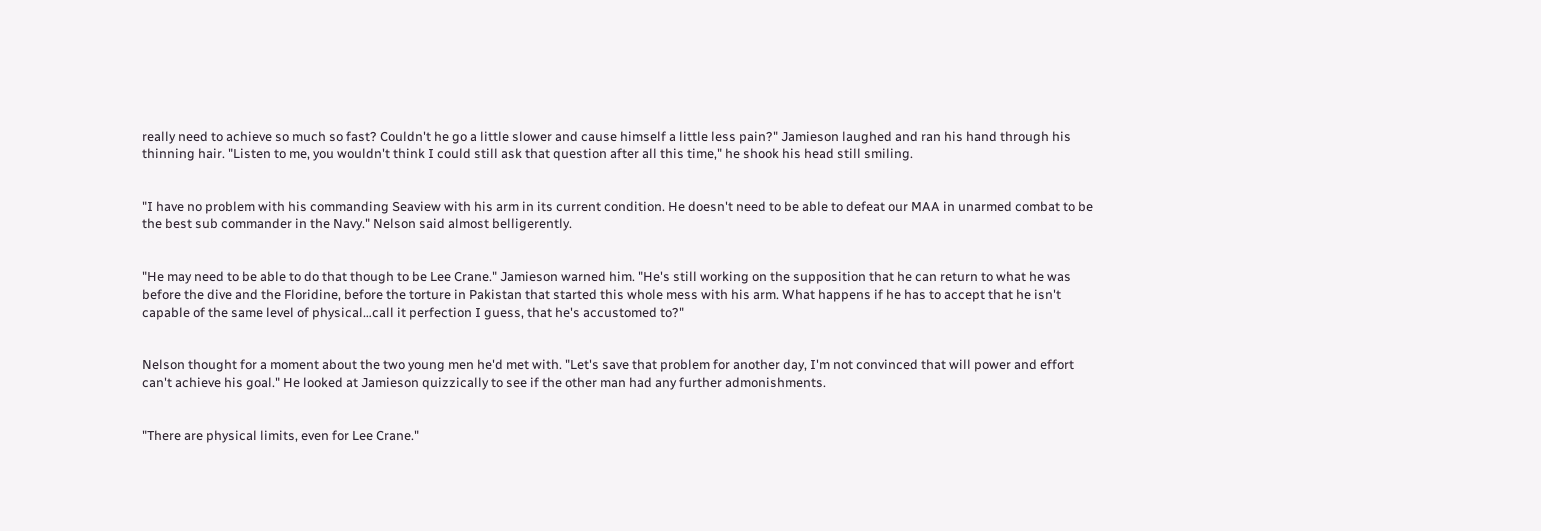really need to achieve so much so fast? Couldn't he go a little slower and cause himself a little less pain?" Jamieson laughed and ran his hand through his thinning hair. "Listen to me, you wouldn't think I could still ask that question after all this time," he shook his head still smiling.


"I have no problem with his commanding Seaview with his arm in its current condition. He doesn't need to be able to defeat our MAA in unarmed combat to be the best sub commander in the Navy." Nelson said almost belligerently.


"He may need to be able to do that though to be Lee Crane." Jamieson warned him. "He's still working on the supposition that he can return to what he was before the dive and the Floridine, before the torture in Pakistan that started this whole mess with his arm. What happens if he has to accept that he isn't capable of the same level of physical…call it perfection I guess, that he's accustomed to?"


Nelson thought for a moment about the two young men he'd met with. "Let's save that problem for another day, I'm not convinced that will power and effort can't achieve his goal." He looked at Jamieson quizzically to see if the other man had any further admonishments.


"There are physical limits, even for Lee Crane."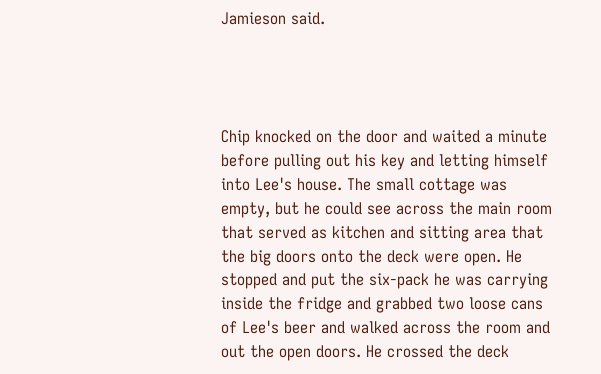Jamieson said.




Chip knocked on the door and waited a minute before pulling out his key and letting himself into Lee's house. The small cottage was empty, but he could see across the main room that served as kitchen and sitting area that the big doors onto the deck were open. He stopped and put the six-pack he was carrying inside the fridge and grabbed two loose cans of Lee's beer and walked across the room and out the open doors. He crossed the deck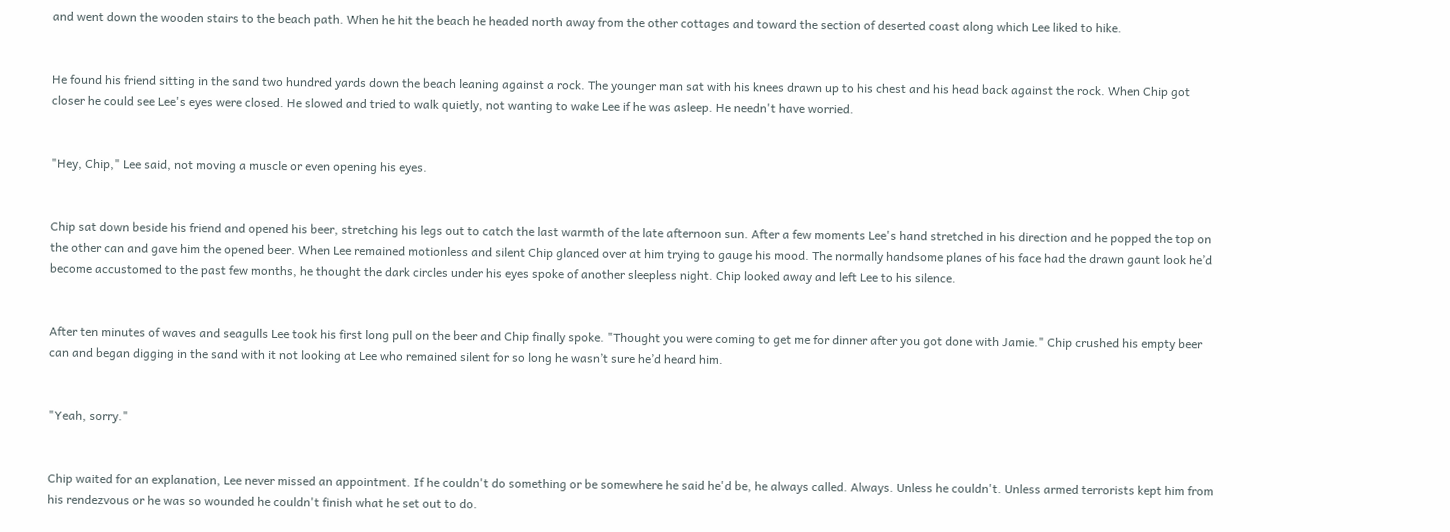and went down the wooden stairs to the beach path. When he hit the beach he headed north away from the other cottages and toward the section of deserted coast along which Lee liked to hike.


He found his friend sitting in the sand two hundred yards down the beach leaning against a rock. The younger man sat with his knees drawn up to his chest and his head back against the rock. When Chip got closer he could see Lee's eyes were closed. He slowed and tried to walk quietly, not wanting to wake Lee if he was asleep. He needn't have worried.


"Hey, Chip," Lee said, not moving a muscle or even opening his eyes.


Chip sat down beside his friend and opened his beer, stretching his legs out to catch the last warmth of the late afternoon sun. After a few moments Lee's hand stretched in his direction and he popped the top on the other can and gave him the opened beer. When Lee remained motionless and silent Chip glanced over at him trying to gauge his mood. The normally handsome planes of his face had the drawn gaunt look he’d become accustomed to the past few months, he thought the dark circles under his eyes spoke of another sleepless night. Chip looked away and left Lee to his silence.


After ten minutes of waves and seagulls Lee took his first long pull on the beer and Chip finally spoke. "Thought you were coming to get me for dinner after you got done with Jamie." Chip crushed his empty beer can and began digging in the sand with it not looking at Lee who remained silent for so long he wasn’t sure he’d heard him.


"Yeah, sorry."


Chip waited for an explanation, Lee never missed an appointment. If he couldn't do something or be somewhere he said he'd be, he always called. Always. Unless he couldn't. Unless armed terrorists kept him from his rendezvous or he was so wounded he couldn't finish what he set out to do.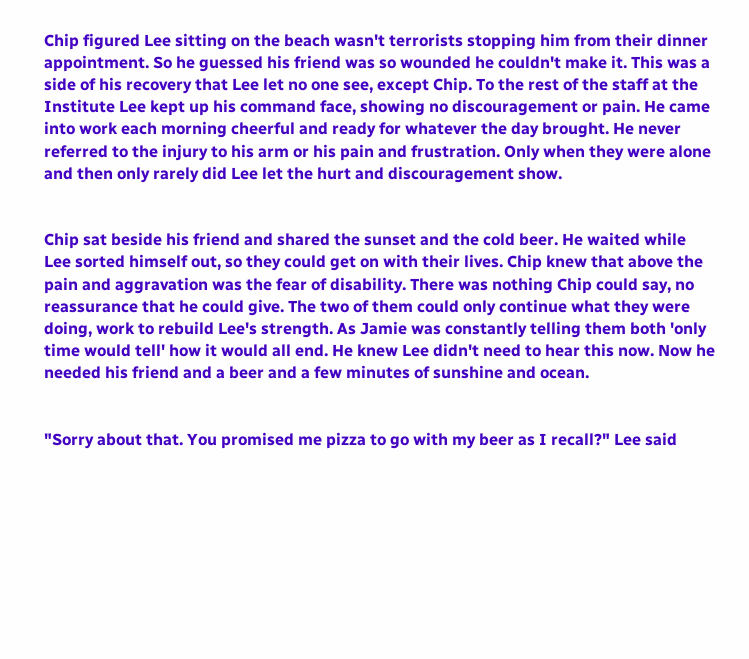Chip figured Lee sitting on the beach wasn't terrorists stopping him from their dinner appointment. So he guessed his friend was so wounded he couldn't make it. This was a side of his recovery that Lee let no one see, except Chip. To the rest of the staff at the Institute Lee kept up his command face, showing no discouragement or pain. He came into work each morning cheerful and ready for whatever the day brought. He never referred to the injury to his arm or his pain and frustration. Only when they were alone and then only rarely did Lee let the hurt and discouragement show.


Chip sat beside his friend and shared the sunset and the cold beer. He waited while Lee sorted himself out, so they could get on with their lives. Chip knew that above the pain and aggravation was the fear of disability. There was nothing Chip could say, no reassurance that he could give. The two of them could only continue what they were doing, work to rebuild Lee's strength. As Jamie was constantly telling them both 'only time would tell' how it would all end. He knew Lee didn't need to hear this now. Now he needed his friend and a beer and a few minutes of sunshine and ocean.


"Sorry about that. You promised me pizza to go with my beer as I recall?" Lee said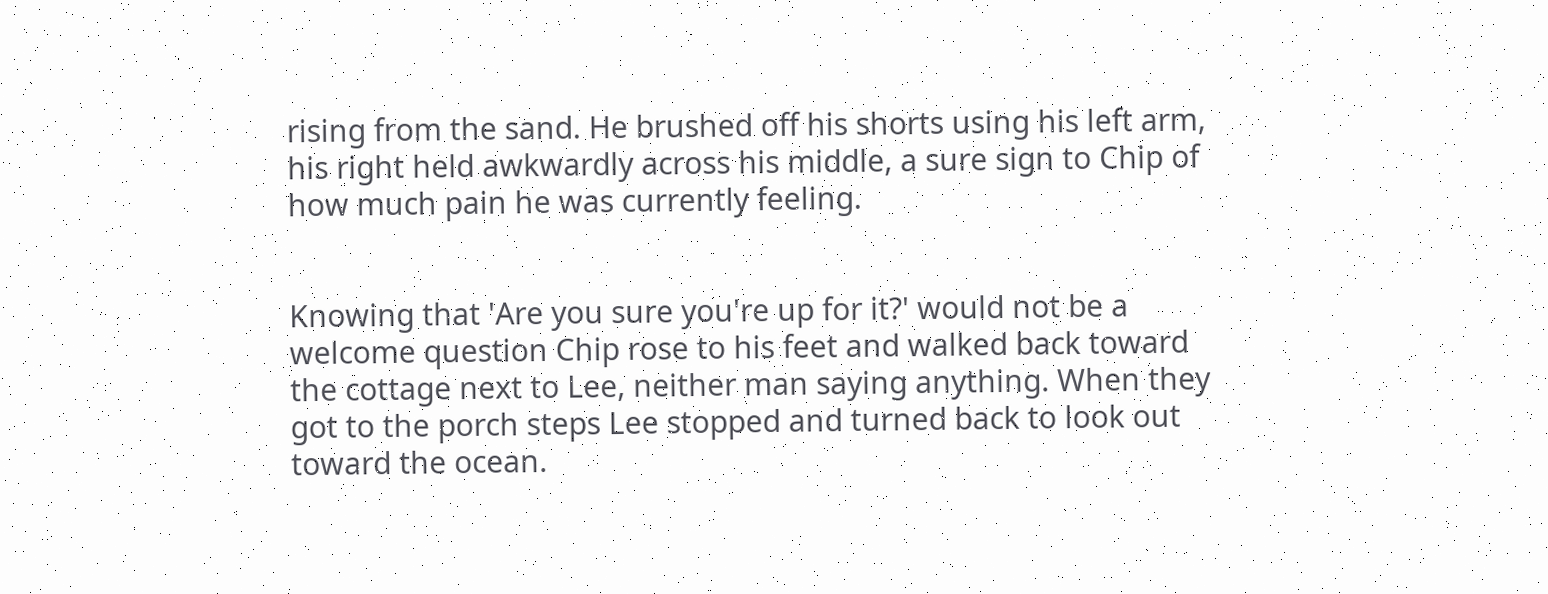rising from the sand. He brushed off his shorts using his left arm, his right held awkwardly across his middle, a sure sign to Chip of how much pain he was currently feeling.


Knowing that 'Are you sure you're up for it?' would not be a welcome question Chip rose to his feet and walked back toward the cottage next to Lee, neither man saying anything. When they got to the porch steps Lee stopped and turned back to look out toward the ocean.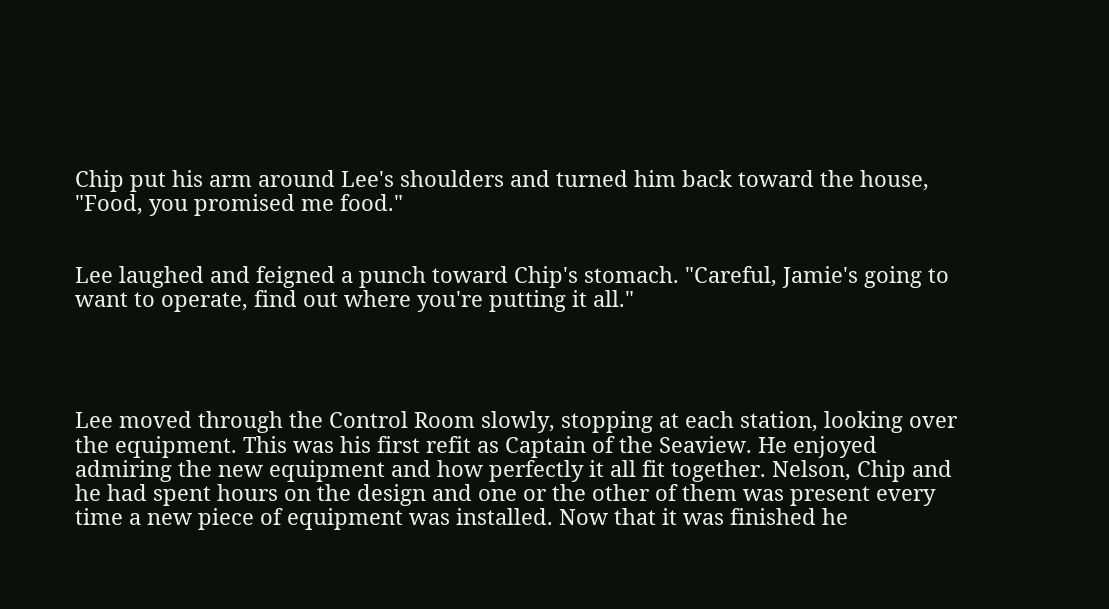Chip put his arm around Lee's shoulders and turned him back toward the house, "Food, you promised me food."


Lee laughed and feigned a punch toward Chip's stomach. "Careful, Jamie's going to want to operate, find out where you're putting it all."




Lee moved through the Control Room slowly, stopping at each station, looking over the equipment. This was his first refit as Captain of the Seaview. He enjoyed admiring the new equipment and how perfectly it all fit together. Nelson, Chip and he had spent hours on the design and one or the other of them was present every time a new piece of equipment was installed. Now that it was finished he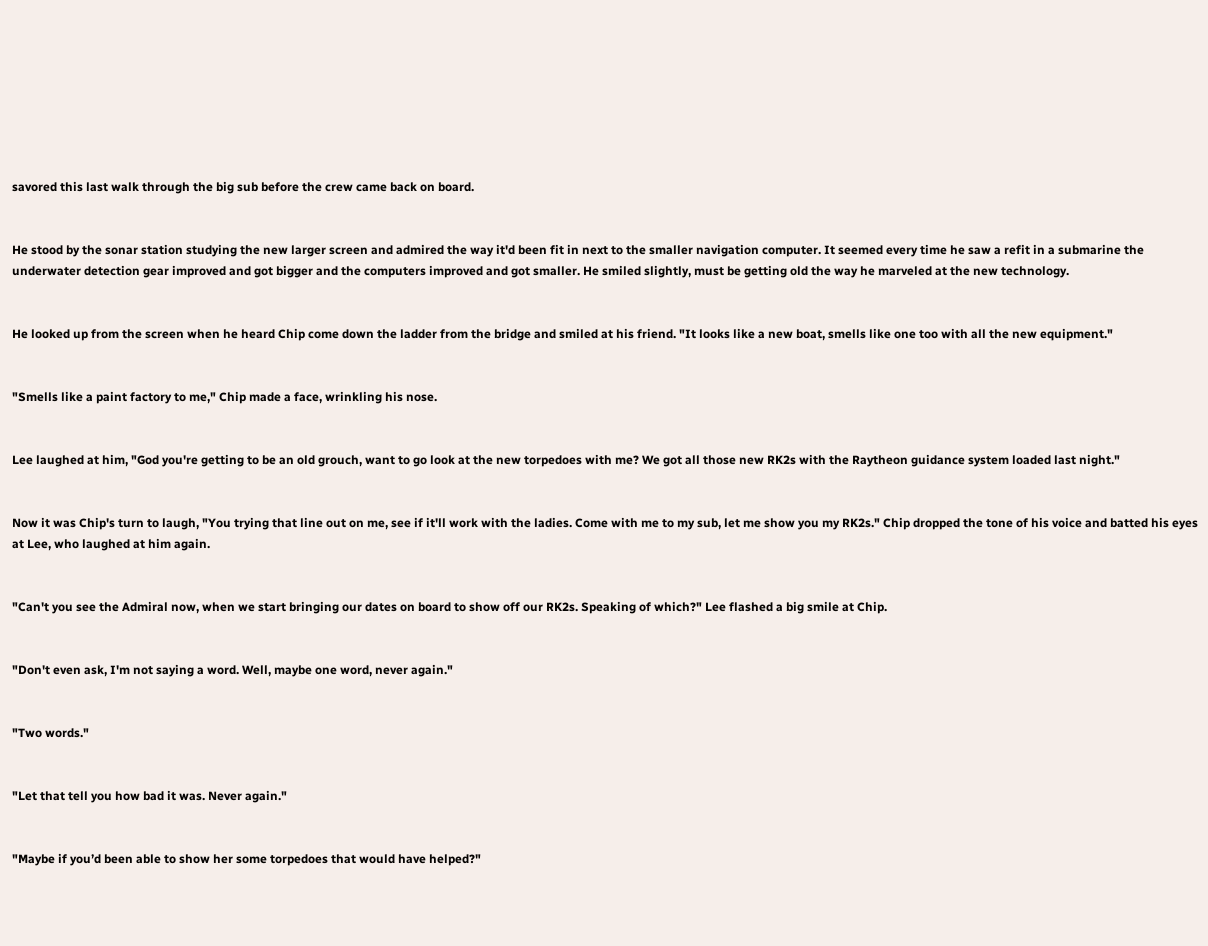savored this last walk through the big sub before the crew came back on board.


He stood by the sonar station studying the new larger screen and admired the way it'd been fit in next to the smaller navigation computer. It seemed every time he saw a refit in a submarine the underwater detection gear improved and got bigger and the computers improved and got smaller. He smiled slightly, must be getting old the way he marveled at the new technology.


He looked up from the screen when he heard Chip come down the ladder from the bridge and smiled at his friend. "It looks like a new boat, smells like one too with all the new equipment."


"Smells like a paint factory to me," Chip made a face, wrinkling his nose.


Lee laughed at him, "God you're getting to be an old grouch, want to go look at the new torpedoes with me? We got all those new RK2s with the Raytheon guidance system loaded last night."


Now it was Chip's turn to laugh, "You trying that line out on me, see if it'll work with the ladies. Come with me to my sub, let me show you my RK2s." Chip dropped the tone of his voice and batted his eyes at Lee, who laughed at him again.


"Can't you see the Admiral now, when we start bringing our dates on board to show off our RK2s. Speaking of which?" Lee flashed a big smile at Chip.


"Don't even ask, I'm not saying a word. Well, maybe one word, never again."


"Two words."


"Let that tell you how bad it was. Never again."


"Maybe if you’d been able to show her some torpedoes that would have helped?"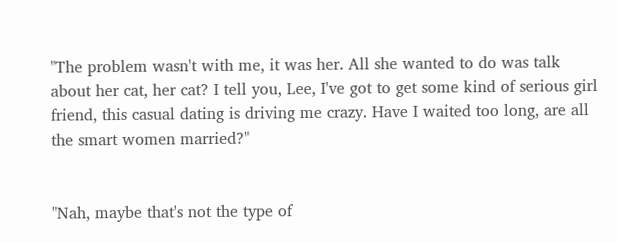"The problem wasn't with me, it was her. All she wanted to do was talk about her cat, her cat? I tell you, Lee, I've got to get some kind of serious girl friend, this casual dating is driving me crazy. Have I waited too long, are all the smart women married?"


"Nah, maybe that's not the type of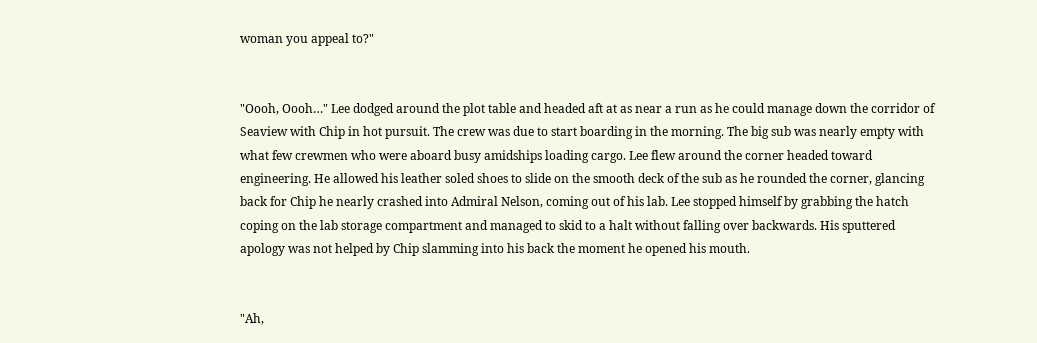woman you appeal to?"


"Oooh, Oooh…" Lee dodged around the plot table and headed aft at as near a run as he could manage down the corridor of Seaview with Chip in hot pursuit. The crew was due to start boarding in the morning. The big sub was nearly empty with what few crewmen who were aboard busy amidships loading cargo. Lee flew around the corner headed toward engineering. He allowed his leather soled shoes to slide on the smooth deck of the sub as he rounded the corner, glancing back for Chip he nearly crashed into Admiral Nelson, coming out of his lab. Lee stopped himself by grabbing the hatch coping on the lab storage compartment and managed to skid to a halt without falling over backwards. His sputtered apology was not helped by Chip slamming into his back the moment he opened his mouth.


"Ah,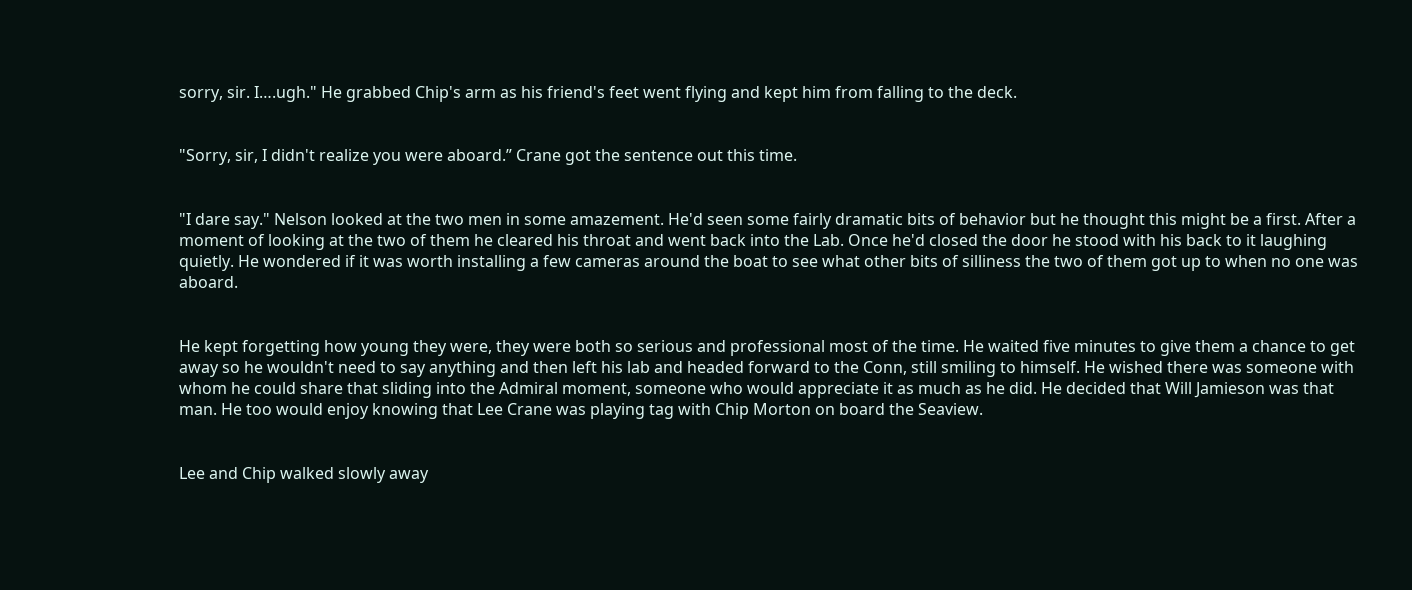sorry, sir. I….ugh." He grabbed Chip's arm as his friend's feet went flying and kept him from falling to the deck.


"Sorry, sir, I didn't realize you were aboard.” Crane got the sentence out this time.


"I dare say." Nelson looked at the two men in some amazement. He'd seen some fairly dramatic bits of behavior but he thought this might be a first. After a moment of looking at the two of them he cleared his throat and went back into the Lab. Once he'd closed the door he stood with his back to it laughing quietly. He wondered if it was worth installing a few cameras around the boat to see what other bits of silliness the two of them got up to when no one was aboard.


He kept forgetting how young they were, they were both so serious and professional most of the time. He waited five minutes to give them a chance to get away so he wouldn't need to say anything and then left his lab and headed forward to the Conn, still smiling to himself. He wished there was someone with whom he could share that sliding into the Admiral moment, someone who would appreciate it as much as he did. He decided that Will Jamieson was that man. He too would enjoy knowing that Lee Crane was playing tag with Chip Morton on board the Seaview.


Lee and Chip walked slowly away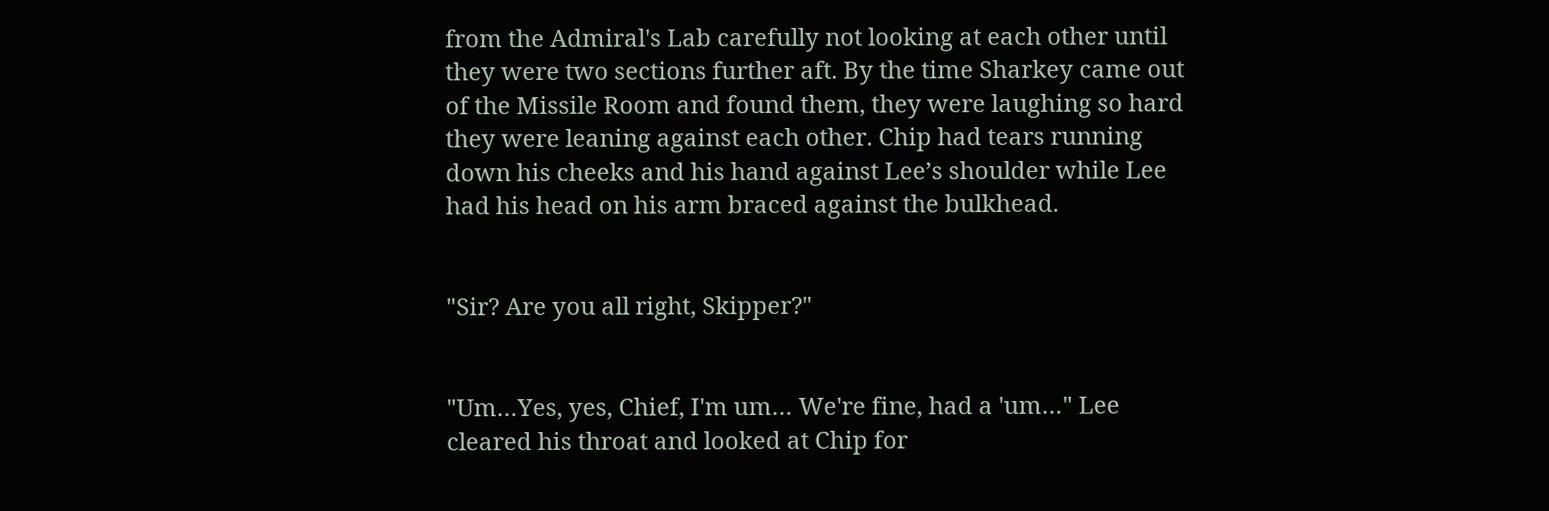from the Admiral's Lab carefully not looking at each other until they were two sections further aft. By the time Sharkey came out of the Missile Room and found them, they were laughing so hard they were leaning against each other. Chip had tears running down his cheeks and his hand against Lee’s shoulder while Lee had his head on his arm braced against the bulkhead.


"Sir? Are you all right, Skipper?"


"Um…Yes, yes, Chief, I'm um… We're fine, had a 'um…" Lee cleared his throat and looked at Chip for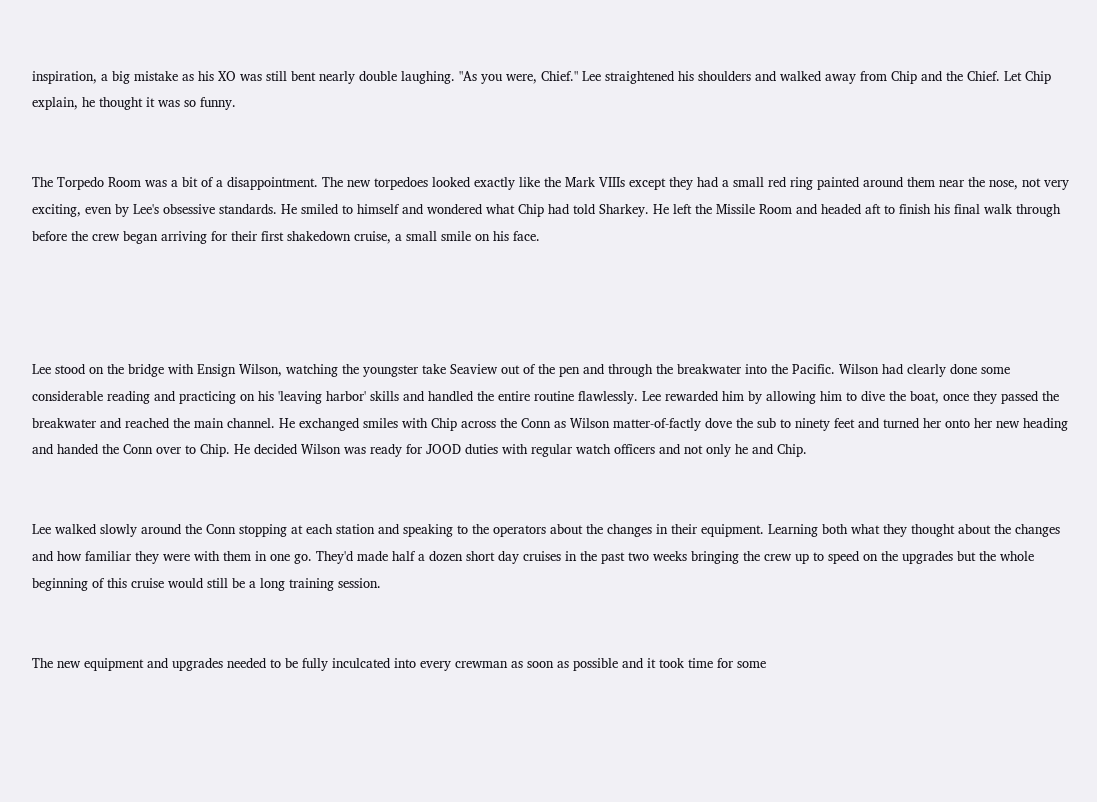inspiration, a big mistake as his XO was still bent nearly double laughing. "As you were, Chief." Lee straightened his shoulders and walked away from Chip and the Chief. Let Chip explain, he thought it was so funny.


The Torpedo Room was a bit of a disappointment. The new torpedoes looked exactly like the Mark VIIIs except they had a small red ring painted around them near the nose, not very exciting, even by Lee's obsessive standards. He smiled to himself and wondered what Chip had told Sharkey. He left the Missile Room and headed aft to finish his final walk through before the crew began arriving for their first shakedown cruise, a small smile on his face.




Lee stood on the bridge with Ensign Wilson, watching the youngster take Seaview out of the pen and through the breakwater into the Pacific. Wilson had clearly done some considerable reading and practicing on his 'leaving harbor' skills and handled the entire routine flawlessly. Lee rewarded him by allowing him to dive the boat, once they passed the breakwater and reached the main channel. He exchanged smiles with Chip across the Conn as Wilson matter-of-factly dove the sub to ninety feet and turned her onto her new heading and handed the Conn over to Chip. He decided Wilson was ready for JOOD duties with regular watch officers and not only he and Chip.


Lee walked slowly around the Conn stopping at each station and speaking to the operators about the changes in their equipment. Learning both what they thought about the changes and how familiar they were with them in one go. They'd made half a dozen short day cruises in the past two weeks bringing the crew up to speed on the upgrades but the whole beginning of this cruise would still be a long training session.


The new equipment and upgrades needed to be fully inculcated into every crewman as soon as possible and it took time for some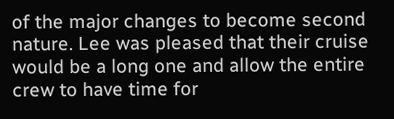of the major changes to become second nature. Lee was pleased that their cruise would be a long one and allow the entire crew to have time for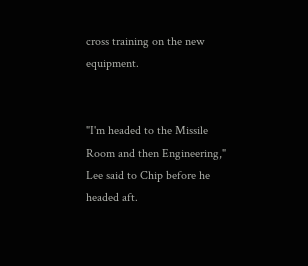cross training on the new equipment.


"I'm headed to the Missile Room and then Engineering," Lee said to Chip before he headed aft.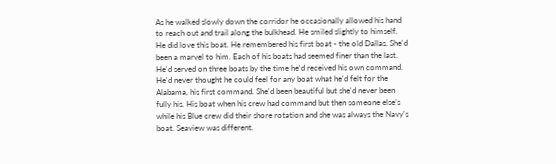As he walked slowly down the corridor he occasionally allowed his hand to reach out and trail along the bulkhead. He smiled slightly to himself. He did love this boat. He remembered his first boat - the old Dallas. She'd been a marvel to him. Each of his boats had seemed finer than the last. He'd served on three boats by the time he'd received his own command. He'd never thought he could feel for any boat what he'd felt for the Alabama, his first command. She'd been beautiful but she'd never been fully his. His boat when his crew had command but then someone else’s while his Blue crew did their shore rotation and she was always the Navy's boat. Seaview was different.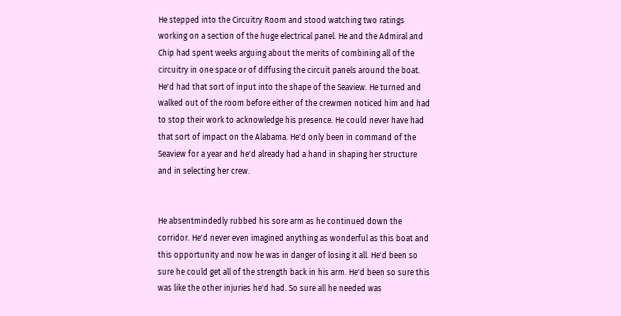He stepped into the Circuitry Room and stood watching two ratings working on a section of the huge electrical panel. He and the Admiral and Chip had spent weeks arguing about the merits of combining all of the circuitry in one space or of diffusing the circuit panels around the boat. He'd had that sort of input into the shape of the Seaview. He turned and walked out of the room before either of the crewmen noticed him and had to stop their work to acknowledge his presence. He could never have had that sort of impact on the Alabama. He'd only been in command of the Seaview for a year and he'd already had a hand in shaping her structure and in selecting her crew.


He absentmindedly rubbed his sore arm as he continued down the corridor. He'd never even imagined anything as wonderful as this boat and this opportunity and now he was in danger of losing it all. He'd been so sure he could get all of the strength back in his arm. He'd been so sure this was like the other injuries he'd had. So sure all he needed was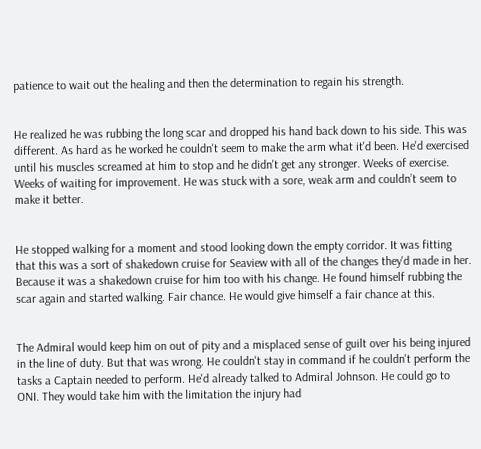patience to wait out the healing and then the determination to regain his strength.


He realized he was rubbing the long scar and dropped his hand back down to his side. This was different. As hard as he worked he couldn't seem to make the arm what it'd been. He'd exercised until his muscles screamed at him to stop and he didn't get any stronger. Weeks of exercise. Weeks of waiting for improvement. He was stuck with a sore, weak arm and couldn’t seem to make it better.


He stopped walking for a moment and stood looking down the empty corridor. It was fitting that this was a sort of shakedown cruise for Seaview with all of the changes they'd made in her. Because it was a shakedown cruise for him too with his change. He found himself rubbing the scar again and started walking. Fair chance. He would give himself a fair chance at this.


The Admiral would keep him on out of pity and a misplaced sense of guilt over his being injured in the line of duty. But that was wrong. He couldn't stay in command if he couldn't perform the tasks a Captain needed to perform. He'd already talked to Admiral Johnson. He could go to ONI. They would take him with the limitation the injury had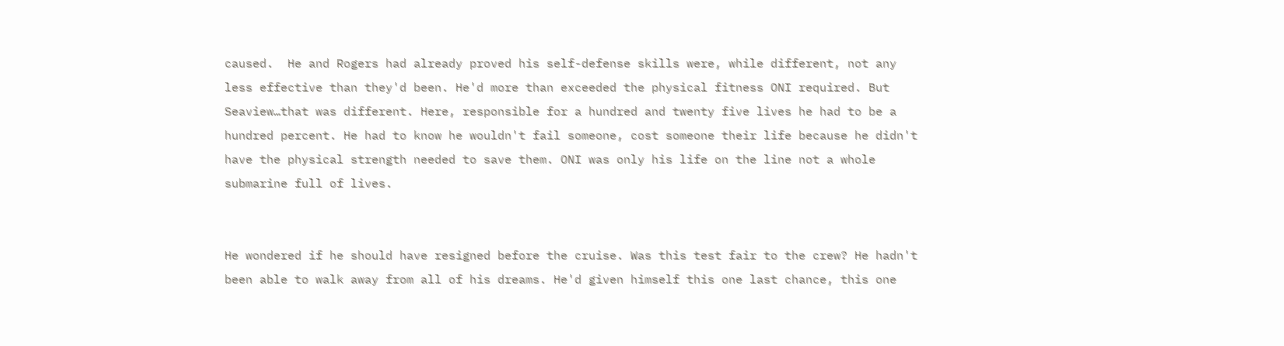caused.  He and Rogers had already proved his self-defense skills were, while different, not any less effective than they'd been. He'd more than exceeded the physical fitness ONI required. But Seaview…that was different. Here, responsible for a hundred and twenty five lives he had to be a hundred percent. He had to know he wouldn't fail someone, cost someone their life because he didn't have the physical strength needed to save them. ONI was only his life on the line not a whole submarine full of lives.


He wondered if he should have resigned before the cruise. Was this test fair to the crew? He hadn't been able to walk away from all of his dreams. He'd given himself this one last chance, this one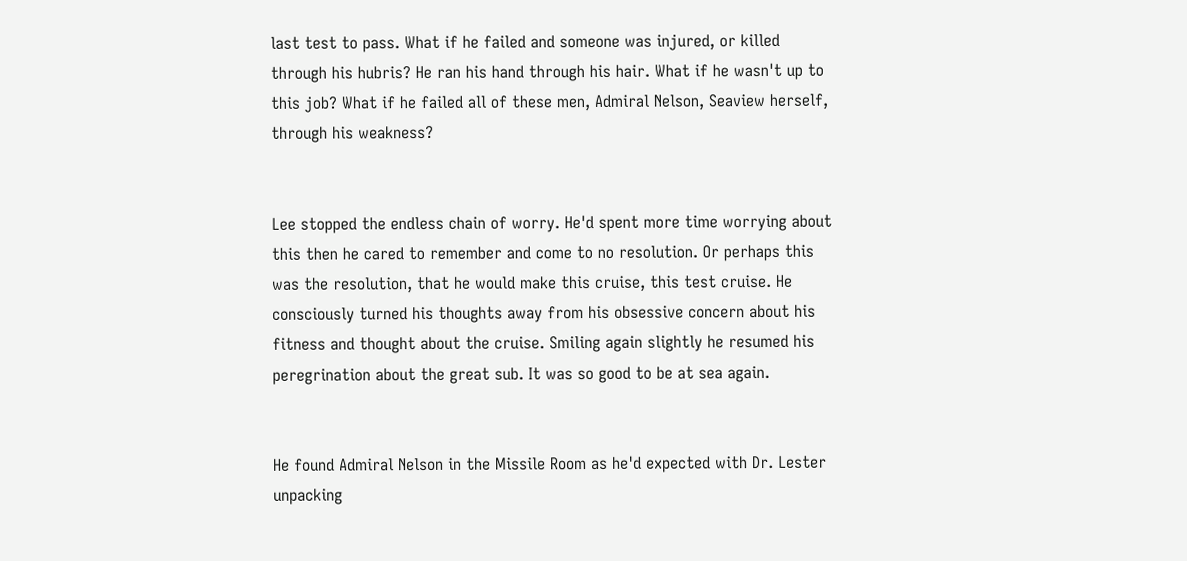last test to pass. What if he failed and someone was injured, or killed through his hubris? He ran his hand through his hair. What if he wasn't up to this job? What if he failed all of these men, Admiral Nelson, Seaview herself, through his weakness?


Lee stopped the endless chain of worry. He'd spent more time worrying about this then he cared to remember and come to no resolution. Or perhaps this was the resolution, that he would make this cruise, this test cruise. He consciously turned his thoughts away from his obsessive concern about his fitness and thought about the cruise. Smiling again slightly he resumed his peregrination about the great sub. It was so good to be at sea again.


He found Admiral Nelson in the Missile Room as he'd expected with Dr. Lester unpacking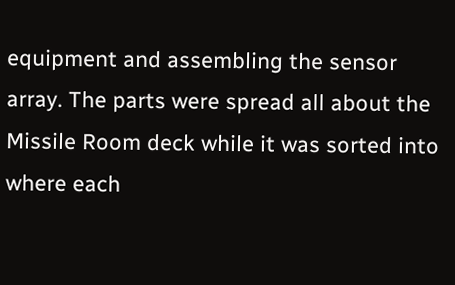equipment and assembling the sensor array. The parts were spread all about the Missile Room deck while it was sorted into where each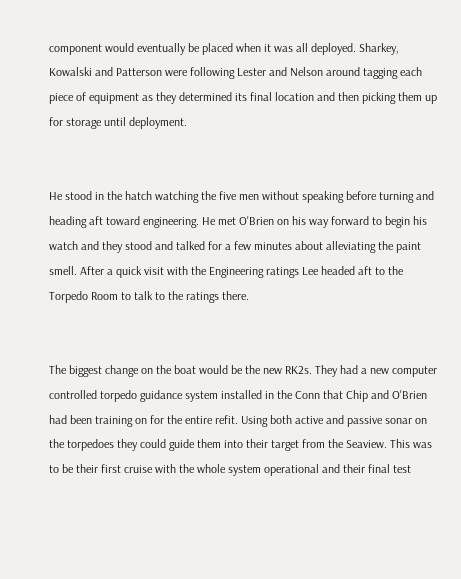component would eventually be placed when it was all deployed. Sharkey, Kowalski and Patterson were following Lester and Nelson around tagging each piece of equipment as they determined its final location and then picking them up for storage until deployment.


He stood in the hatch watching the five men without speaking before turning and heading aft toward engineering. He met O'Brien on his way forward to begin his watch and they stood and talked for a few minutes about alleviating the paint smell. After a quick visit with the Engineering ratings Lee headed aft to the Torpedo Room to talk to the ratings there.


The biggest change on the boat would be the new RK2s. They had a new computer controlled torpedo guidance system installed in the Conn that Chip and O'Brien had been training on for the entire refit. Using both active and passive sonar on the torpedoes they could guide them into their target from the Seaview. This was to be their first cruise with the whole system operational and their final test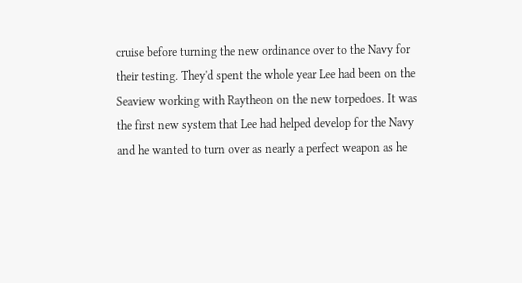cruise before turning the new ordinance over to the Navy for their testing. They'd spent the whole year Lee had been on the Seaview working with Raytheon on the new torpedoes. It was the first new system that Lee had helped develop for the Navy and he wanted to turn over as nearly a perfect weapon as he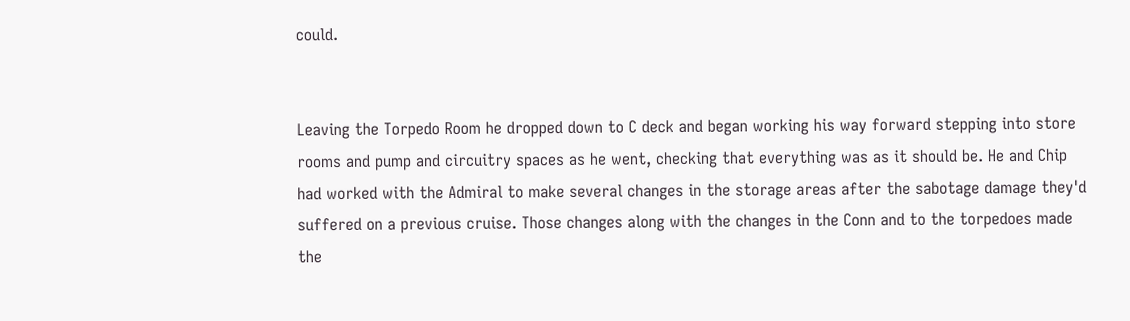could.


Leaving the Torpedo Room he dropped down to C deck and began working his way forward stepping into store rooms and pump and circuitry spaces as he went, checking that everything was as it should be. He and Chip had worked with the Admiral to make several changes in the storage areas after the sabotage damage they'd suffered on a previous cruise. Those changes along with the changes in the Conn and to the torpedoes made the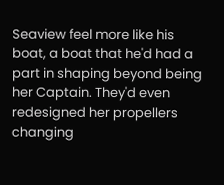Seaview feel more like his boat, a boat that he'd had a part in shaping beyond being her Captain. They'd even redesigned her propellers changing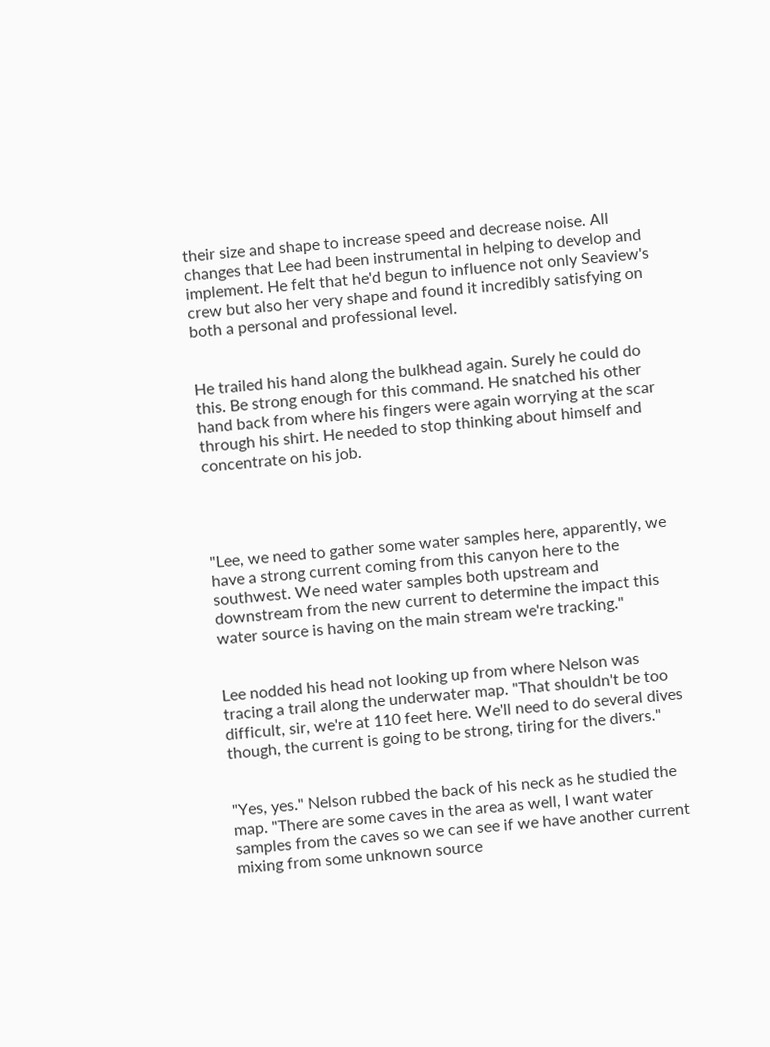their size and shape to increase speed and decrease noise. All changes that Lee had been instrumental in helping to develop and implement. He felt that he'd begun to influence not only Seaview's crew but also her very shape and found it incredibly satisfying on both a personal and professional level.


He trailed his hand along the bulkhead again. Surely he could do this. Be strong enough for this command. He snatched his other hand back from where his fingers were again worrying at the scar through his shirt. He needed to stop thinking about himself and concentrate on his job.




"Lee, we need to gather some water samples here, apparently, we have a strong current coming from this canyon here to the southwest. We need water samples both upstream and downstream from the new current to determine the impact this water source is having on the main stream we're tracking."


Lee nodded his head not looking up from where Nelson was tracing a trail along the underwater map. "That shouldn't be too difficult, sir, we're at 110 feet here. We'll need to do several dives though, the current is going to be strong, tiring for the divers."


"Yes, yes." Nelson rubbed the back of his neck as he studied the map. "There are some caves in the area as well, I want water samples from the caves so we can see if we have another current mixing from some unknown source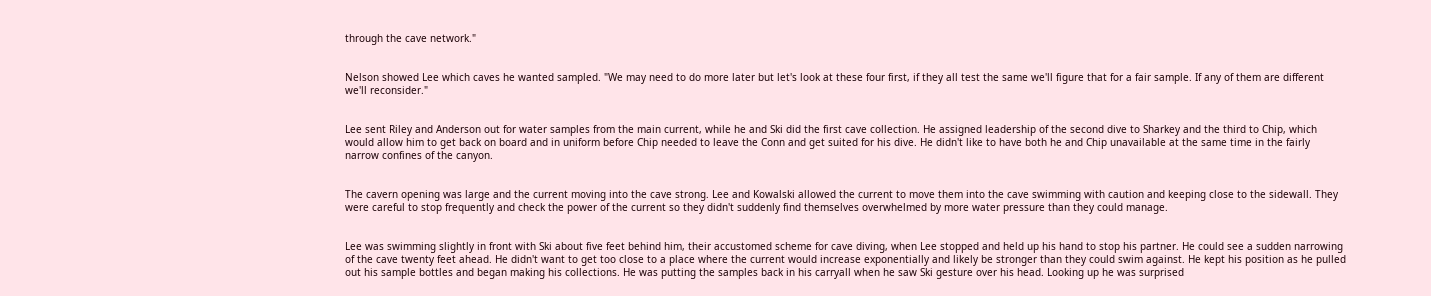through the cave network."


Nelson showed Lee which caves he wanted sampled. "We may need to do more later but let's look at these four first, if they all test the same we'll figure that for a fair sample. If any of them are different we'll reconsider."


Lee sent Riley and Anderson out for water samples from the main current, while he and Ski did the first cave collection. He assigned leadership of the second dive to Sharkey and the third to Chip, which would allow him to get back on board and in uniform before Chip needed to leave the Conn and get suited for his dive. He didn't like to have both he and Chip unavailable at the same time in the fairly narrow confines of the canyon.


The cavern opening was large and the current moving into the cave strong. Lee and Kowalski allowed the current to move them into the cave swimming with caution and keeping close to the sidewall. They were careful to stop frequently and check the power of the current so they didn't suddenly find themselves overwhelmed by more water pressure than they could manage.


Lee was swimming slightly in front with Ski about five feet behind him, their accustomed scheme for cave diving, when Lee stopped and held up his hand to stop his partner. He could see a sudden narrowing of the cave twenty feet ahead. He didn't want to get too close to a place where the current would increase exponentially and likely be stronger than they could swim against. He kept his position as he pulled out his sample bottles and began making his collections. He was putting the samples back in his carryall when he saw Ski gesture over his head. Looking up he was surprised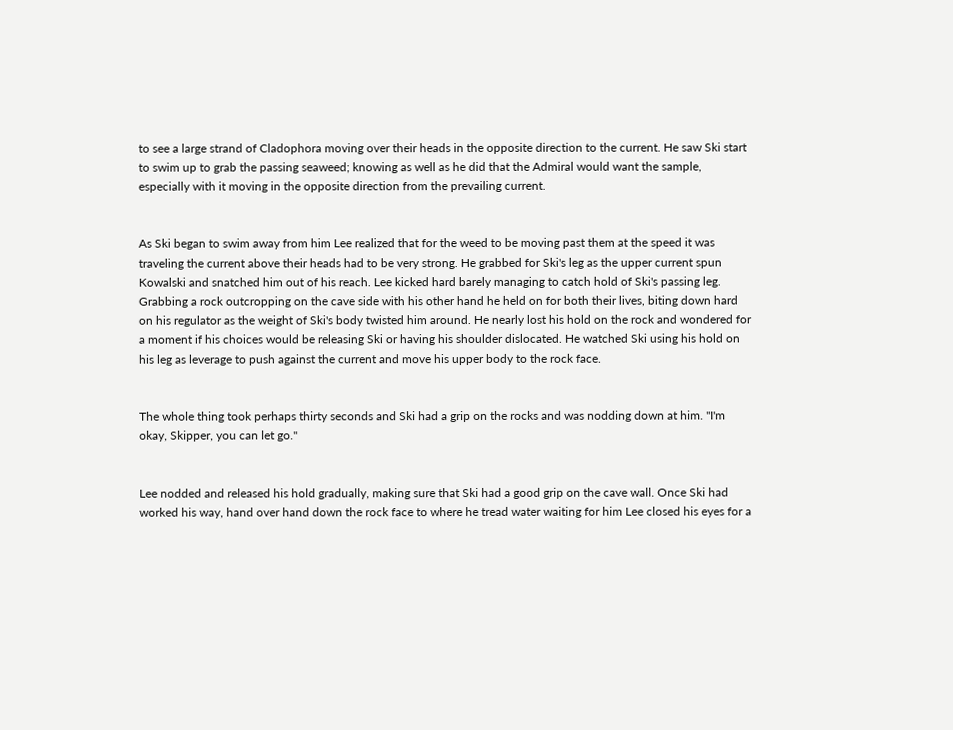to see a large strand of Cladophora moving over their heads in the opposite direction to the current. He saw Ski start to swim up to grab the passing seaweed; knowing as well as he did that the Admiral would want the sample, especially with it moving in the opposite direction from the prevailing current.


As Ski began to swim away from him Lee realized that for the weed to be moving past them at the speed it was traveling the current above their heads had to be very strong. He grabbed for Ski's leg as the upper current spun Kowalski and snatched him out of his reach. Lee kicked hard barely managing to catch hold of Ski's passing leg. Grabbing a rock outcropping on the cave side with his other hand he held on for both their lives, biting down hard on his regulator as the weight of Ski's body twisted him around. He nearly lost his hold on the rock and wondered for a moment if his choices would be releasing Ski or having his shoulder dislocated. He watched Ski using his hold on his leg as leverage to push against the current and move his upper body to the rock face.


The whole thing took perhaps thirty seconds and Ski had a grip on the rocks and was nodding down at him. "I'm okay, Skipper, you can let go."


Lee nodded and released his hold gradually, making sure that Ski had a good grip on the cave wall. Once Ski had worked his way, hand over hand down the rock face to where he tread water waiting for him Lee closed his eyes for a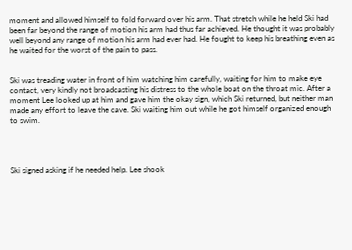moment and allowed himself to fold forward over his arm. That stretch while he held Ski had been far beyond the range of motion his arm had thus far achieved. He thought it was probably well beyond any range of motion his arm had ever had. He fought to keep his breathing even as he waited for the worst of the pain to pass.


Ski was treading water in front of him watching him carefully, waiting for him to make eye contact, very kindly not broadcasting his distress to the whole boat on the throat mic. After a moment Lee looked up at him and gave him the okay sign, which Ski returned, but neither man made any effort to leave the cave. Ski waiting him out while he got himself organized enough to swim.




Ski signed asking if he needed help. Lee shook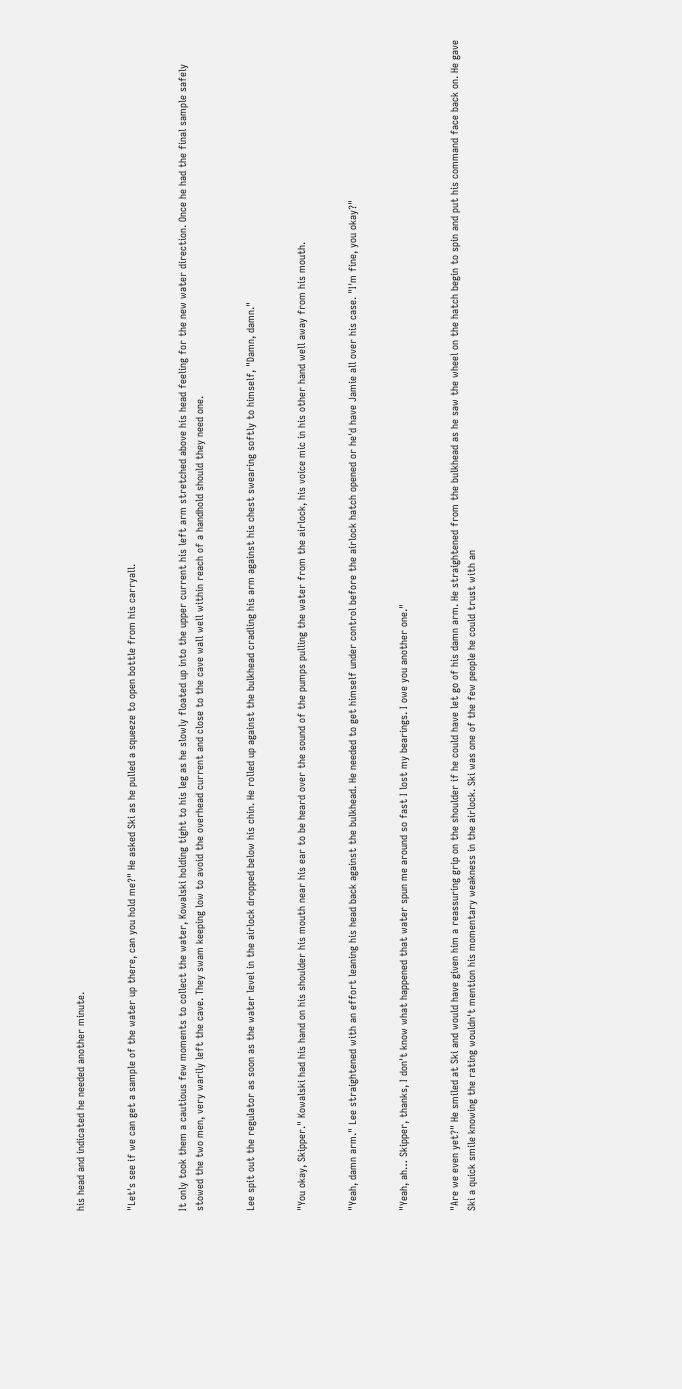his head and indicated he needed another minute.


"Let's see if we can get a sample of the water up there, can you hold me?" He asked Ski as he pulled a squeeze to open bottle from his carryall.


It only took them a cautious few moments to collect the water, Kowalski holding tight to his leg as he slowly floated up into the upper current his left arm stretched above his head feeling for the new water direction. Once he had the final sample safely stowed the two men, very warily left the cave. They swam keeping low to avoid the overhead current and close to the cave wall well within reach of a handhold should they need one.


Lee spit out the regulator as soon as the water level in the airlock dropped below his chin. He rolled up against the bulkhead cradling his arm against his chest swearing softly to himself, "Damn, damn."


"You okay, Skipper." Kowalski had his hand on his shoulder his mouth near his ear to be heard over the sound of the pumps pulling the water from the airlock, his voice mic in his other hand well away from his mouth.


"Yeah, damn arm." Lee straightened with an effort leaning his head back against the bulkhead. He needed to get himself under control before the airlock hatch opened or he'd have Jamie all over his case. "I'm fine, you okay?"


"Yeah, ah… Skipper, thanks, I don't know what happened that water spun me around so fast I lost my bearings. I owe you another one."


"Are we even yet?" He smiled at Ski and would have given him a reassuring grip on the shoulder if he could have let go of his damn arm. He straightened from the bulkhead as he saw the wheel on the hatch begin to spin and put his command face back on. He gave Ski a quick smile knowing the rating wouldn't mention his momentary weakness in the airlock. Ski was one of the few people he could trust with an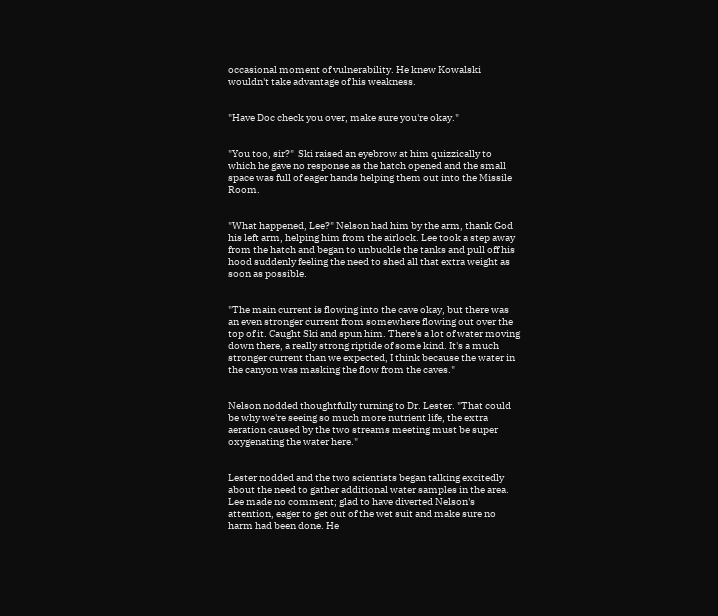occasional moment of vulnerability. He knew Kowalski wouldn't take advantage of his weakness.


"Have Doc check you over, make sure you're okay."


"You too, sir?"  Ski raised an eyebrow at him quizzically to which he gave no response as the hatch opened and the small space was full of eager hands helping them out into the Missile Room.


"What happened, Lee?" Nelson had him by the arm, thank God his left arm, helping him from the airlock. Lee took a step away from the hatch and began to unbuckle the tanks and pull off his hood suddenly feeling the need to shed all that extra weight as soon as possible.


"The main current is flowing into the cave okay, but there was an even stronger current from somewhere flowing out over the top of it. Caught Ski and spun him. There's a lot of water moving down there, a really strong riptide of some kind. It's a much stronger current than we expected, I think because the water in the canyon was masking the flow from the caves."


Nelson nodded thoughtfully turning to Dr. Lester. "That could be why we're seeing so much more nutrient life, the extra aeration caused by the two streams meeting must be super oxygenating the water here."


Lester nodded and the two scientists began talking excitedly about the need to gather additional water samples in the area. Lee made no comment; glad to have diverted Nelson's attention, eager to get out of the wet suit and make sure no harm had been done. He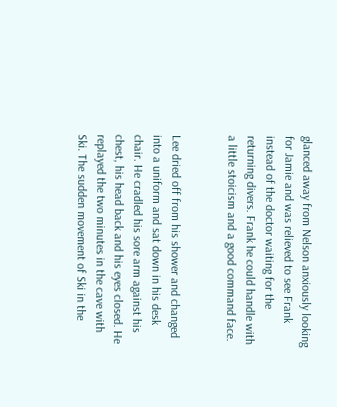glanced away from Nelson anxiously looking for Jamie and was relieved to see Frank instead of the doctor waiting for the returning divers. Frank he could handle with a little stoicism and a good command face.


Lee dried off from his shower and changed into a uniform and sat down in his desk chair. He cradled his sore arm against his chest, his head back and his eyes closed. He replayed the two minutes in the cave with Ski. The sudden movement of Ski in the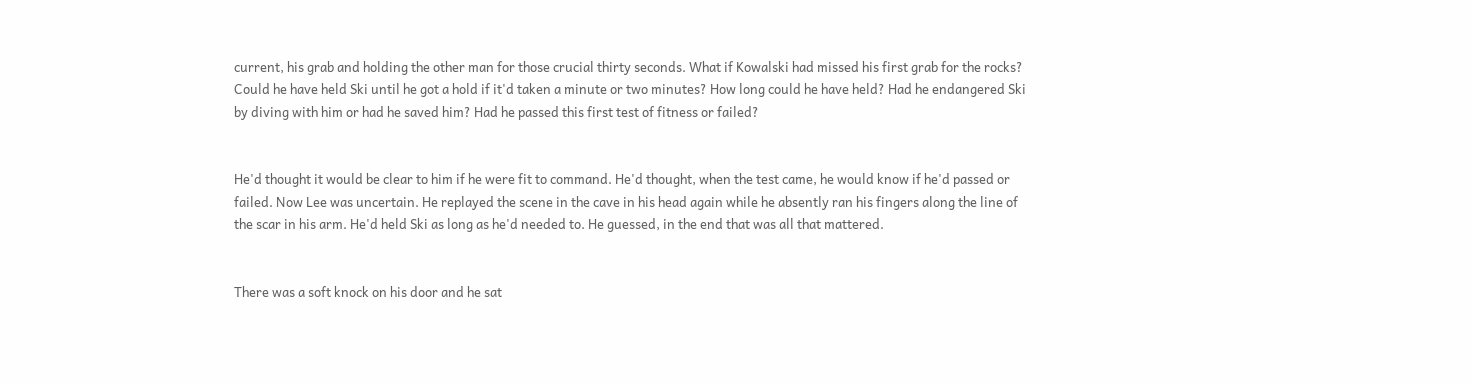current, his grab and holding the other man for those crucial thirty seconds. What if Kowalski had missed his first grab for the rocks? Could he have held Ski until he got a hold if it'd taken a minute or two minutes? How long could he have held? Had he endangered Ski by diving with him or had he saved him? Had he passed this first test of fitness or failed?


He'd thought it would be clear to him if he were fit to command. He'd thought, when the test came, he would know if he'd passed or failed. Now Lee was uncertain. He replayed the scene in the cave in his head again while he absently ran his fingers along the line of the scar in his arm. He'd held Ski as long as he'd needed to. He guessed, in the end that was all that mattered.


There was a soft knock on his door and he sat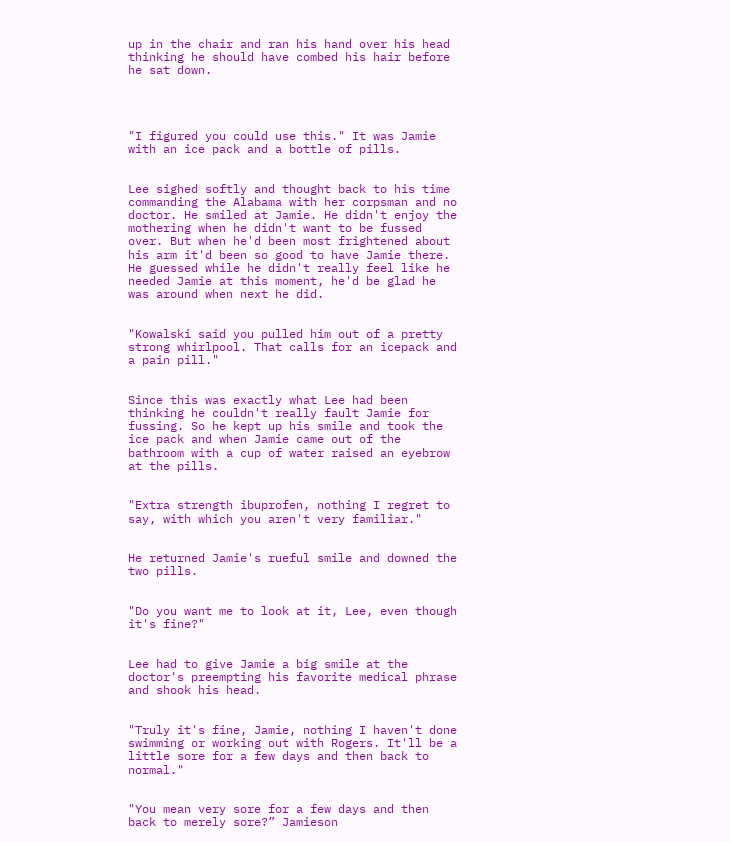up in the chair and ran his hand over his head thinking he should have combed his hair before he sat down.




"I figured you could use this." It was Jamie with an ice pack and a bottle of pills.


Lee sighed softly and thought back to his time commanding the Alabama with her corpsman and no doctor. He smiled at Jamie. He didn't enjoy the mothering when he didn't want to be fussed over. But when he'd been most frightened about his arm it'd been so good to have Jamie there. He guessed while he didn't really feel like he needed Jamie at this moment, he'd be glad he was around when next he did.


"Kowalski said you pulled him out of a pretty strong whirlpool. That calls for an icepack and a pain pill."


Since this was exactly what Lee had been thinking he couldn't really fault Jamie for fussing. So he kept up his smile and took the ice pack and when Jamie came out of the bathroom with a cup of water raised an eyebrow at the pills.


"Extra strength ibuprofen, nothing I regret to say, with which you aren't very familiar."


He returned Jamie's rueful smile and downed the two pills.


"Do you want me to look at it, Lee, even though it's fine?"


Lee had to give Jamie a big smile at the doctor's preempting his favorite medical phrase and shook his head.


"Truly it's fine, Jamie, nothing I haven't done swimming or working out with Rogers. It'll be a little sore for a few days and then back to normal."


"You mean very sore for a few days and then back to merely sore?” Jamieson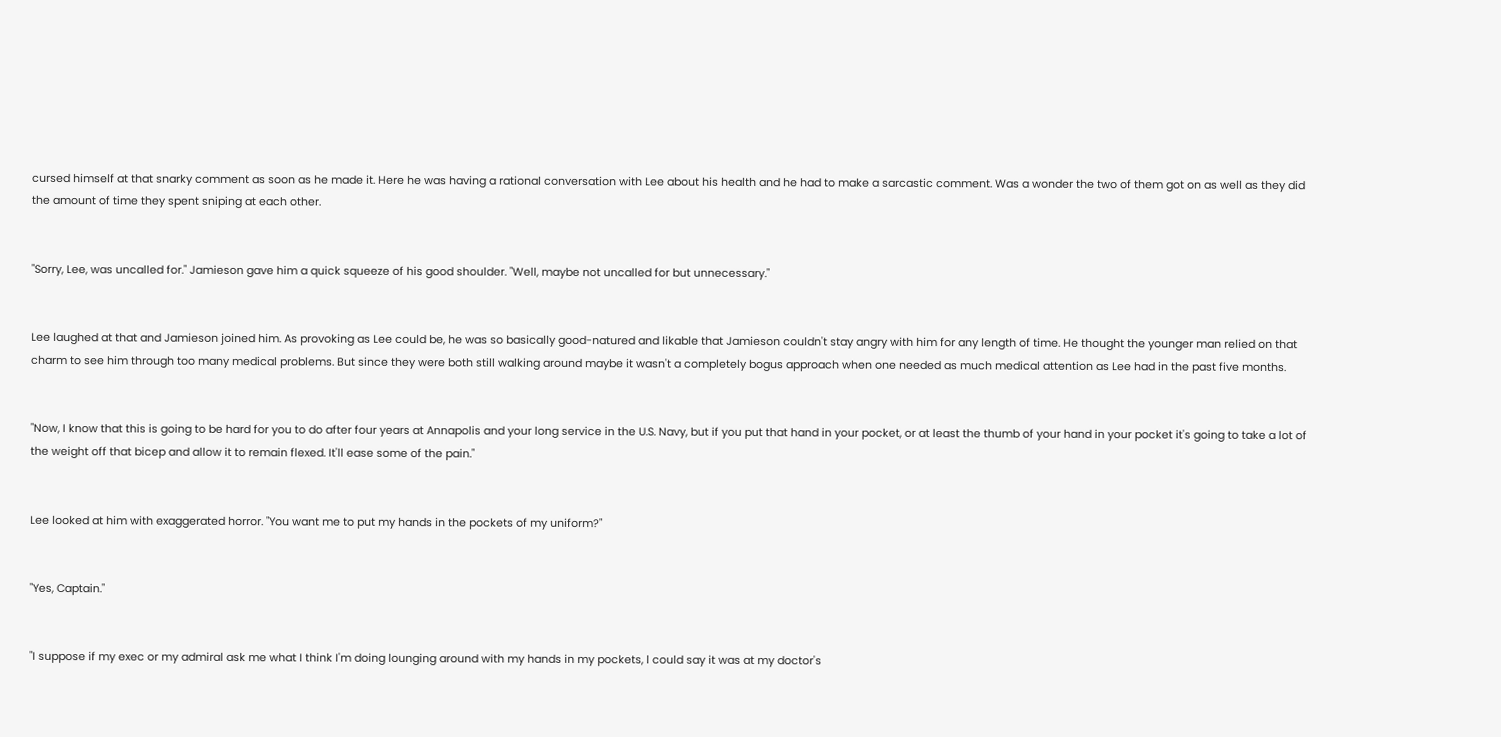cursed himself at that snarky comment as soon as he made it. Here he was having a rational conversation with Lee about his health and he had to make a sarcastic comment. Was a wonder the two of them got on as well as they did the amount of time they spent sniping at each other.


"Sorry, Lee, was uncalled for." Jamieson gave him a quick squeeze of his good shoulder. "Well, maybe not uncalled for but unnecessary."


Lee laughed at that and Jamieson joined him. As provoking as Lee could be, he was so basically good-natured and likable that Jamieson couldn't stay angry with him for any length of time. He thought the younger man relied on that charm to see him through too many medical problems. But since they were both still walking around maybe it wasn't a completely bogus approach when one needed as much medical attention as Lee had in the past five months.


"Now, I know that this is going to be hard for you to do after four years at Annapolis and your long service in the U.S. Navy, but if you put that hand in your pocket, or at least the thumb of your hand in your pocket it's going to take a lot of the weight off that bicep and allow it to remain flexed. It'll ease some of the pain."


Lee looked at him with exaggerated horror. "You want me to put my hands in the pockets of my uniform?"


"Yes, Captain."


"I suppose if my exec or my admiral ask me what I think I'm doing lounging around with my hands in my pockets, l could say it was at my doctor's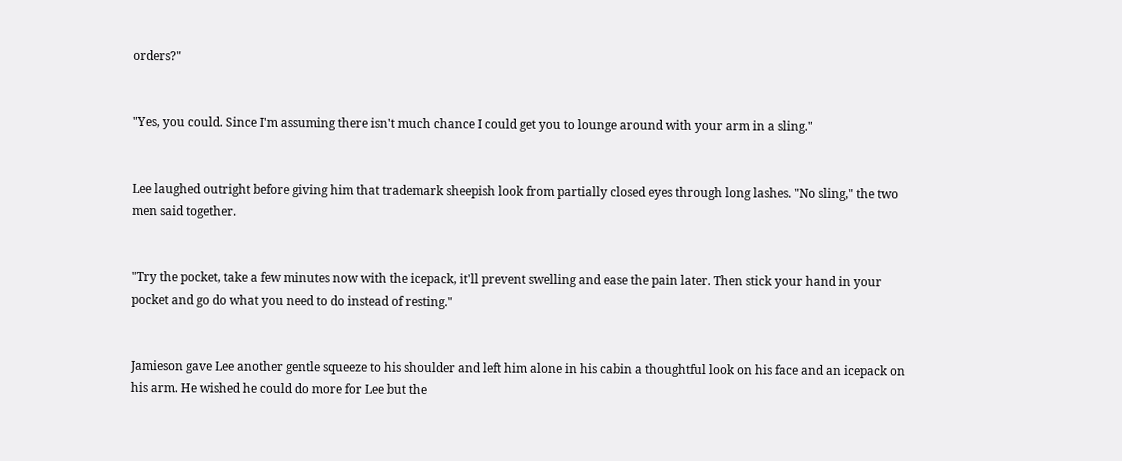orders?"


"Yes, you could. Since I'm assuming there isn't much chance I could get you to lounge around with your arm in a sling."


Lee laughed outright before giving him that trademark sheepish look from partially closed eyes through long lashes. "No sling," the two men said together.


"Try the pocket, take a few minutes now with the icepack, it'll prevent swelling and ease the pain later. Then stick your hand in your pocket and go do what you need to do instead of resting."


Jamieson gave Lee another gentle squeeze to his shoulder and left him alone in his cabin a thoughtful look on his face and an icepack on his arm. He wished he could do more for Lee but the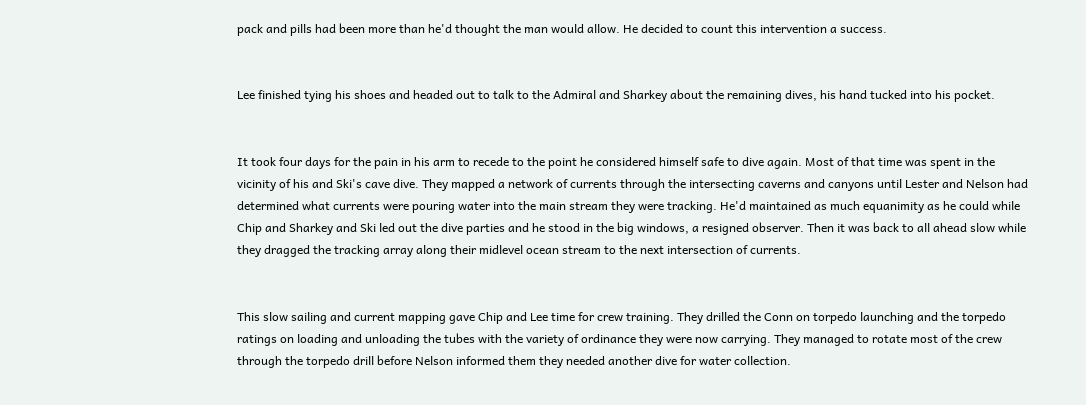pack and pills had been more than he'd thought the man would allow. He decided to count this intervention a success.


Lee finished tying his shoes and headed out to talk to the Admiral and Sharkey about the remaining dives, his hand tucked into his pocket.


It took four days for the pain in his arm to recede to the point he considered himself safe to dive again. Most of that time was spent in the vicinity of his and Ski's cave dive. They mapped a network of currents through the intersecting caverns and canyons until Lester and Nelson had determined what currents were pouring water into the main stream they were tracking. He'd maintained as much equanimity as he could while Chip and Sharkey and Ski led out the dive parties and he stood in the big windows, a resigned observer. Then it was back to all ahead slow while they dragged the tracking array along their midlevel ocean stream to the next intersection of currents.


This slow sailing and current mapping gave Chip and Lee time for crew training. They drilled the Conn on torpedo launching and the torpedo ratings on loading and unloading the tubes with the variety of ordinance they were now carrying. They managed to rotate most of the crew through the torpedo drill before Nelson informed them they needed another dive for water collection.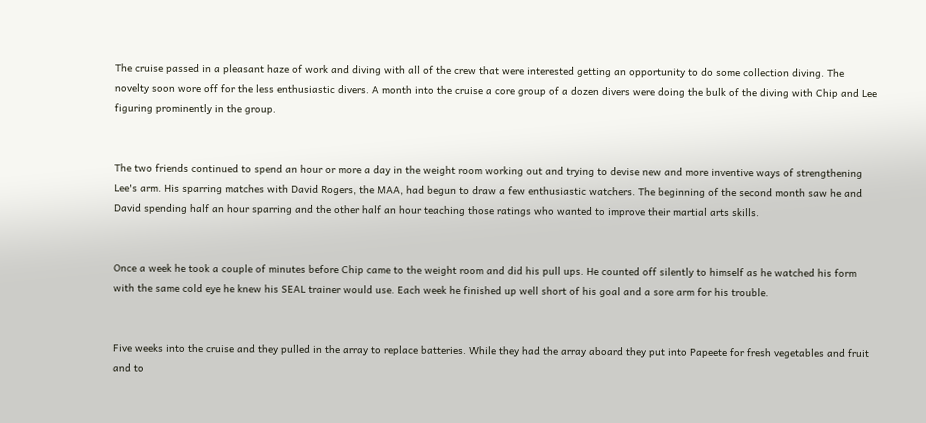The cruise passed in a pleasant haze of work and diving with all of the crew that were interested getting an opportunity to do some collection diving. The novelty soon wore off for the less enthusiastic divers. A month into the cruise a core group of a dozen divers were doing the bulk of the diving with Chip and Lee figuring prominently in the group.


The two friends continued to spend an hour or more a day in the weight room working out and trying to devise new and more inventive ways of strengthening Lee's arm. His sparring matches with David Rogers, the MAA, had begun to draw a few enthusiastic watchers. The beginning of the second month saw he and David spending half an hour sparring and the other half an hour teaching those ratings who wanted to improve their martial arts skills.


Once a week he took a couple of minutes before Chip came to the weight room and did his pull ups. He counted off silently to himself as he watched his form with the same cold eye he knew his SEAL trainer would use. Each week he finished up well short of his goal and a sore arm for his trouble.


Five weeks into the cruise and they pulled in the array to replace batteries. While they had the array aboard they put into Papeete for fresh vegetables and fruit and to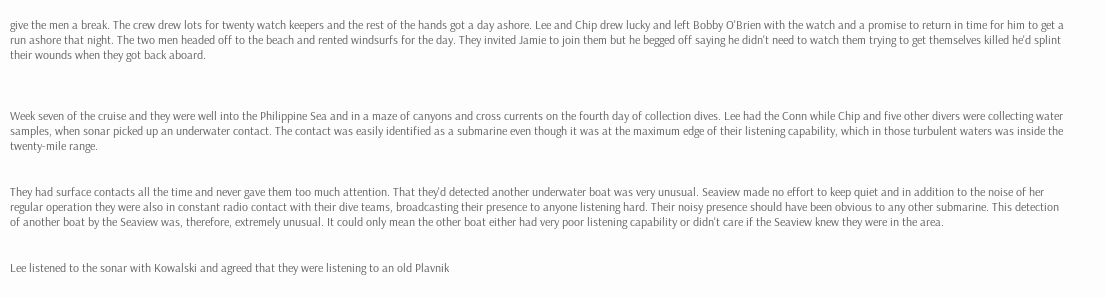give the men a break. The crew drew lots for twenty watch keepers and the rest of the hands got a day ashore. Lee and Chip drew lucky and left Bobby O'Brien with the watch and a promise to return in time for him to get a run ashore that night. The two men headed off to the beach and rented windsurfs for the day. They invited Jamie to join them but he begged off saying he didn't need to watch them trying to get themselves killed he'd splint their wounds when they got back aboard.



Week seven of the cruise and they were well into the Philippine Sea and in a maze of canyons and cross currents on the fourth day of collection dives. Lee had the Conn while Chip and five other divers were collecting water samples, when sonar picked up an underwater contact. The contact was easily identified as a submarine even though it was at the maximum edge of their listening capability, which in those turbulent waters was inside the twenty-mile range.


They had surface contacts all the time and never gave them too much attention. That they'd detected another underwater boat was very unusual. Seaview made no effort to keep quiet and in addition to the noise of her regular operation they were also in constant radio contact with their dive teams, broadcasting their presence to anyone listening hard. Their noisy presence should have been obvious to any other submarine. This detection of another boat by the Seaview was, therefore, extremely unusual. It could only mean the other boat either had very poor listening capability or didn't care if the Seaview knew they were in the area.


Lee listened to the sonar with Kowalski and agreed that they were listening to an old Plavnik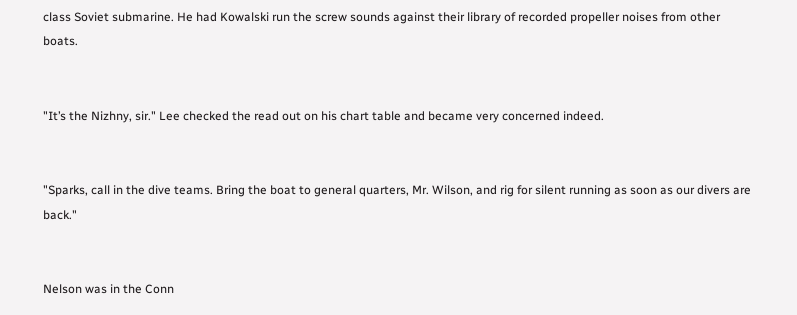class Soviet submarine. He had Kowalski run the screw sounds against their library of recorded propeller noises from other boats.


"It’s the Nizhny, sir." Lee checked the read out on his chart table and became very concerned indeed.


"Sparks, call in the dive teams. Bring the boat to general quarters, Mr. Wilson, and rig for silent running as soon as our divers are back."


Nelson was in the Conn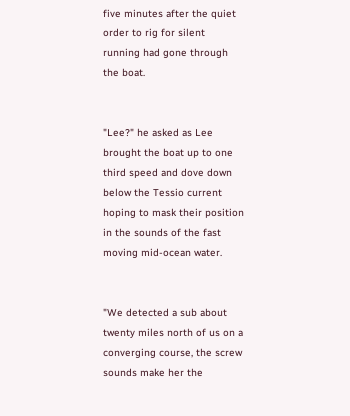five minutes after the quiet order to rig for silent running had gone through the boat.


"Lee?" he asked as Lee brought the boat up to one third speed and dove down below the Tessio current hoping to mask their position in the sounds of the fast moving mid-ocean water.


"We detected a sub about twenty miles north of us on a converging course, the screw sounds make her the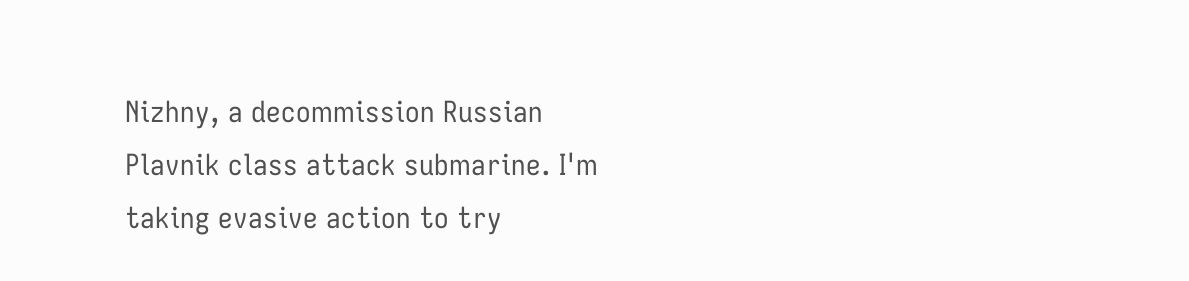Nizhny, a decommission Russian Plavnik class attack submarine. I'm taking evasive action to try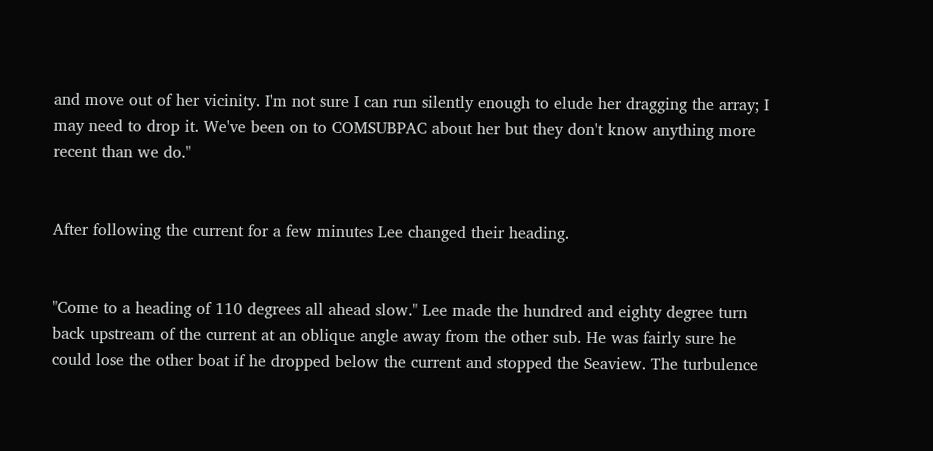and move out of her vicinity. I'm not sure I can run silently enough to elude her dragging the array; I may need to drop it. We've been on to COMSUBPAC about her but they don't know anything more recent than we do."


After following the current for a few minutes Lee changed their heading.


"Come to a heading of 110 degrees all ahead slow." Lee made the hundred and eighty degree turn back upstream of the current at an oblique angle away from the other sub. He was fairly sure he could lose the other boat if he dropped below the current and stopped the Seaview. The turbulence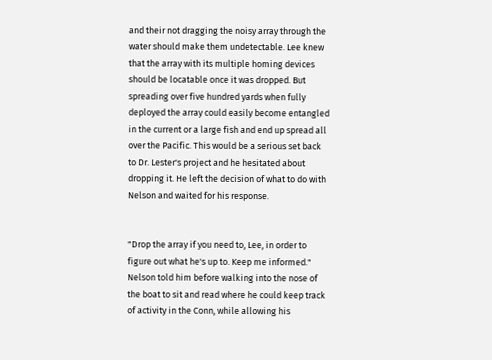and their not dragging the noisy array through the water should make them undetectable. Lee knew that the array with its multiple homing devices should be locatable once it was dropped. But spreading over five hundred yards when fully deployed the array could easily become entangled in the current or a large fish and end up spread all over the Pacific. This would be a serious set back to Dr. Lester's project and he hesitated about dropping it. He left the decision of what to do with Nelson and waited for his response.


"Drop the array if you need to, Lee, in order to figure out what he's up to. Keep me informed." Nelson told him before walking into the nose of the boat to sit and read where he could keep track of activity in the Conn, while allowing his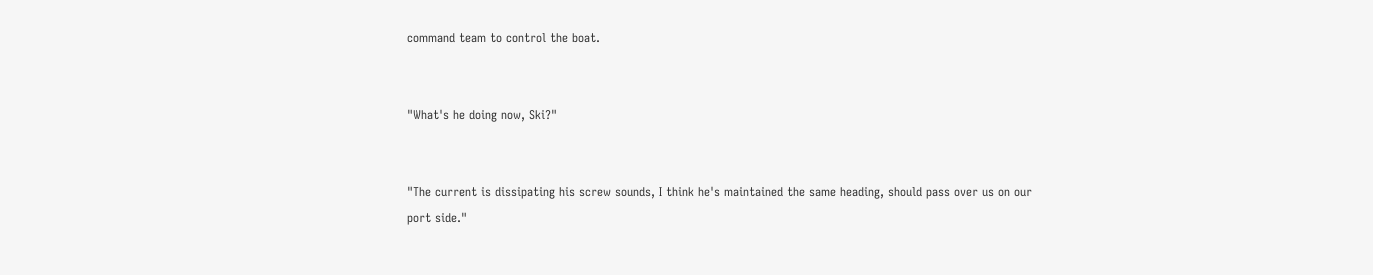command team to control the boat.


"What's he doing now, Ski?"


"The current is dissipating his screw sounds, I think he's maintained the same heading, should pass over us on our port side."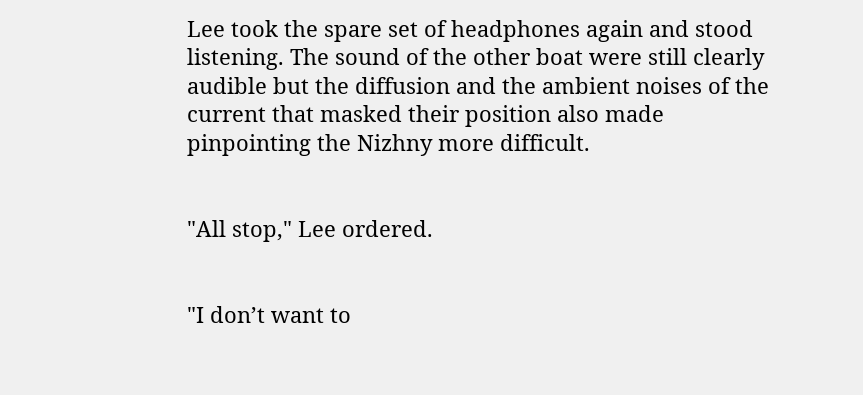Lee took the spare set of headphones again and stood listening. The sound of the other boat were still clearly audible but the diffusion and the ambient noises of the current that masked their position also made pinpointing the Nizhny more difficult.


"All stop," Lee ordered.


"I don’t want to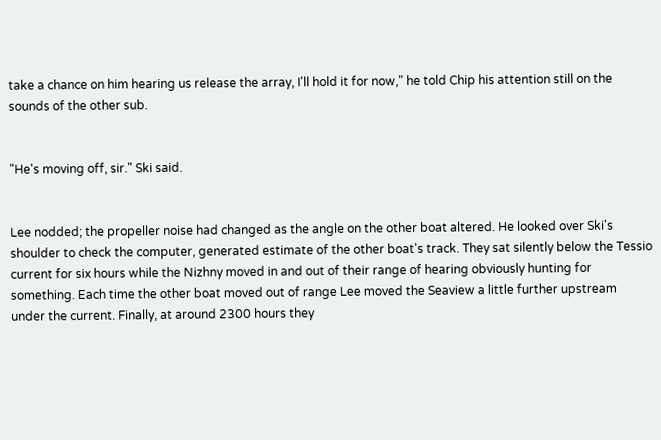take a chance on him hearing us release the array, I'll hold it for now," he told Chip his attention still on the sounds of the other sub.


"He's moving off, sir." Ski said.


Lee nodded; the propeller noise had changed as the angle on the other boat altered. He looked over Ski's shoulder to check the computer, generated estimate of the other boat's track. They sat silently below the Tessio current for six hours while the Nizhny moved in and out of their range of hearing obviously hunting for something. Each time the other boat moved out of range Lee moved the Seaview a little further upstream under the current. Finally, at around 2300 hours they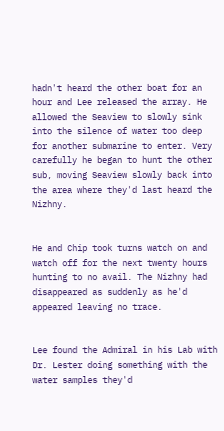hadn't heard the other boat for an hour and Lee released the array. He allowed the Seaview to slowly sink into the silence of water too deep for another submarine to enter. Very carefully he began to hunt the other sub, moving Seaview slowly back into the area where they'd last heard the Nizhny.


He and Chip took turns watch on and watch off for the next twenty hours hunting to no avail. The Nizhny had disappeared as suddenly as he'd appeared leaving no trace.


Lee found the Admiral in his Lab with Dr. Lester doing something with the water samples they'd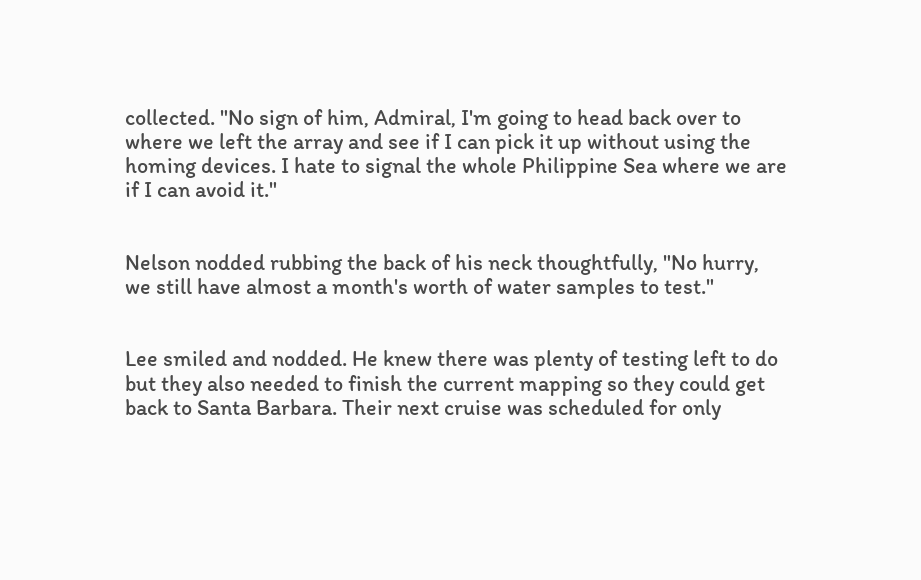collected. "No sign of him, Admiral, I'm going to head back over to where we left the array and see if I can pick it up without using the homing devices. I hate to signal the whole Philippine Sea where we are if I can avoid it."


Nelson nodded rubbing the back of his neck thoughtfully, "No hurry, we still have almost a month's worth of water samples to test."


Lee smiled and nodded. He knew there was plenty of testing left to do but they also needed to finish the current mapping so they could get back to Santa Barbara. Their next cruise was scheduled for only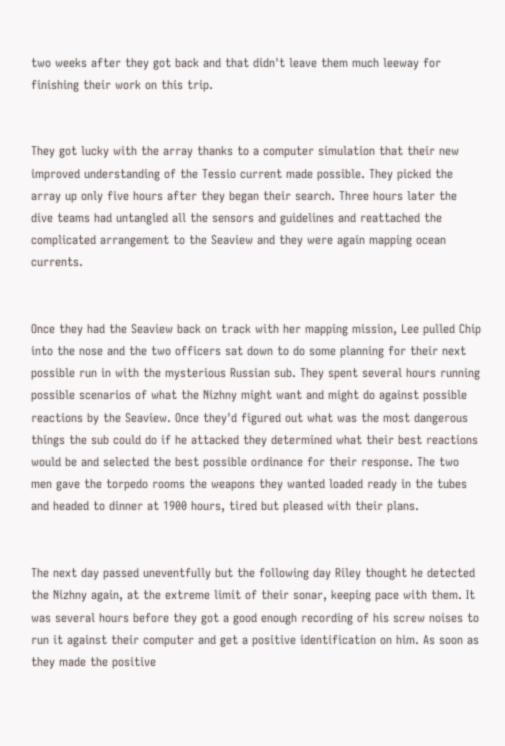two weeks after they got back and that didn't leave them much leeway for finishing their work on this trip.


They got lucky with the array thanks to a computer simulation that their new improved understanding of the Tessio current made possible. They picked the array up only five hours after they began their search. Three hours later the dive teams had untangled all the sensors and guidelines and reattached the complicated arrangement to the Seaview and they were again mapping ocean currents.


Once they had the Seaview back on track with her mapping mission, Lee pulled Chip into the nose and the two officers sat down to do some planning for their next possible run in with the mysterious Russian sub. They spent several hours running possible scenarios of what the Nizhny might want and might do against possible reactions by the Seaview. Once they'd figured out what was the most dangerous things the sub could do if he attacked they determined what their best reactions would be and selected the best possible ordinance for their response. The two men gave the torpedo rooms the weapons they wanted loaded ready in the tubes and headed to dinner at 1900 hours, tired but pleased with their plans.


The next day passed uneventfully but the following day Riley thought he detected the Nizhny again, at the extreme limit of their sonar, keeping pace with them. It was several hours before they got a good enough recording of his screw noises to run it against their computer and get a positive identification on him. As soon as they made the positive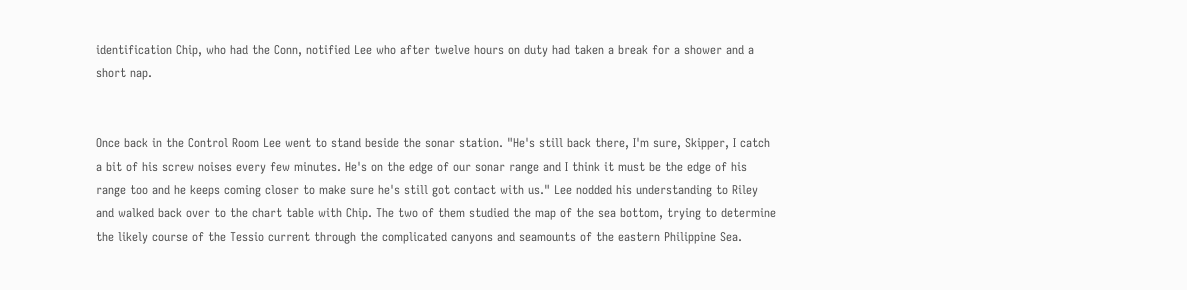identification Chip, who had the Conn, notified Lee who after twelve hours on duty had taken a break for a shower and a short nap.


Once back in the Control Room Lee went to stand beside the sonar station. "He's still back there, I'm sure, Skipper, I catch a bit of his screw noises every few minutes. He's on the edge of our sonar range and I think it must be the edge of his range too and he keeps coming closer to make sure he's still got contact with us." Lee nodded his understanding to Riley and walked back over to the chart table with Chip. The two of them studied the map of the sea bottom, trying to determine the likely course of the Tessio current through the complicated canyons and seamounts of the eastern Philippine Sea.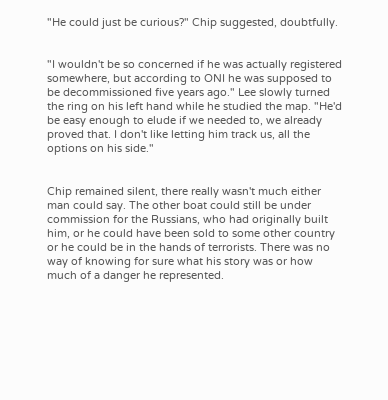"He could just be curious?" Chip suggested, doubtfully.


"I wouldn't be so concerned if he was actually registered somewhere, but according to ONI he was supposed to be decommissioned five years ago." Lee slowly turned the ring on his left hand while he studied the map. "He'd be easy enough to elude if we needed to, we already proved that. I don't like letting him track us, all the options on his side."


Chip remained silent, there really wasn't much either man could say. The other boat could still be under commission for the Russians, who had originally built him, or he could have been sold to some other country or he could be in the hands of terrorists. There was no way of knowing for sure what his story was or how much of a danger he represented.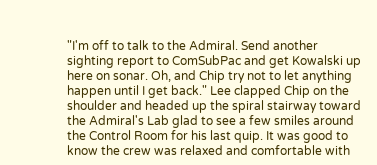"I'm off to talk to the Admiral. Send another sighting report to ComSubPac and get Kowalski up here on sonar. Oh, and Chip try not to let anything happen until I get back." Lee clapped Chip on the shoulder and headed up the spiral stairway toward the Admiral's Lab glad to see a few smiles around the Control Room for his last quip. It was good to know the crew was relaxed and comfortable with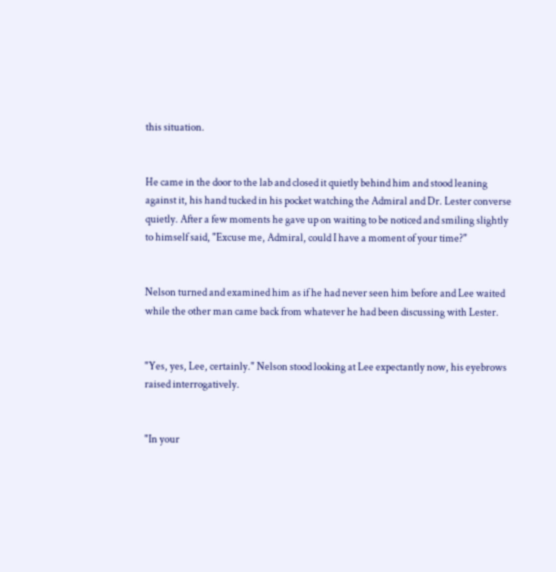this situation.


He came in the door to the lab and closed it quietly behind him and stood leaning against it, his hand tucked in his pocket watching the Admiral and Dr. Lester converse quietly. After a few moments he gave up on waiting to be noticed and smiling slightly to himself said, "Excuse me, Admiral, could I have a moment of your time?"


Nelson turned and examined him as if he had never seen him before and Lee waited while the other man came back from whatever he had been discussing with Lester.


"Yes, yes, Lee, certainly." Nelson stood looking at Lee expectantly now, his eyebrows raised interrogatively.


"In your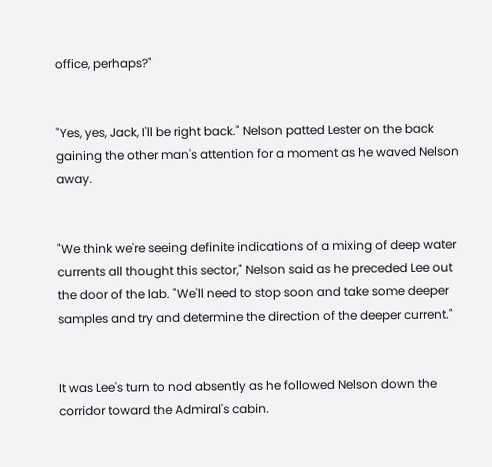office, perhaps?"


"Yes, yes, Jack, I'll be right back." Nelson patted Lester on the back gaining the other man's attention for a moment as he waved Nelson away.


"We think we're seeing definite indications of a mixing of deep water currents all thought this sector," Nelson said as he preceded Lee out the door of the lab. "We'll need to stop soon and take some deeper samples and try and determine the direction of the deeper current."


It was Lee's turn to nod absently as he followed Nelson down the corridor toward the Admiral's cabin.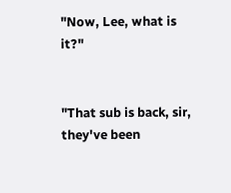"Now, Lee, what is it?"


"That sub is back, sir, they've been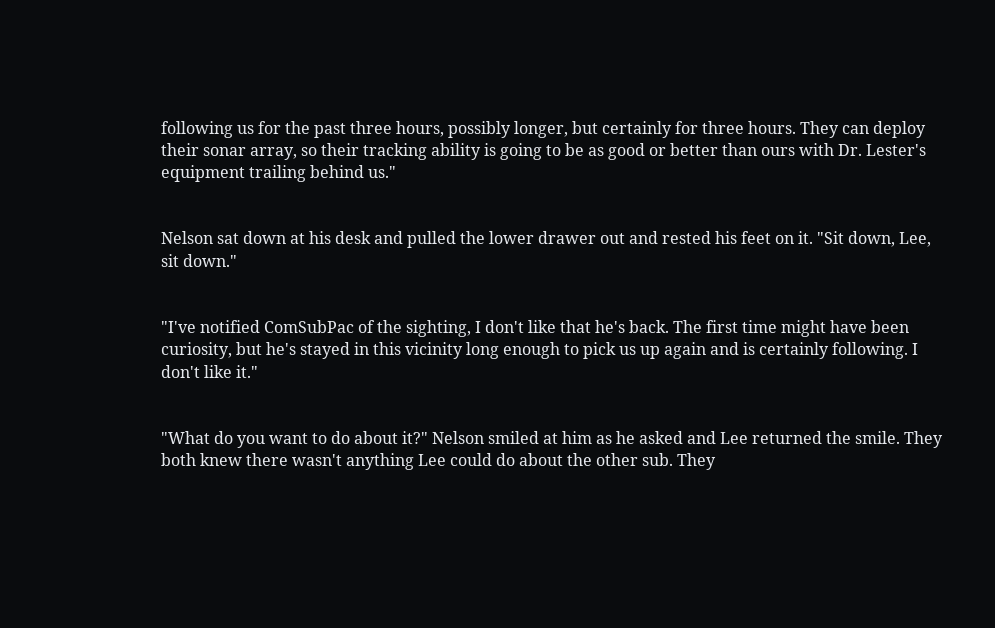following us for the past three hours, possibly longer, but certainly for three hours. They can deploy their sonar array, so their tracking ability is going to be as good or better than ours with Dr. Lester's equipment trailing behind us."


Nelson sat down at his desk and pulled the lower drawer out and rested his feet on it. "Sit down, Lee, sit down."


"I've notified ComSubPac of the sighting, I don't like that he's back. The first time might have been curiosity, but he's stayed in this vicinity long enough to pick us up again and is certainly following. I don't like it."


"What do you want to do about it?" Nelson smiled at him as he asked and Lee returned the smile. They both knew there wasn't anything Lee could do about the other sub. They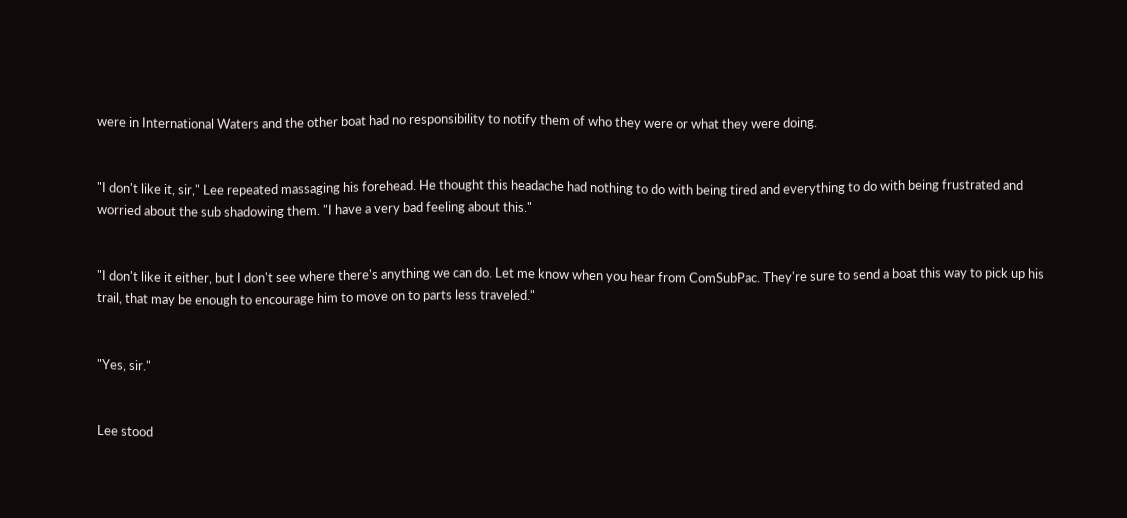were in International Waters and the other boat had no responsibility to notify them of who they were or what they were doing.


"I don't like it, sir," Lee repeated massaging his forehead. He thought this headache had nothing to do with being tired and everything to do with being frustrated and worried about the sub shadowing them. "I have a very bad feeling about this."


"I don't like it either, but I don't see where there's anything we can do. Let me know when you hear from ComSubPac. They're sure to send a boat this way to pick up his trail, that may be enough to encourage him to move on to parts less traveled."


"Yes, sir."


Lee stood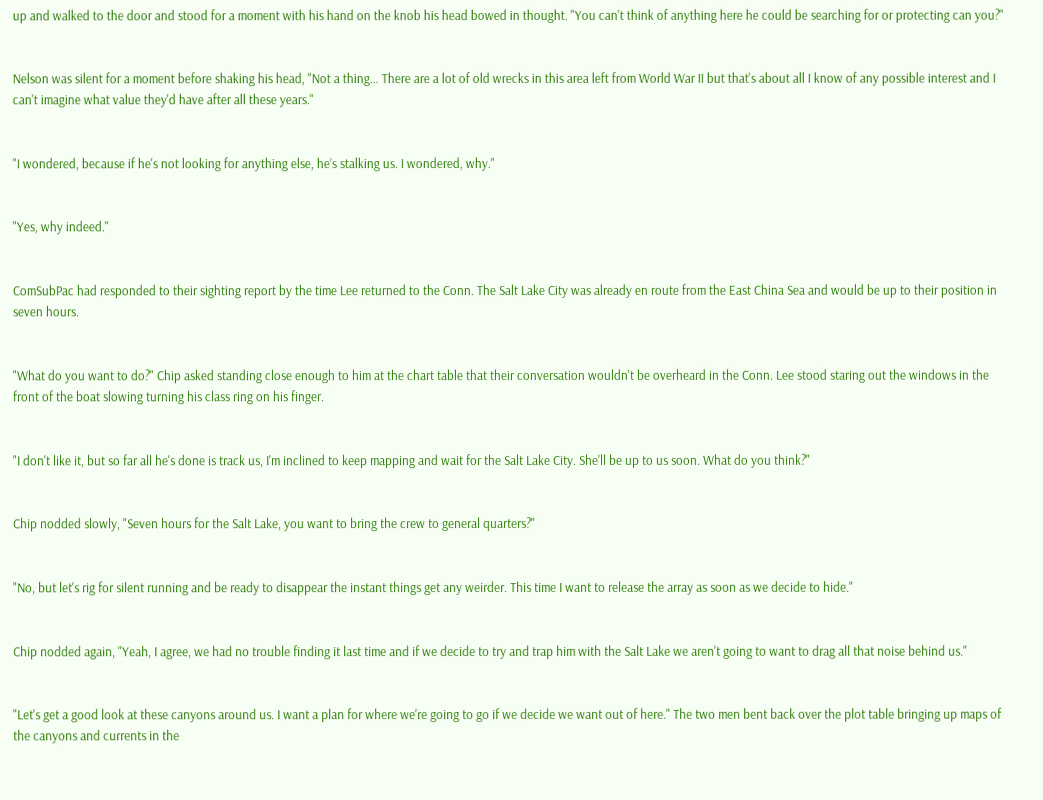up and walked to the door and stood for a moment with his hand on the knob his head bowed in thought. "You can't think of anything here he could be searching for or protecting can you?"


Nelson was silent for a moment before shaking his head, "Not a thing… There are a lot of old wrecks in this area left from World War II but that's about all I know of any possible interest and I can't imagine what value they'd have after all these years."


"I wondered, because if he's not looking for anything else, he’s stalking us. I wondered, why."


"Yes, why indeed."


ComSubPac had responded to their sighting report by the time Lee returned to the Conn. The Salt Lake City was already en route from the East China Sea and would be up to their position in seven hours.


"What do you want to do?" Chip asked standing close enough to him at the chart table that their conversation wouldn't be overheard in the Conn. Lee stood staring out the windows in the front of the boat slowing turning his class ring on his finger.


"I don't like it, but so far all he's done is track us, I'm inclined to keep mapping and wait for the Salt Lake City. She'll be up to us soon. What do you think?"


Chip nodded slowly, "Seven hours for the Salt Lake, you want to bring the crew to general quarters?"


"No, but let's rig for silent running and be ready to disappear the instant things get any weirder. This time I want to release the array as soon as we decide to hide."


Chip nodded again, "Yeah, I agree, we had no trouble finding it last time and if we decide to try and trap him with the Salt Lake we aren't going to want to drag all that noise behind us."


"Let's get a good look at these canyons around us. I want a plan for where we're going to go if we decide we want out of here." The two men bent back over the plot table bringing up maps of the canyons and currents in the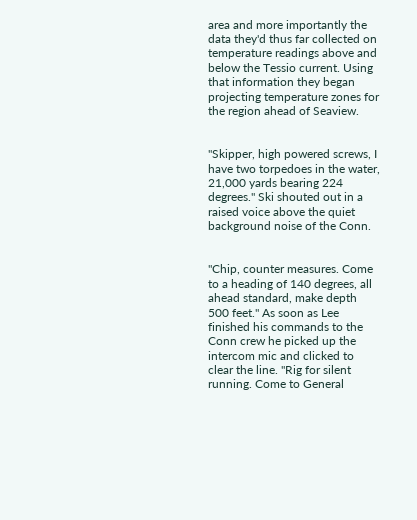area and more importantly the data they'd thus far collected on temperature readings above and below the Tessio current. Using that information they began projecting temperature zones for the region ahead of Seaview.


"Skipper, high powered screws, I have two torpedoes in the water, 21,000 yards bearing 224 degrees." Ski shouted out in a raised voice above the quiet background noise of the Conn.


"Chip, counter measures. Come to a heading of 140 degrees, all ahead standard, make depth 500 feet." As soon as Lee finished his commands to the Conn crew he picked up the intercom mic and clicked to clear the line. "Rig for silent running. Come to General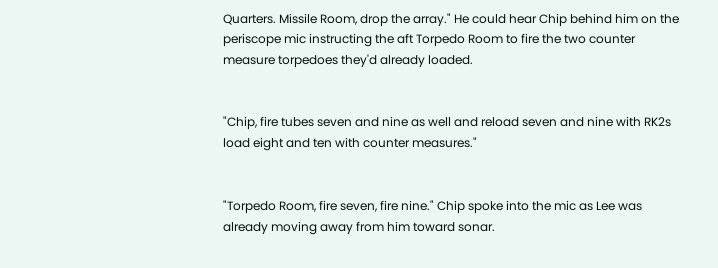Quarters. Missile Room, drop the array." He could hear Chip behind him on the periscope mic instructing the aft Torpedo Room to fire the two counter measure torpedoes they'd already loaded.


"Chip, fire tubes seven and nine as well and reload seven and nine with RK2s load eight and ten with counter measures."


"Torpedo Room, fire seven, fire nine." Chip spoke into the mic as Lee was already moving away from him toward sonar.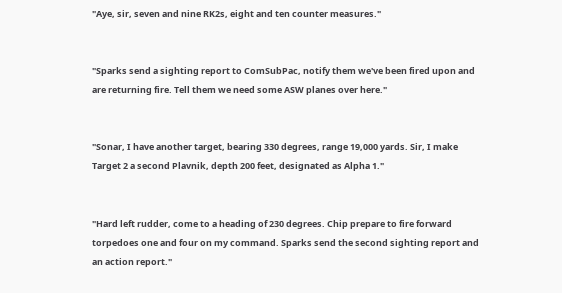"Aye, sir, seven and nine RK2s, eight and ten counter measures."


"Sparks send a sighting report to ComSubPac, notify them we've been fired upon and are returning fire. Tell them we need some ASW planes over here."


"Sonar, I have another target, bearing 330 degrees, range 19,000 yards. Sir, I make Target 2 a second Plavnik, depth 200 feet, designated as Alpha 1."


"Hard left rudder, come to a heading of 230 degrees. Chip prepare to fire forward torpedoes one and four on my command. Sparks send the second sighting report and an action report."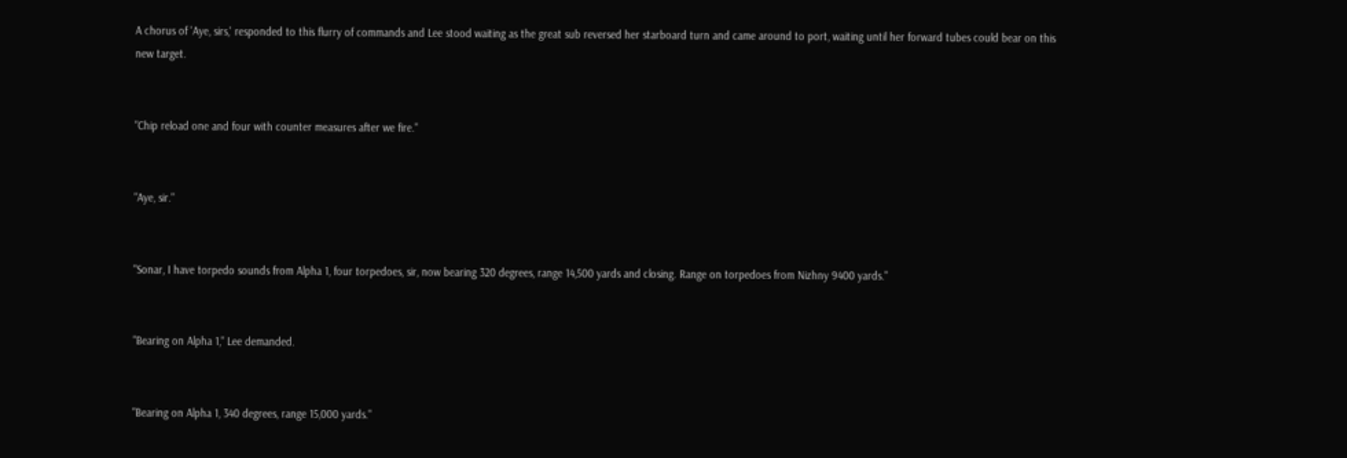A chorus of 'Aye, sirs,' responded to this flurry of commands and Lee stood waiting as the great sub reversed her starboard turn and came around to port, waiting until her forward tubes could bear on this new target.


"Chip reload one and four with counter measures after we fire."


"Aye, sir."


"Sonar, I have torpedo sounds from Alpha 1, four torpedoes, sir, now bearing 320 degrees, range 14,500 yards and closing. Range on torpedoes from Nizhny 9400 yards."


"Bearing on Alpha 1," Lee demanded.


"Bearing on Alpha 1, 340 degrees, range 15,000 yards."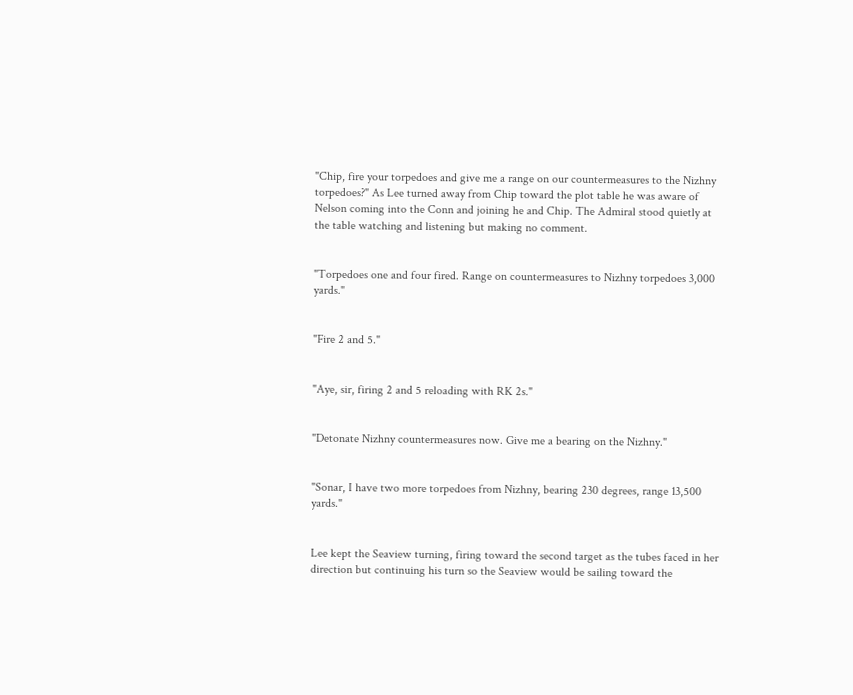"Chip, fire your torpedoes and give me a range on our countermeasures to the Nizhny torpedoes?" As Lee turned away from Chip toward the plot table he was aware of Nelson coming into the Conn and joining he and Chip. The Admiral stood quietly at the table watching and listening but making no comment.


"Torpedoes one and four fired. Range on countermeasures to Nizhny torpedoes 3,000 yards."


"Fire 2 and 5."


"Aye, sir, firing 2 and 5 reloading with RK 2s."


"Detonate Nizhny countermeasures now. Give me a bearing on the Nizhny."


"Sonar, I have two more torpedoes from Nizhny, bearing 230 degrees, range 13,500 yards."


Lee kept the Seaview turning, firing toward the second target as the tubes faced in her direction but continuing his turn so the Seaview would be sailing toward the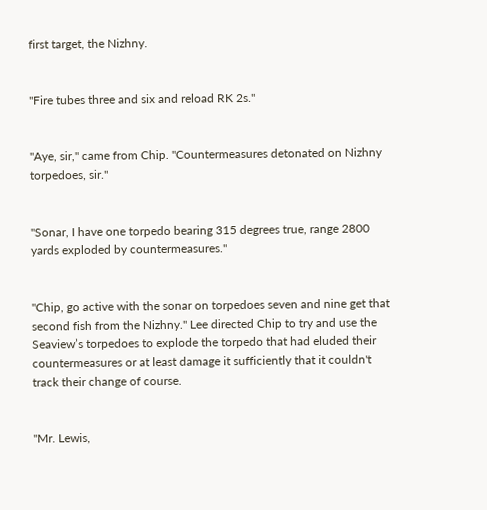first target, the Nizhny.


"Fire tubes three and six and reload RK 2s."


"Aye, sir," came from Chip. "Countermeasures detonated on Nizhny torpedoes, sir."


"Sonar, I have one torpedo bearing 315 degrees true, range 2800 yards exploded by countermeasures."


"Chip, go active with the sonar on torpedoes seven and nine get that second fish from the Nizhny." Lee directed Chip to try and use the Seaview’s torpedoes to explode the torpedo that had eluded their countermeasures or at least damage it sufficiently that it couldn't track their change of course.


"Mr. Lewis,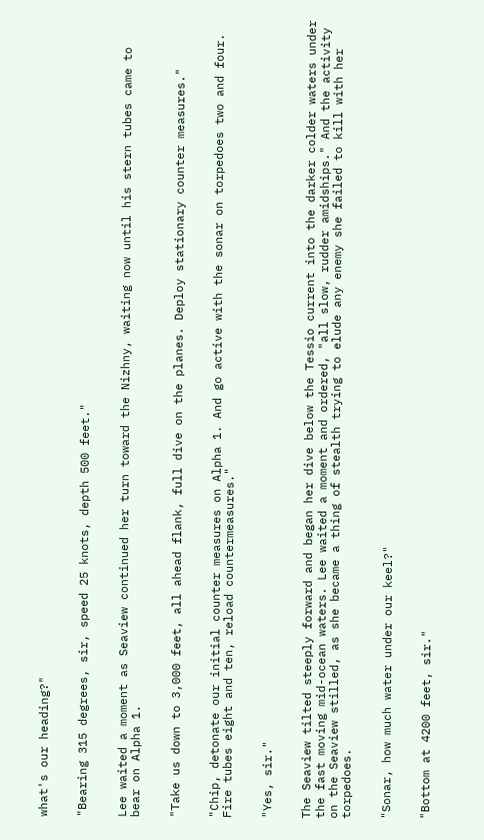what's our heading?"


"Bearing 315 degrees, sir, speed 25 knots, depth 500 feet."


Lee waited a moment as Seaview continued her turn toward the Nizhny, waiting now until his stern tubes came to bear on Alpha 1.


"Take us down to 3,000 feet, all ahead flank, full dive on the planes. Deploy stationary counter measures."


"Chip, detonate our initial counter measures on Alpha 1. And go active with the sonar on torpedoes two and four. Fire tubes eight and ten, reload countermeasures."


"Yes, sir."


The Seaview tilted steeply forward and began her dive below the Tessio current into the darker colder waters under the fast moving mid-ocean waters. Lee waited a moment and ordered, "all slow, rudder amidships." And the activity on the Seaview stilled, as she became a thing of stealth trying to elude any enemy she failed to kill with her torpedoes.


"Sonar, how much water under our keel?"


"Bottom at 4200 feet, sir."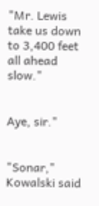"Mr. Lewis take us down to 3,400 feet all ahead slow."


Aye, sir."


"Sonar," Kowalski said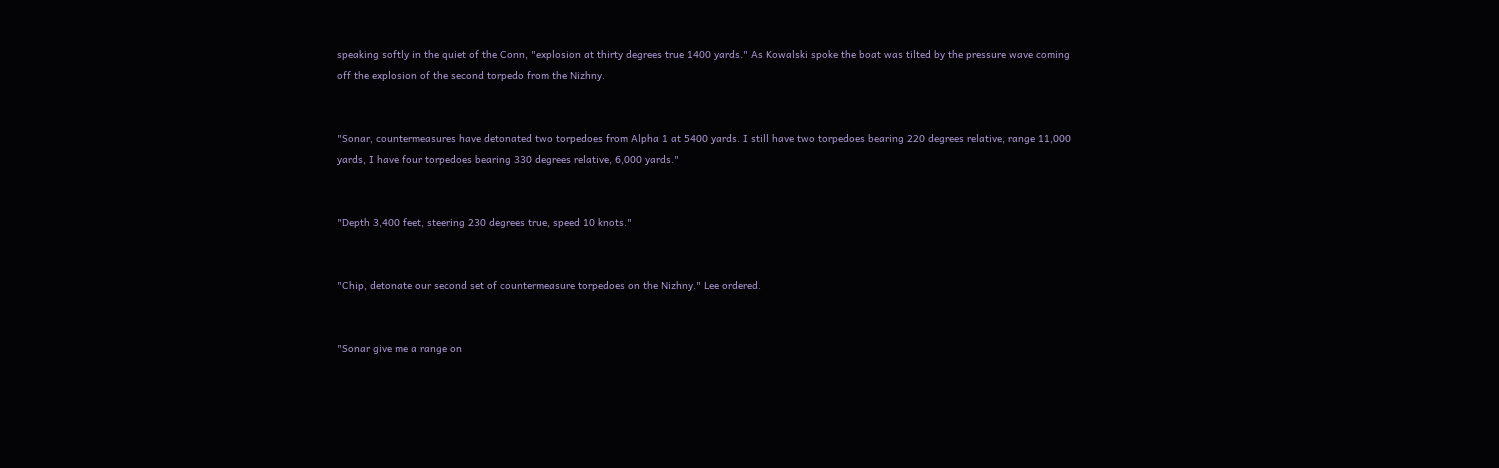speaking softly in the quiet of the Conn, "explosion at thirty degrees true 1400 yards." As Kowalski spoke the boat was tilted by the pressure wave coming off the explosion of the second torpedo from the Nizhny.


"Sonar, countermeasures have detonated two torpedoes from Alpha 1 at 5400 yards. I still have two torpedoes bearing 220 degrees relative, range 11,000 yards, I have four torpedoes bearing 330 degrees relative, 6,000 yards."


"Depth 3,400 feet, steering 230 degrees true, speed 10 knots."


"Chip, detonate our second set of countermeasure torpedoes on the Nizhny." Lee ordered.


"Sonar give me a range on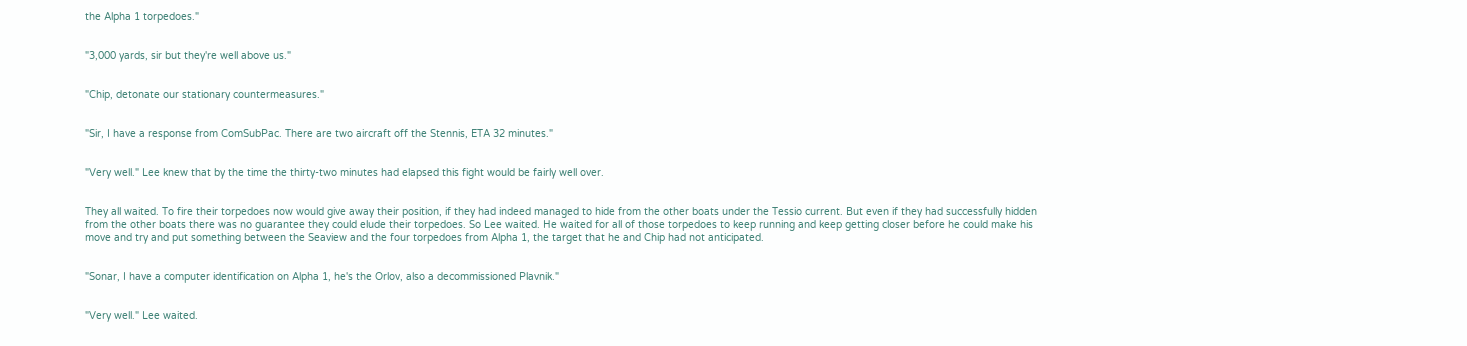the Alpha 1 torpedoes."


"3,000 yards, sir but they're well above us."


"Chip, detonate our stationary countermeasures."


"Sir, I have a response from ComSubPac. There are two aircraft off the Stennis, ETA 32 minutes."


"Very well." Lee knew that by the time the thirty-two minutes had elapsed this fight would be fairly well over.


They all waited. To fire their torpedoes now would give away their position, if they had indeed managed to hide from the other boats under the Tessio current. But even if they had successfully hidden from the other boats there was no guarantee they could elude their torpedoes. So Lee waited. He waited for all of those torpedoes to keep running and keep getting closer before he could make his move and try and put something between the Seaview and the four torpedoes from Alpha 1, the target that he and Chip had not anticipated.


"Sonar, I have a computer identification on Alpha 1, he's the Orlov, also a decommissioned Plavnik."


"Very well." Lee waited.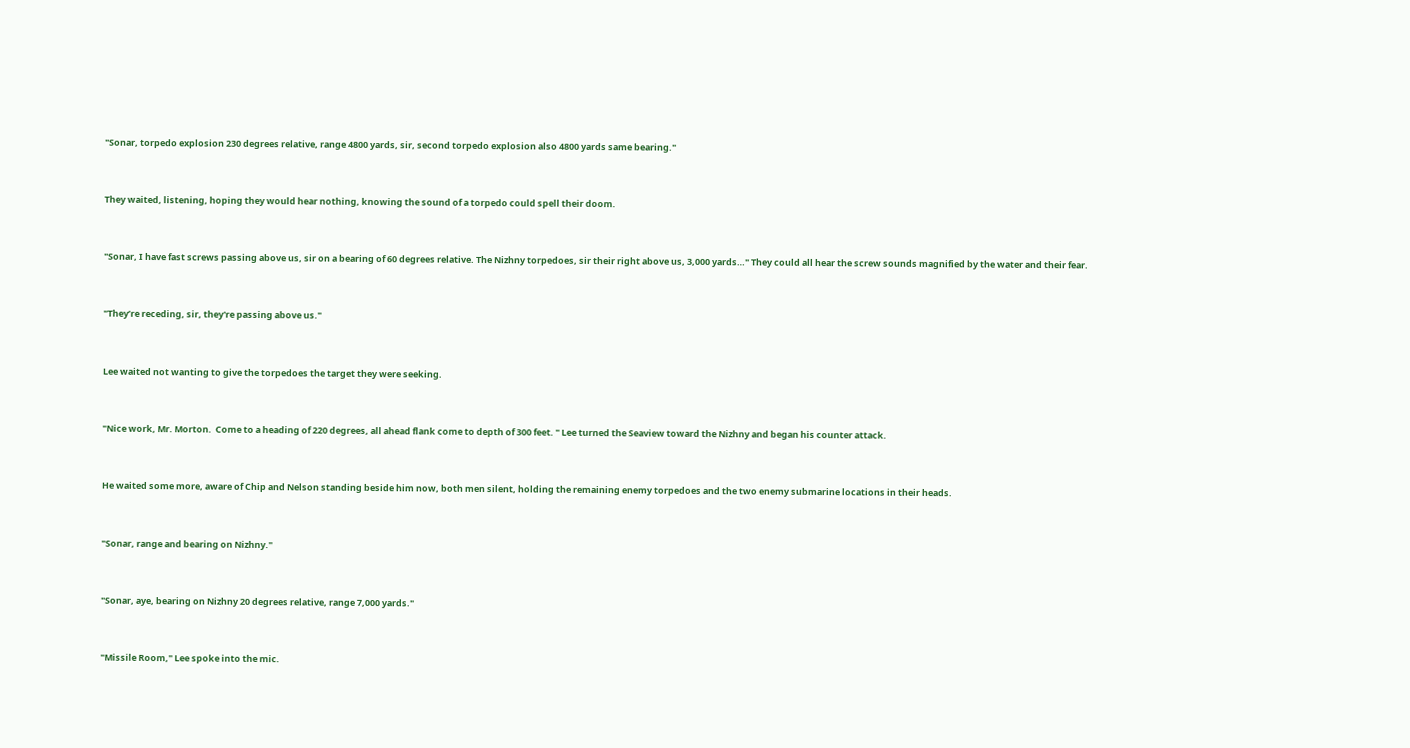"Sonar, torpedo explosion 230 degrees relative, range 4800 yards, sir, second torpedo explosion also 4800 yards same bearing."


They waited, listening, hoping they would hear nothing, knowing the sound of a torpedo could spell their doom.


"Sonar, I have fast screws passing above us, sir on a bearing of 60 degrees relative. The Nizhny torpedoes, sir their right above us, 3,000 yards…" They could all hear the screw sounds magnified by the water and their fear.


"They’re receding, sir, they're passing above us."


Lee waited not wanting to give the torpedoes the target they were seeking.


"Nice work, Mr. Morton.  Come to a heading of 220 degrees, all ahead flank come to depth of 300 feet. " Lee turned the Seaview toward the Nizhny and began his counter attack.


He waited some more, aware of Chip and Nelson standing beside him now, both men silent, holding the remaining enemy torpedoes and the two enemy submarine locations in their heads.


"Sonar, range and bearing on Nizhny."


"Sonar, aye, bearing on Nizhny 20 degrees relative, range 7,000 yards."


"Missile Room," Lee spoke into the mic.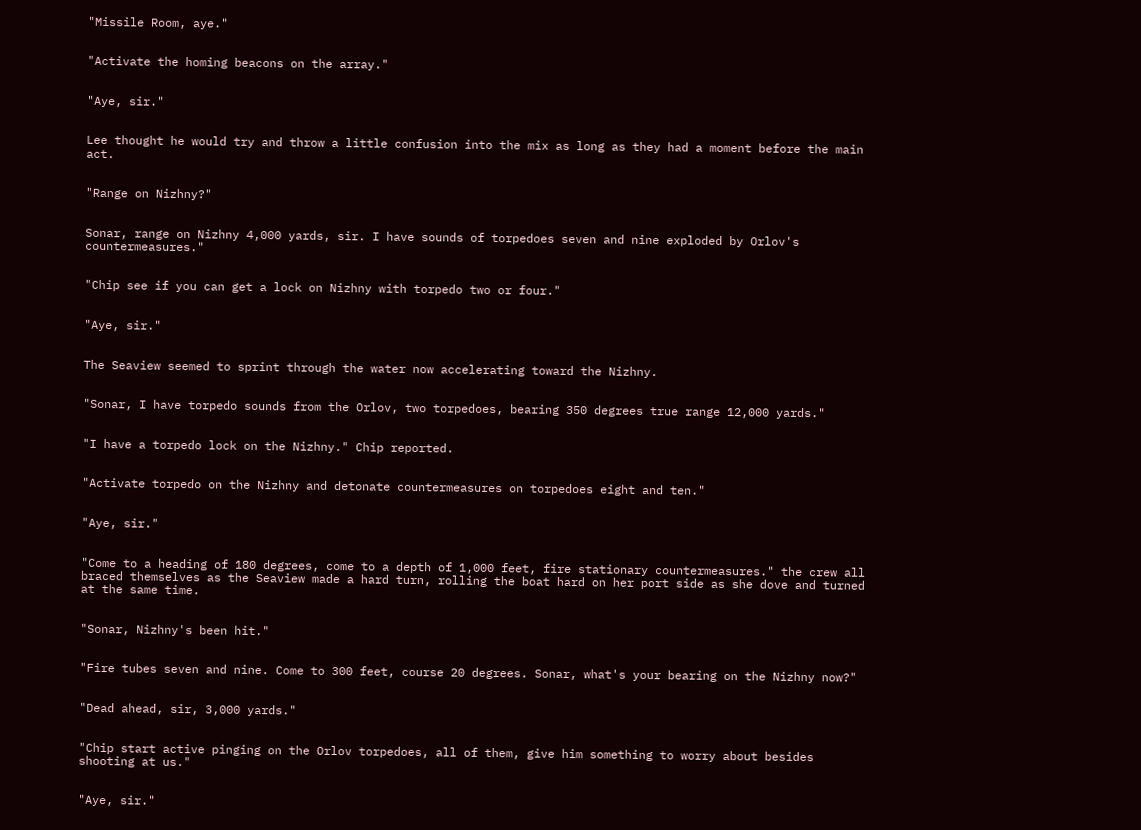"Missile Room, aye."


"Activate the homing beacons on the array."


"Aye, sir."


Lee thought he would try and throw a little confusion into the mix as long as they had a moment before the main act.


"Range on Nizhny?"


Sonar, range on Nizhny 4,000 yards, sir. I have sounds of torpedoes seven and nine exploded by Orlov's countermeasures."


"Chip see if you can get a lock on Nizhny with torpedo two or four."


"Aye, sir."


The Seaview seemed to sprint through the water now accelerating toward the Nizhny.


"Sonar, I have torpedo sounds from the Orlov, two torpedoes, bearing 350 degrees true range 12,000 yards."


"I have a torpedo lock on the Nizhny." Chip reported.


"Activate torpedo on the Nizhny and detonate countermeasures on torpedoes eight and ten."


"Aye, sir."


"Come to a heading of 180 degrees, come to a depth of 1,000 feet, fire stationary countermeasures." the crew all braced themselves as the Seaview made a hard turn, rolling the boat hard on her port side as she dove and turned at the same time.


"Sonar, Nizhny's been hit."


"Fire tubes seven and nine. Come to 300 feet, course 20 degrees. Sonar, what's your bearing on the Nizhny now?"


"Dead ahead, sir, 3,000 yards."


"Chip start active pinging on the Orlov torpedoes, all of them, give him something to worry about besides shooting at us."


"Aye, sir."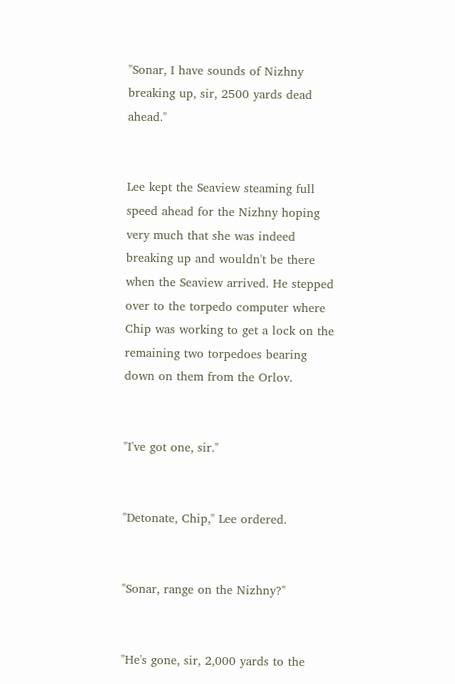"Sonar, I have sounds of Nizhny breaking up, sir, 2500 yards dead ahead."


Lee kept the Seaview steaming full speed ahead for the Nizhny hoping very much that she was indeed breaking up and wouldn't be there when the Seaview arrived. He stepped over to the torpedo computer where Chip was working to get a lock on the remaining two torpedoes bearing down on them from the Orlov.


"I've got one, sir."


"Detonate, Chip," Lee ordered.


"Sonar, range on the Nizhny?"


"He's gone, sir, 2,000 yards to the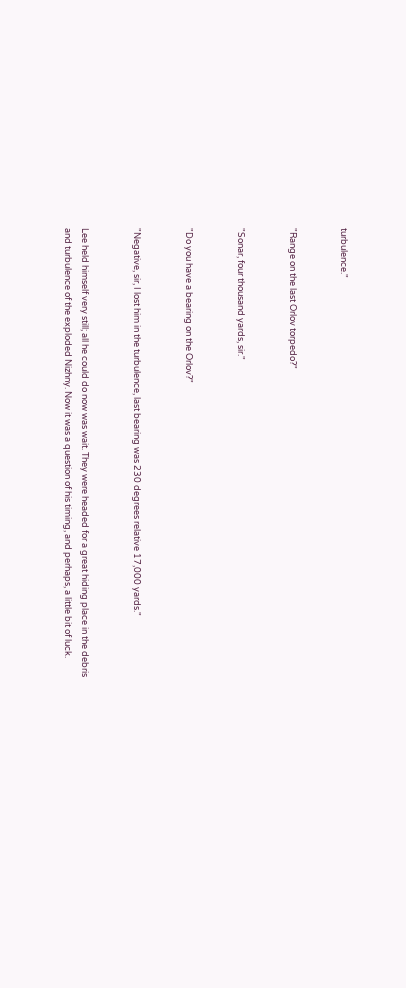turbulence."


"Range on the last Orlov torpedo?"


"Sonar, four thousand yards, sir."


"Do you have a bearing on the Orlov?"


"Negative, sir, I lost him in the turbulence, last bearing was 230 degrees relative 17,000 yards."


Lee held himself very still; all he could do now was wait. They were headed for a great hiding place in the debris and turbulence of the exploded Nizhny. Now it was a question of his timing, and perhaps, a little bit of luck.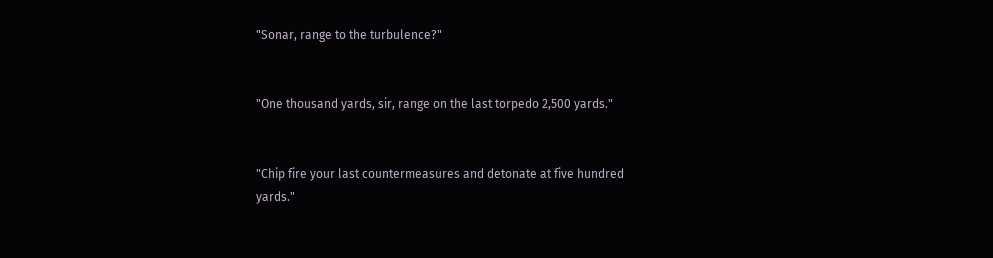"Sonar, range to the turbulence?"


"One thousand yards, sir, range on the last torpedo 2,500 yards."


"Chip fire your last countermeasures and detonate at five hundred yards."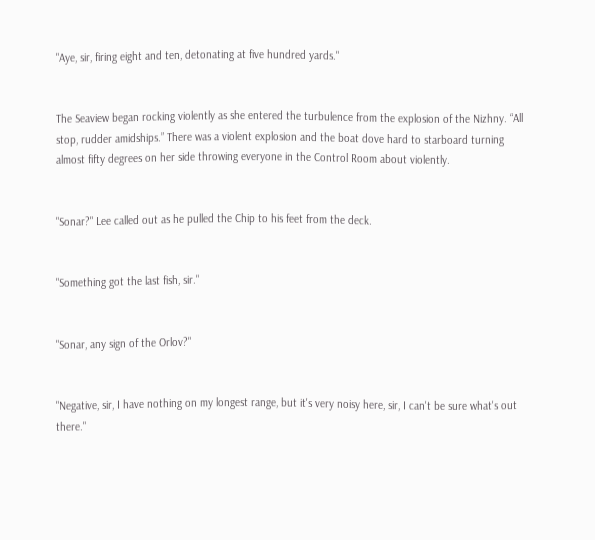"Aye, sir, firing eight and ten, detonating at five hundred yards."


The Seaview began rocking violently as she entered the turbulence from the explosion of the Nizhny. “All stop, rudder amidships.” There was a violent explosion and the boat dove hard to starboard turning almost fifty degrees on her side throwing everyone in the Control Room about violently.


"Sonar?" Lee called out as he pulled the Chip to his feet from the deck.


"Something got the last fish, sir."


"Sonar, any sign of the Orlov?"


"Negative, sir, I have nothing on my longest range, but it's very noisy here, sir, I can't be sure what's out there."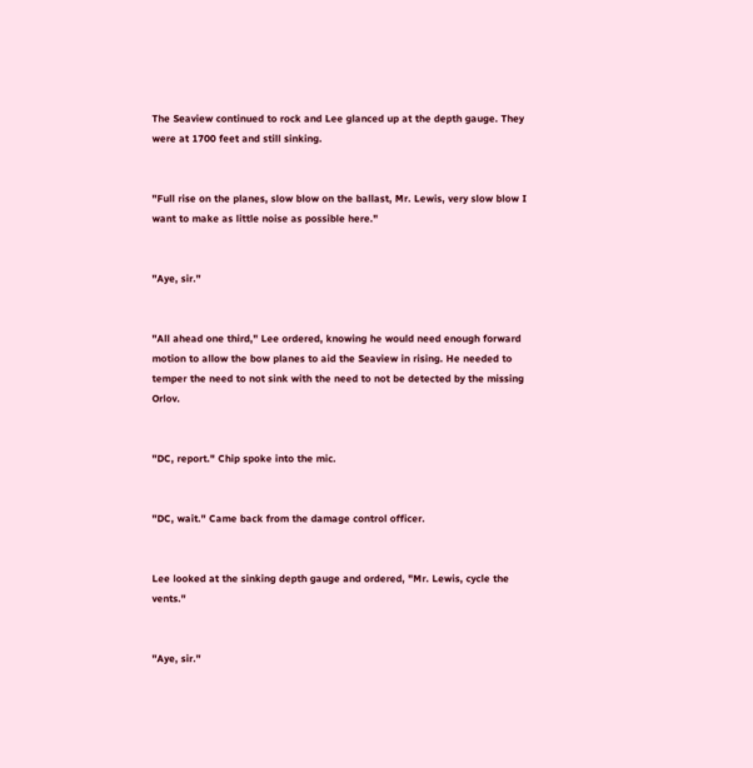The Seaview continued to rock and Lee glanced up at the depth gauge. They were at 1700 feet and still sinking.


"Full rise on the planes, slow blow on the ballast, Mr. Lewis, very slow blow I want to make as little noise as possible here."


"Aye, sir."


"All ahead one third," Lee ordered, knowing he would need enough forward motion to allow the bow planes to aid the Seaview in rising. He needed to temper the need to not sink with the need to not be detected by the missing Orlov.


"DC, report." Chip spoke into the mic.


"DC, wait." Came back from the damage control officer.


Lee looked at the sinking depth gauge and ordered, "Mr. Lewis, cycle the vents."


"Aye, sir."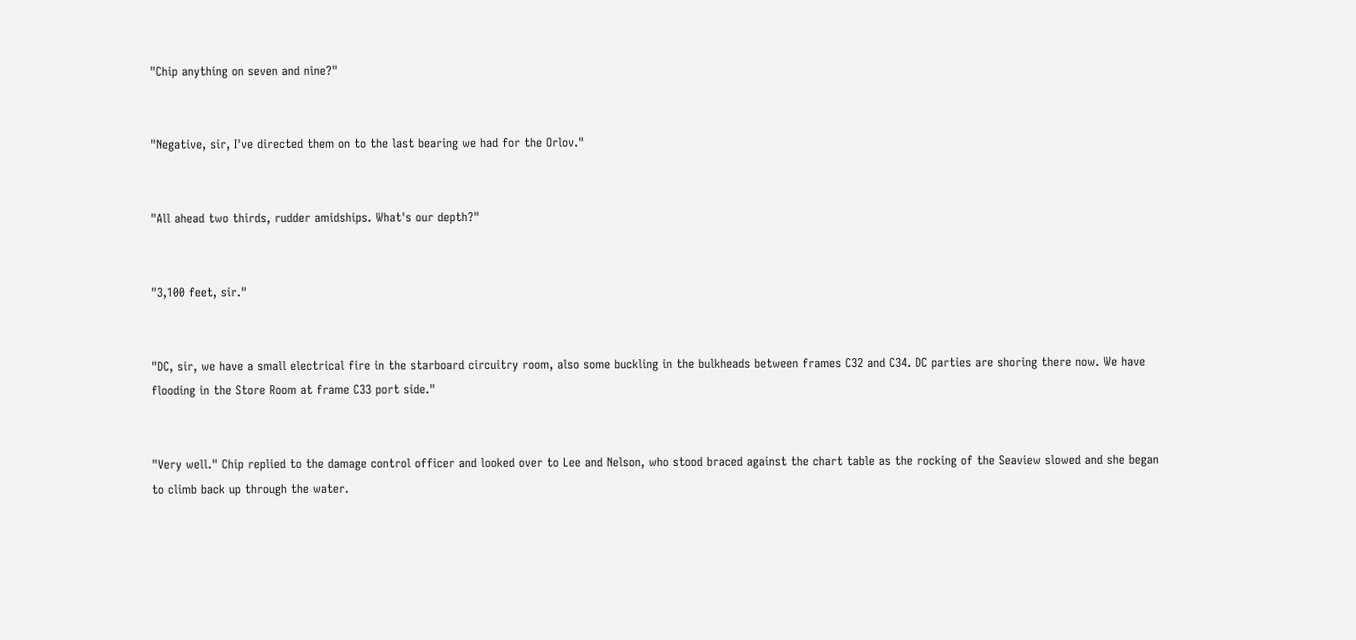"Chip anything on seven and nine?"


"Negative, sir, I've directed them on to the last bearing we had for the Orlov."


"All ahead two thirds, rudder amidships. What's our depth?"


"3,100 feet, sir."


"DC, sir, we have a small electrical fire in the starboard circuitry room, also some buckling in the bulkheads between frames C32 and C34. DC parties are shoring there now. We have flooding in the Store Room at frame C33 port side."


"Very well." Chip replied to the damage control officer and looked over to Lee and Nelson, who stood braced against the chart table as the rocking of the Seaview slowed and she began to climb back up through the water.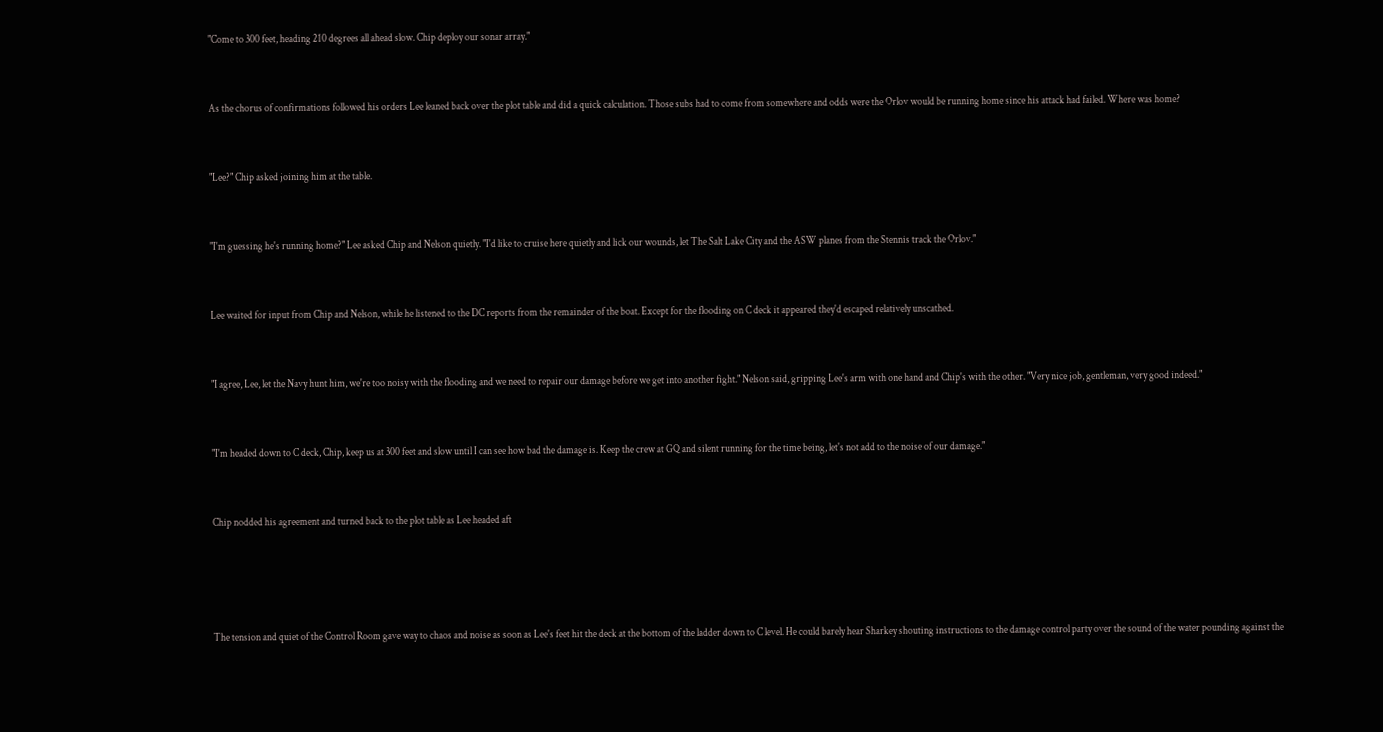"Come to 300 feet, heading 210 degrees all ahead slow. Chip deploy our sonar array."


As the chorus of confirmations followed his orders Lee leaned back over the plot table and did a quick calculation. Those subs had to come from somewhere and odds were the Orlov would be running home since his attack had failed. Where was home?


"Lee?" Chip asked joining him at the table.


"I'm guessing he's running home?" Lee asked Chip and Nelson quietly. "I'd like to cruise here quietly and lick our wounds, let The Salt Lake City and the ASW planes from the Stennis track the Orlov."


Lee waited for input from Chip and Nelson, while he listened to the DC reports from the remainder of the boat. Except for the flooding on C deck it appeared they'd escaped relatively unscathed.


"I agree, Lee, let the Navy hunt him, we're too noisy with the flooding and we need to repair our damage before we get into another fight." Nelson said, gripping Lee's arm with one hand and Chip's with the other. "Very nice job, gentleman, very good indeed."


"I'm headed down to C deck, Chip, keep us at 300 feet and slow until I can see how bad the damage is. Keep the crew at GQ and silent running for the time being, let's not add to the noise of our damage."


Chip nodded his agreement and turned back to the plot table as Lee headed aft




The tension and quiet of the Control Room gave way to chaos and noise as soon as Lee's feet hit the deck at the bottom of the ladder down to C level. He could barely hear Sharkey shouting instructions to the damage control party over the sound of the water pounding against the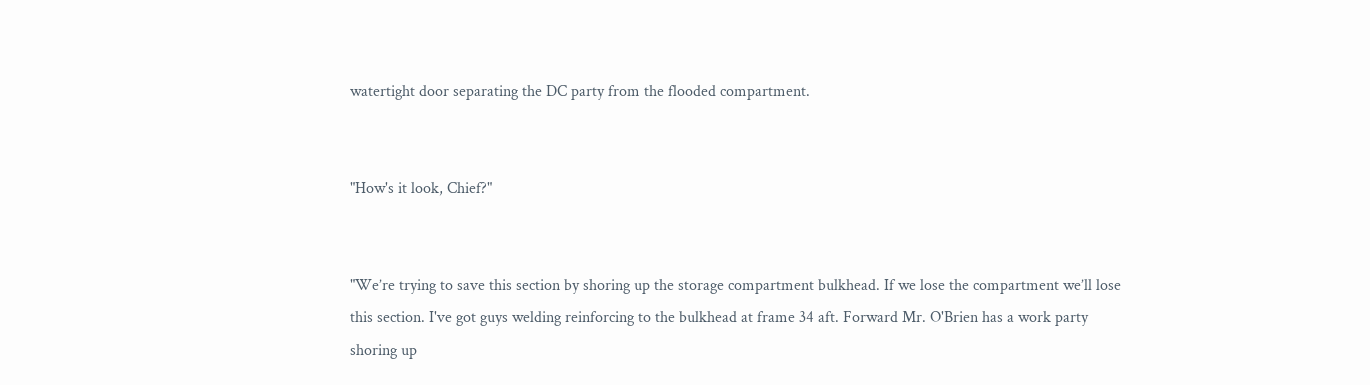watertight door separating the DC party from the flooded compartment.


"How's it look, Chief?"


"We’re trying to save this section by shoring up the storage compartment bulkhead. If we lose the compartment we’ll lose this section. I've got guys welding reinforcing to the bulkhead at frame 34 aft. Forward Mr. O'Brien has a work party shoring up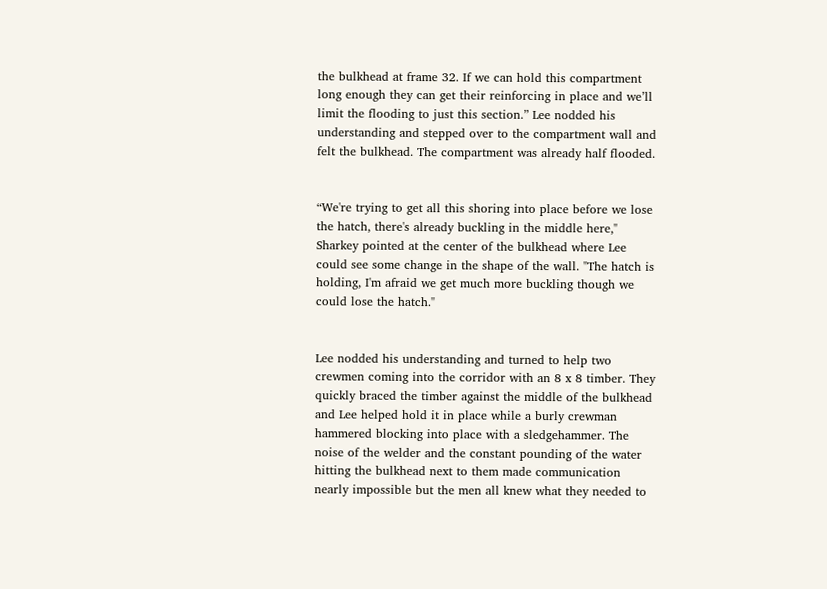the bulkhead at frame 32. If we can hold this compartment long enough they can get their reinforcing in place and we’ll limit the flooding to just this section.” Lee nodded his understanding and stepped over to the compartment wall and felt the bulkhead. The compartment was already half flooded.


“We're trying to get all this shoring into place before we lose the hatch, there's already buckling in the middle here," Sharkey pointed at the center of the bulkhead where Lee could see some change in the shape of the wall. "The hatch is holding, I'm afraid we get much more buckling though we could lose the hatch."


Lee nodded his understanding and turned to help two crewmen coming into the corridor with an 8 x 8 timber. They quickly braced the timber against the middle of the bulkhead and Lee helped hold it in place while a burly crewman hammered blocking into place with a sledgehammer. The noise of the welder and the constant pounding of the water hitting the bulkhead next to them made communication nearly impossible but the men all knew what they needed to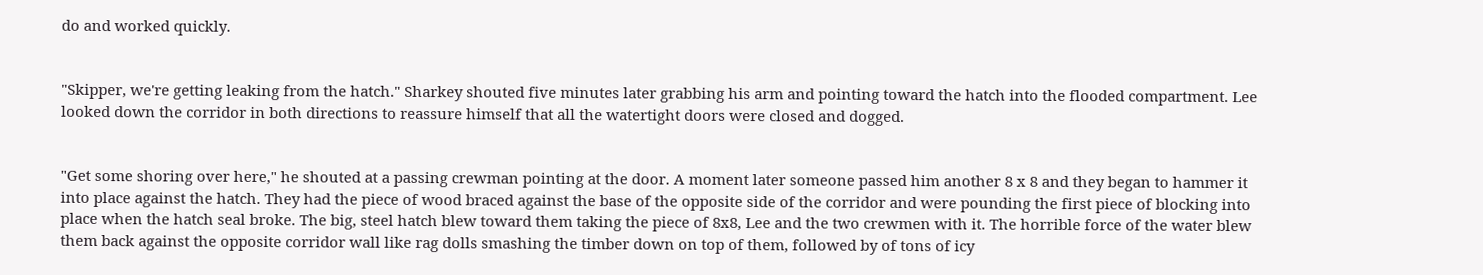do and worked quickly.


"Skipper, we're getting leaking from the hatch." Sharkey shouted five minutes later grabbing his arm and pointing toward the hatch into the flooded compartment. Lee looked down the corridor in both directions to reassure himself that all the watertight doors were closed and dogged.


"Get some shoring over here," he shouted at a passing crewman pointing at the door. A moment later someone passed him another 8 x 8 and they began to hammer it into place against the hatch. They had the piece of wood braced against the base of the opposite side of the corridor and were pounding the first piece of blocking into place when the hatch seal broke. The big, steel hatch blew toward them taking the piece of 8x8, Lee and the two crewmen with it. The horrible force of the water blew them back against the opposite corridor wall like rag dolls smashing the timber down on top of them, followed by of tons of icy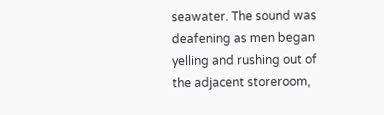seawater. The sound was deafening as men began yelling and rushing out of the adjacent storeroom,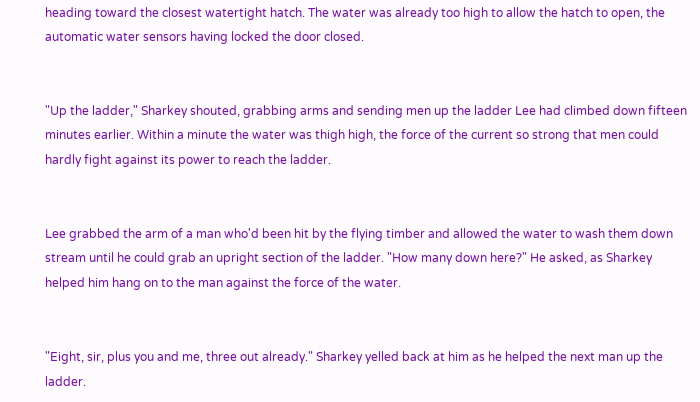heading toward the closest watertight hatch. The water was already too high to allow the hatch to open, the automatic water sensors having locked the door closed.


"Up the ladder," Sharkey shouted, grabbing arms and sending men up the ladder Lee had climbed down fifteen minutes earlier. Within a minute the water was thigh high, the force of the current so strong that men could hardly fight against its power to reach the ladder.


Lee grabbed the arm of a man who'd been hit by the flying timber and allowed the water to wash them down stream until he could grab an upright section of the ladder. "How many down here?" He asked, as Sharkey helped him hang on to the man against the force of the water.


"Eight, sir, plus you and me, three out already." Sharkey yelled back at him as he helped the next man up the ladder.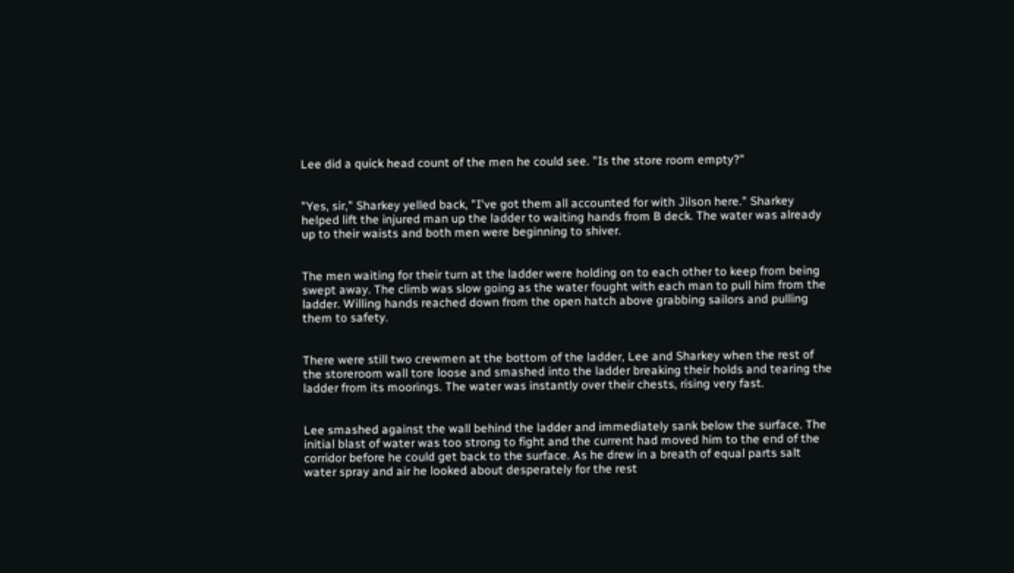Lee did a quick head count of the men he could see. "Is the store room empty?"


"Yes, sir," Sharkey yelled back, "I've got them all accounted for with Jilson here." Sharkey helped lift the injured man up the ladder to waiting hands from B deck. The water was already up to their waists and both men were beginning to shiver.


The men waiting for their turn at the ladder were holding on to each other to keep from being swept away. The climb was slow going as the water fought with each man to pull him from the ladder. Willing hands reached down from the open hatch above grabbing sailors and pulling them to safety.


There were still two crewmen at the bottom of the ladder, Lee and Sharkey when the rest of the storeroom wall tore loose and smashed into the ladder breaking their holds and tearing the ladder from its moorings. The water was instantly over their chests, rising very fast.


Lee smashed against the wall behind the ladder and immediately sank below the surface. The initial blast of water was too strong to fight and the current had moved him to the end of the corridor before he could get back to the surface. As he drew in a breath of equal parts salt water spray and air he looked about desperately for the rest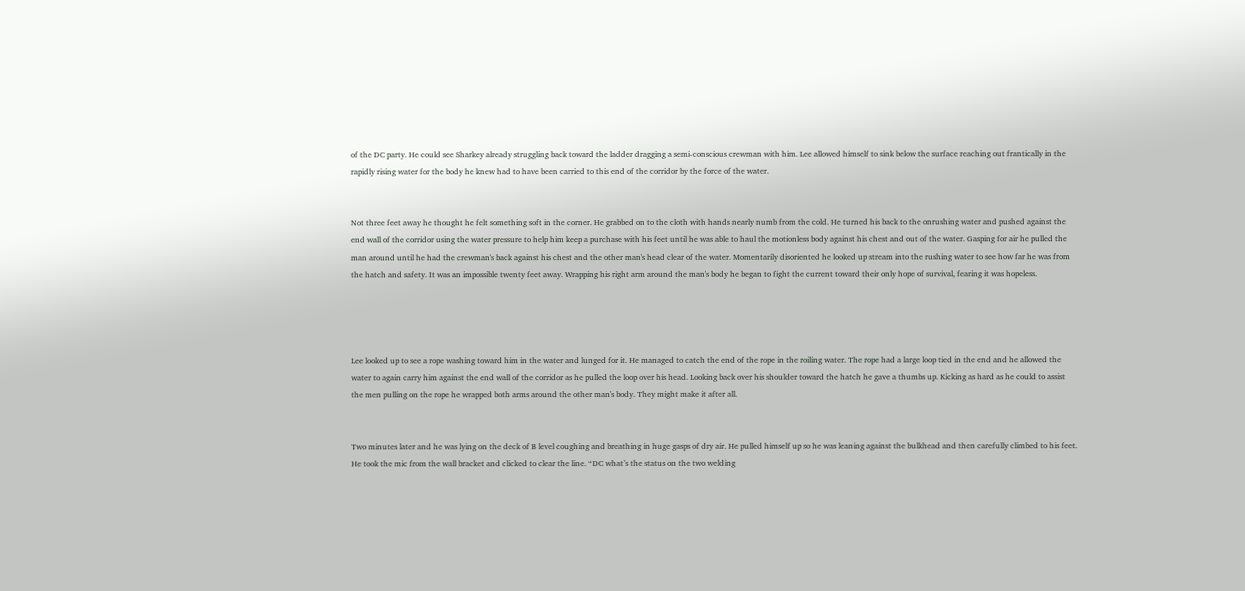of the DC party. He could see Sharkey already struggling back toward the ladder dragging a semi-conscious crewman with him. Lee allowed himself to sink below the surface reaching out frantically in the rapidly rising water for the body he knew had to have been carried to this end of the corridor by the force of the water.


Not three feet away he thought he felt something soft in the corner. He grabbed on to the cloth with hands nearly numb from the cold. He turned his back to the onrushing water and pushed against the end wall of the corridor using the water pressure to help him keep a purchase with his feet until he was able to haul the motionless body against his chest and out of the water. Gasping for air he pulled the man around until he had the crewman's back against his chest and the other man's head clear of the water. Momentarily disoriented he looked up stream into the rushing water to see how far he was from the hatch and safety. It was an impossible twenty feet away. Wrapping his right arm around the man's body he began to fight the current toward their only hope of survival, fearing it was hopeless.




Lee looked up to see a rope washing toward him in the water and lunged for it. He managed to catch the end of the rope in the roiling water. The rope had a large loop tied in the end and he allowed the water to again carry him against the end wall of the corridor as he pulled the loop over his head. Looking back over his shoulder toward the hatch he gave a thumbs up. Kicking as hard as he could to assist the men pulling on the rope he wrapped both arms around the other man's body. They might make it after all.


Two minutes later and he was lying on the deck of B level coughing and breathing in huge gasps of dry air. He pulled himself up so he was leaning against the bulkhead and then carefully climbed to his feet. He took the mic from the wall bracket and clicked to clear the line. “DC what’s the status on the two welding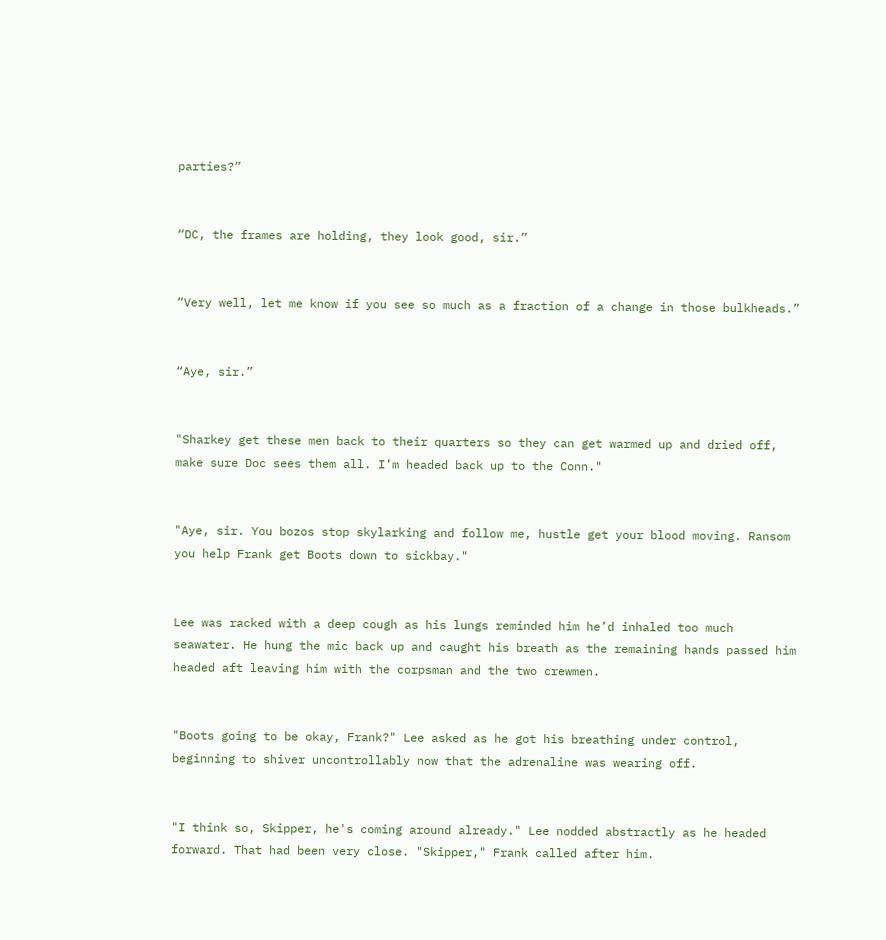parties?”


“DC, the frames are holding, they look good, sir.”


“Very well, let me know if you see so much as a fraction of a change in those bulkheads.”


“Aye, sir.”


"Sharkey get these men back to their quarters so they can get warmed up and dried off, make sure Doc sees them all. I’m headed back up to the Conn."


"Aye, sir. You bozos stop skylarking and follow me, hustle get your blood moving. Ransom you help Frank get Boots down to sickbay."


Lee was racked with a deep cough as his lungs reminded him he’d inhaled too much seawater. He hung the mic back up and caught his breath as the remaining hands passed him headed aft leaving him with the corpsman and the two crewmen.


"Boots going to be okay, Frank?" Lee asked as he got his breathing under control, beginning to shiver uncontrollably now that the adrenaline was wearing off.


"I think so, Skipper, he's coming around already." Lee nodded abstractly as he headed forward. That had been very close. "Skipper," Frank called after him.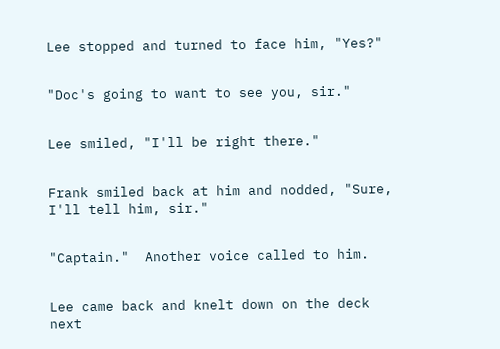Lee stopped and turned to face him, "Yes?"


"Doc's going to want to see you, sir."


Lee smiled, "I'll be right there."


Frank smiled back at him and nodded, "Sure, I'll tell him, sir."


"Captain."  Another voice called to him.


Lee came back and knelt down on the deck next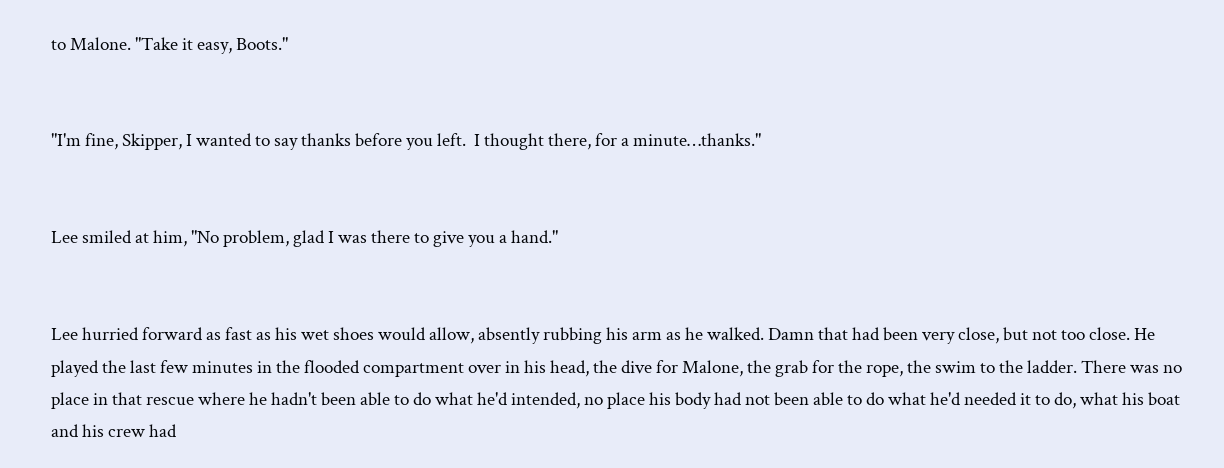to Malone. "Take it easy, Boots."


"I'm fine, Skipper, I wanted to say thanks before you left.  I thought there, for a minute…thanks."


Lee smiled at him, "No problem, glad I was there to give you a hand."


Lee hurried forward as fast as his wet shoes would allow, absently rubbing his arm as he walked. Damn that had been very close, but not too close. He played the last few minutes in the flooded compartment over in his head, the dive for Malone, the grab for the rope, the swim to the ladder. There was no place in that rescue where he hadn't been able to do what he'd intended, no place his body had not been able to do what he'd needed it to do, what his boat and his crew had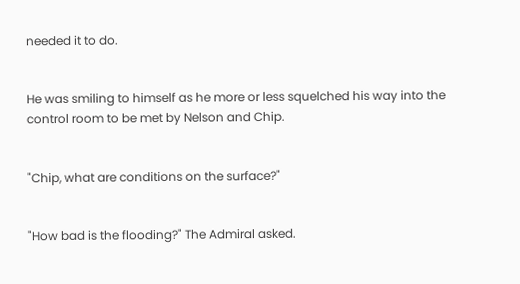needed it to do.


He was smiling to himself as he more or less squelched his way into the control room to be met by Nelson and Chip.


"Chip, what are conditions on the surface?"


"How bad is the flooding?" The Admiral asked.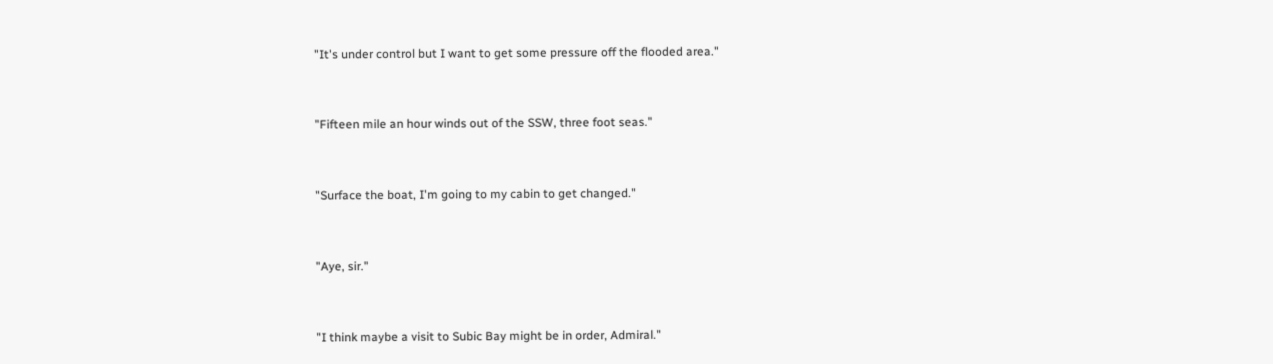"It's under control but I want to get some pressure off the flooded area."


"Fifteen mile an hour winds out of the SSW, three foot seas."


"Surface the boat, I'm going to my cabin to get changed."


"Aye, sir."


"I think maybe a visit to Subic Bay might be in order, Admiral."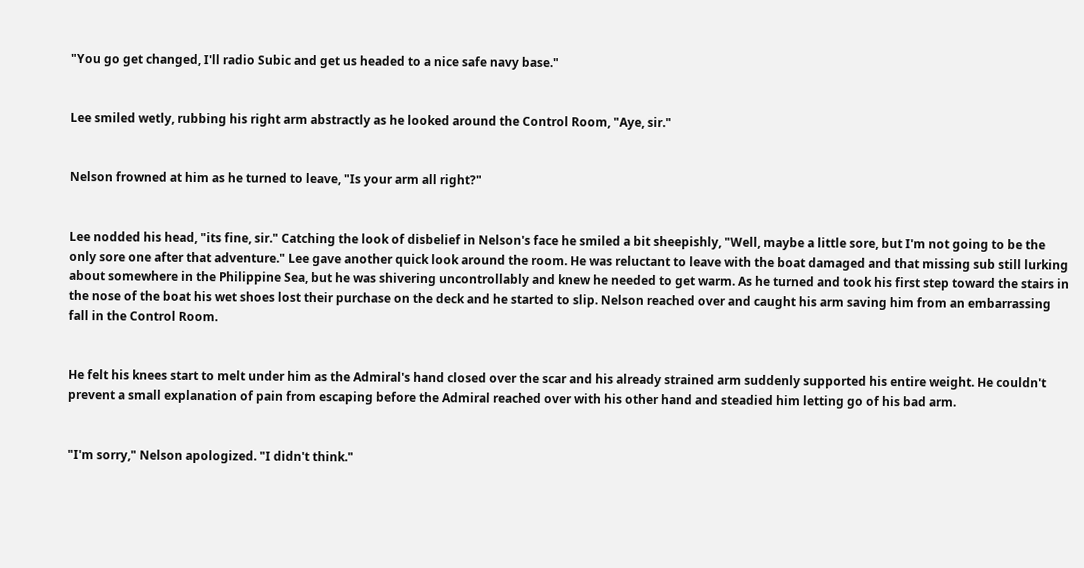"You go get changed, I'll radio Subic and get us headed to a nice safe navy base."


Lee smiled wetly, rubbing his right arm abstractly as he looked around the Control Room, "Aye, sir."


Nelson frowned at him as he turned to leave, "Is your arm all right?"


Lee nodded his head, "its fine, sir." Catching the look of disbelief in Nelson's face he smiled a bit sheepishly, "Well, maybe a little sore, but I'm not going to be the only sore one after that adventure." Lee gave another quick look around the room. He was reluctant to leave with the boat damaged and that missing sub still lurking about somewhere in the Philippine Sea, but he was shivering uncontrollably and knew he needed to get warm. As he turned and took his first step toward the stairs in the nose of the boat his wet shoes lost their purchase on the deck and he started to slip. Nelson reached over and caught his arm saving him from an embarrassing fall in the Control Room.


He felt his knees start to melt under him as the Admiral's hand closed over the scar and his already strained arm suddenly supported his entire weight. He couldn't prevent a small explanation of pain from escaping before the Admiral reached over with his other hand and steadied him letting go of his bad arm.


"I'm sorry," Nelson apologized. "I didn't think."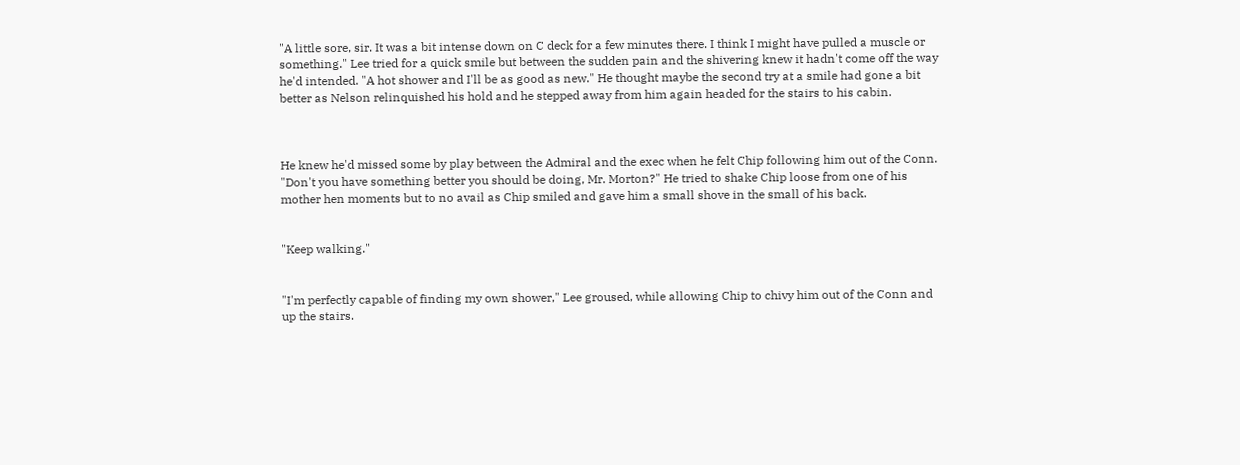"A little sore, sir. It was a bit intense down on C deck for a few minutes there. I think I might have pulled a muscle or something." Lee tried for a quick smile but between the sudden pain and the shivering knew it hadn't come off the way he'd intended. "A hot shower and I'll be as good as new." He thought maybe the second try at a smile had gone a bit better as Nelson relinquished his hold and he stepped away from him again headed for the stairs to his cabin.



He knew he'd missed some by play between the Admiral and the exec when he felt Chip following him out of the Conn. "Don't you have something better you should be doing, Mr. Morton?" He tried to shake Chip loose from one of his mother hen moments but to no avail as Chip smiled and gave him a small shove in the small of his back.


"Keep walking."


"I'm perfectly capable of finding my own shower," Lee groused, while allowing Chip to chivy him out of the Conn and up the stairs.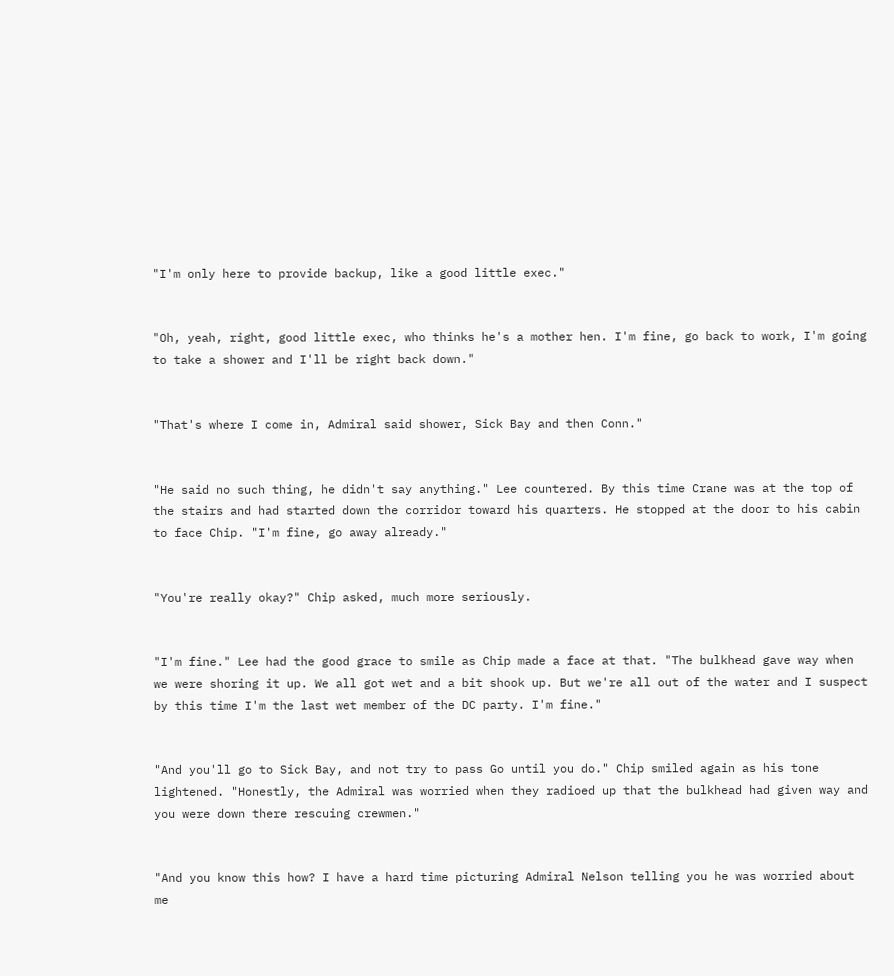"I'm only here to provide backup, like a good little exec."


"Oh, yeah, right, good little exec, who thinks he's a mother hen. I'm fine, go back to work, I'm going to take a shower and I'll be right back down."


"That's where I come in, Admiral said shower, Sick Bay and then Conn."


"He said no such thing, he didn't say anything." Lee countered. By this time Crane was at the top of the stairs and had started down the corridor toward his quarters. He stopped at the door to his cabin to face Chip. "I'm fine, go away already."


"You're really okay?" Chip asked, much more seriously.


"I'm fine." Lee had the good grace to smile as Chip made a face at that. "The bulkhead gave way when we were shoring it up. We all got wet and a bit shook up. But we're all out of the water and I suspect by this time I'm the last wet member of the DC party. I'm fine."


"And you'll go to Sick Bay, and not try to pass Go until you do." Chip smiled again as his tone lightened. "Honestly, the Admiral was worried when they radioed up that the bulkhead had given way and you were down there rescuing crewmen."


"And you know this how? I have a hard time picturing Admiral Nelson telling you he was worried about me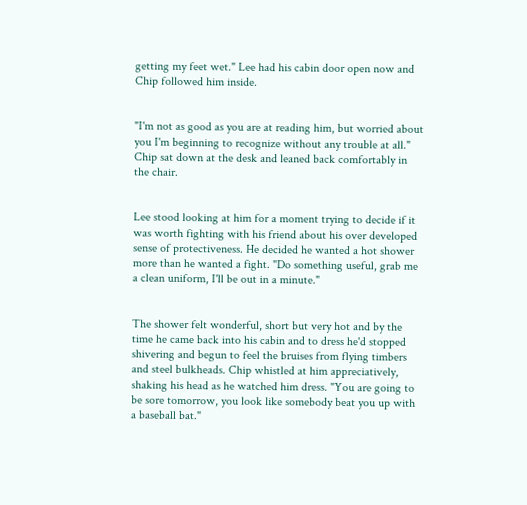getting my feet wet." Lee had his cabin door open now and Chip followed him inside.


"I'm not as good as you are at reading him, but worried about you I'm beginning to recognize without any trouble at all." Chip sat down at the desk and leaned back comfortably in the chair.


Lee stood looking at him for a moment trying to decide if it was worth fighting with his friend about his over developed sense of protectiveness. He decided he wanted a hot shower more than he wanted a fight. "Do something useful, grab me a clean uniform, I'll be out in a minute."


The shower felt wonderful, short but very hot and by the time he came back into his cabin and to dress he'd stopped shivering and begun to feel the bruises from flying timbers and steel bulkheads. Chip whistled at him appreciatively, shaking his head as he watched him dress. "You are going to be sore tomorrow, you look like somebody beat you up with a baseball bat."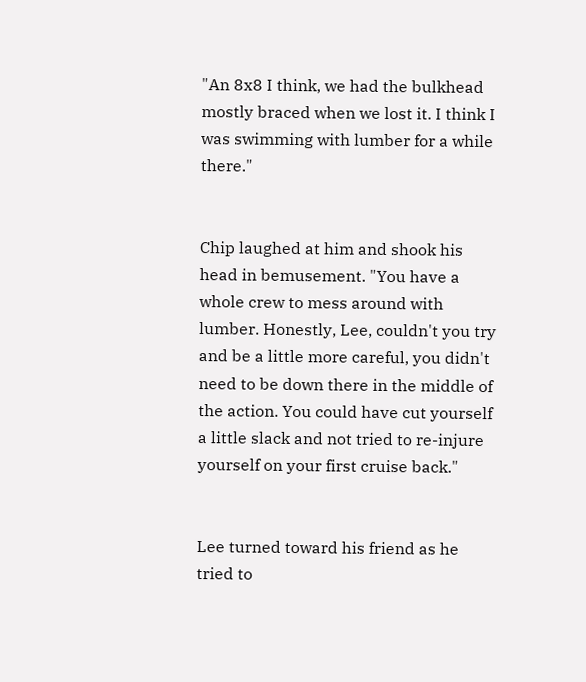"An 8x8 I think, we had the bulkhead mostly braced when we lost it. I think I was swimming with lumber for a while there."


Chip laughed at him and shook his head in bemusement. "You have a whole crew to mess around with lumber. Honestly, Lee, couldn't you try and be a little more careful, you didn't need to be down there in the middle of the action. You could have cut yourself a little slack and not tried to re-injure yourself on your first cruise back."


Lee turned toward his friend as he tried to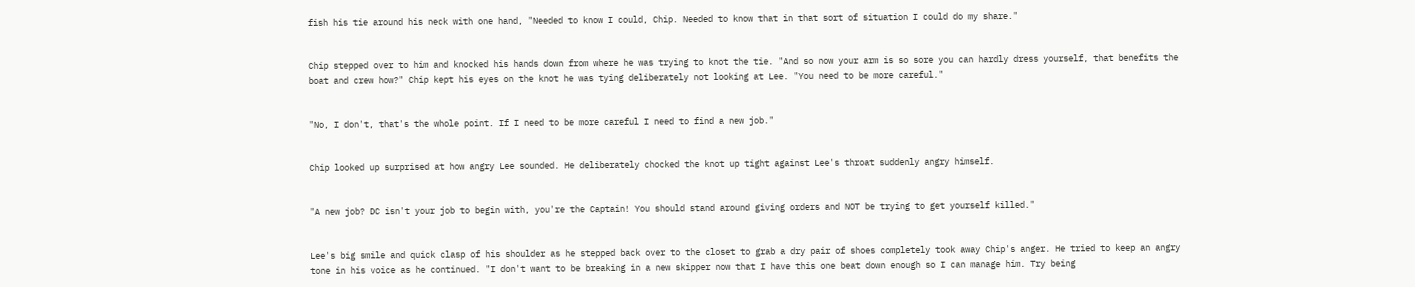fish his tie around his neck with one hand, "Needed to know I could, Chip. Needed to know that in that sort of situation I could do my share."


Chip stepped over to him and knocked his hands down from where he was trying to knot the tie. "And so now your arm is so sore you can hardly dress yourself, that benefits the boat and crew how?" Chip kept his eyes on the knot he was tying deliberately not looking at Lee. "You need to be more careful."


"No, I don't, that's the whole point. If I need to be more careful I need to find a new job."


Chip looked up surprised at how angry Lee sounded. He deliberately chocked the knot up tight against Lee's throat suddenly angry himself.


"A new job? DC isn't your job to begin with, you're the Captain! You should stand around giving orders and NOT be trying to get yourself killed."


Lee's big smile and quick clasp of his shoulder as he stepped back over to the closet to grab a dry pair of shoes completely took away Chip's anger. He tried to keep an angry tone in his voice as he continued. "I don't want to be breaking in a new skipper now that I have this one beat down enough so I can manage him. Try being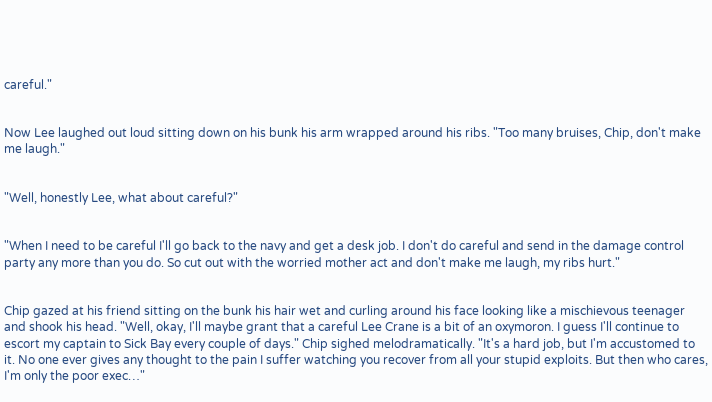careful."


Now Lee laughed out loud sitting down on his bunk his arm wrapped around his ribs. "Too many bruises, Chip, don't make me laugh."


"Well, honestly Lee, what about careful?"


"When I need to be careful I'll go back to the navy and get a desk job. I don't do careful and send in the damage control party any more than you do. So cut out with the worried mother act and don't make me laugh, my ribs hurt."


Chip gazed at his friend sitting on the bunk his hair wet and curling around his face looking like a mischievous teenager and shook his head. "Well, okay, I'll maybe grant that a careful Lee Crane is a bit of an oxymoron. I guess I'll continue to escort my captain to Sick Bay every couple of days." Chip sighed melodramatically. "It's a hard job, but I'm accustomed to it. No one ever gives any thought to the pain I suffer watching you recover from all your stupid exploits. But then who cares, I'm only the poor exec…"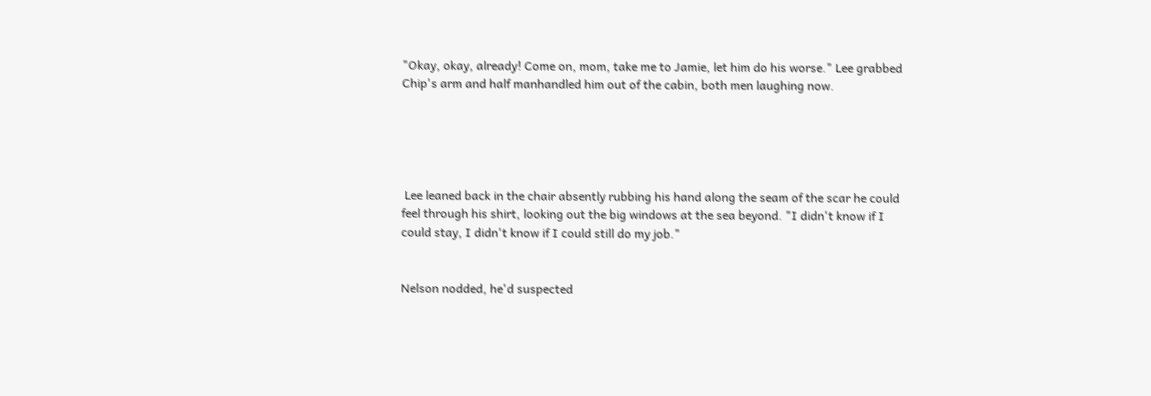"Okay, okay, already! Come on, mom, take me to Jamie, let him do his worse." Lee grabbed Chip's arm and half manhandled him out of the cabin, both men laughing now.





 Lee leaned back in the chair absently rubbing his hand along the seam of the scar he could feel through his shirt, looking out the big windows at the sea beyond. "I didn't know if I could stay, I didn't know if I could still do my job."


Nelson nodded, he'd suspected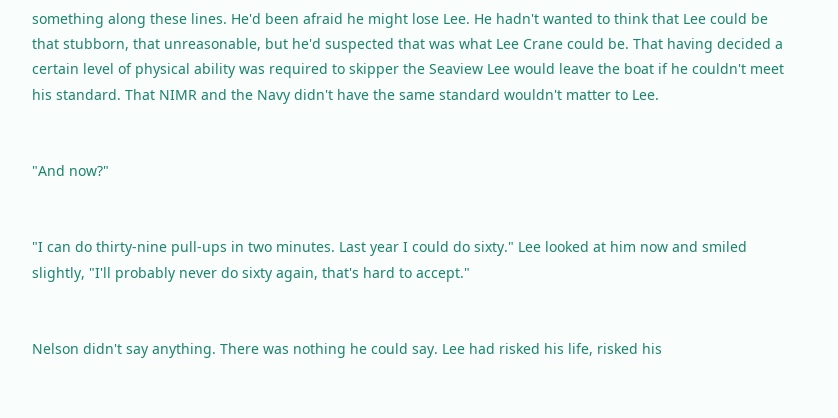something along these lines. He'd been afraid he might lose Lee. He hadn't wanted to think that Lee could be that stubborn, that unreasonable, but he'd suspected that was what Lee Crane could be. That having decided a certain level of physical ability was required to skipper the Seaview Lee would leave the boat if he couldn't meet his standard. That NIMR and the Navy didn't have the same standard wouldn't matter to Lee.


"And now?"


"I can do thirty-nine pull-ups in two minutes. Last year I could do sixty." Lee looked at him now and smiled slightly, "I'll probably never do sixty again, that's hard to accept."


Nelson didn't say anything. There was nothing he could say. Lee had risked his life, risked his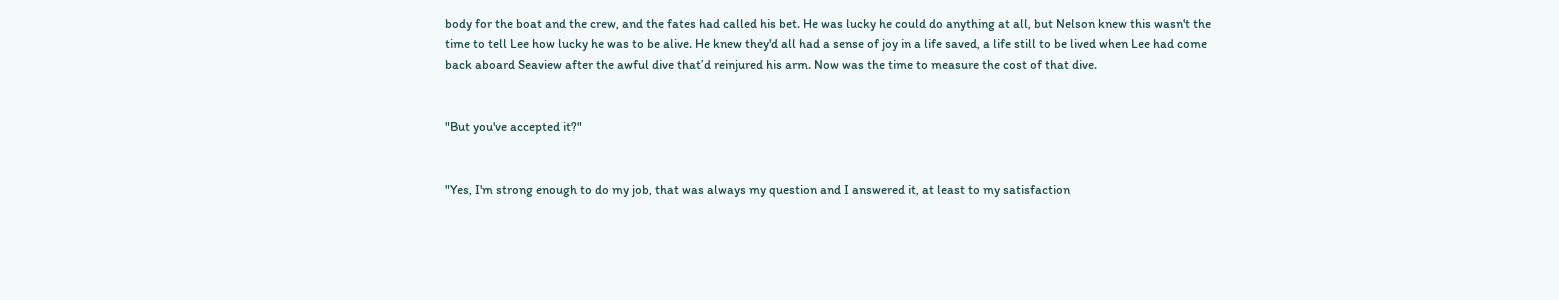body for the boat and the crew, and the fates had called his bet. He was lucky he could do anything at all, but Nelson knew this wasn't the time to tell Lee how lucky he was to be alive. He knew they'd all had a sense of joy in a life saved, a life still to be lived when Lee had come back aboard Seaview after the awful dive that’d reinjured his arm. Now was the time to measure the cost of that dive.


"But you've accepted it?"


"Yes, I'm strong enough to do my job, that was always my question and I answered it, at least to my satisfaction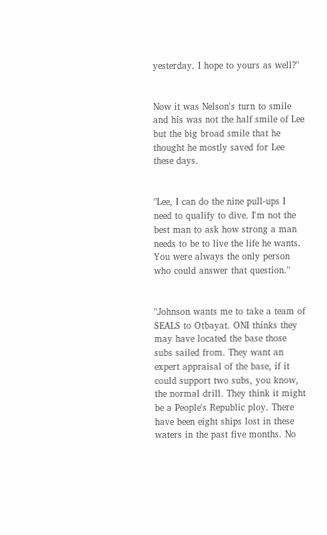yesterday. I hope to yours as well?"


Now it was Nelson's turn to smile and his was not the half smile of Lee but the big broad smile that he thought he mostly saved for Lee these days.


"Lee, I can do the nine pull-ups I need to qualify to dive. I'm not the best man to ask how strong a man needs to be to live the life he wants. You were always the only person who could answer that question."


"Johnson wants me to take a team of SEALS to Otbayat. ONI thinks they may have located the base those subs sailed from. They want an expert appraisal of the base, if it could support two subs, you know, the normal drill. They think it might be a People's Republic ploy. There have been eight ships lost in these waters in the past five months. No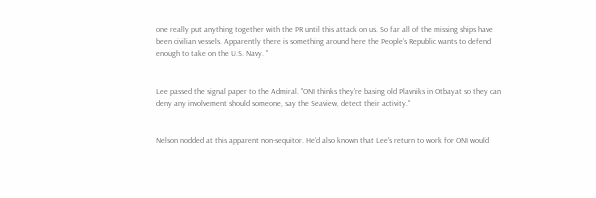one really put anything together with the PR until this attack on us. So far all of the missing ships have been civilian vessels. Apparently there is something around here the People's Republic wants to defend enough to take on the U.S. Navy. "


Lee passed the signal paper to the Admiral. "ONI thinks they're basing old Plavniks in Otbayat so they can deny any involvement should someone, say the Seaview, detect their activity."


Nelson nodded at this apparent non-sequitor. He'd also known that Lee's return to work for ONI would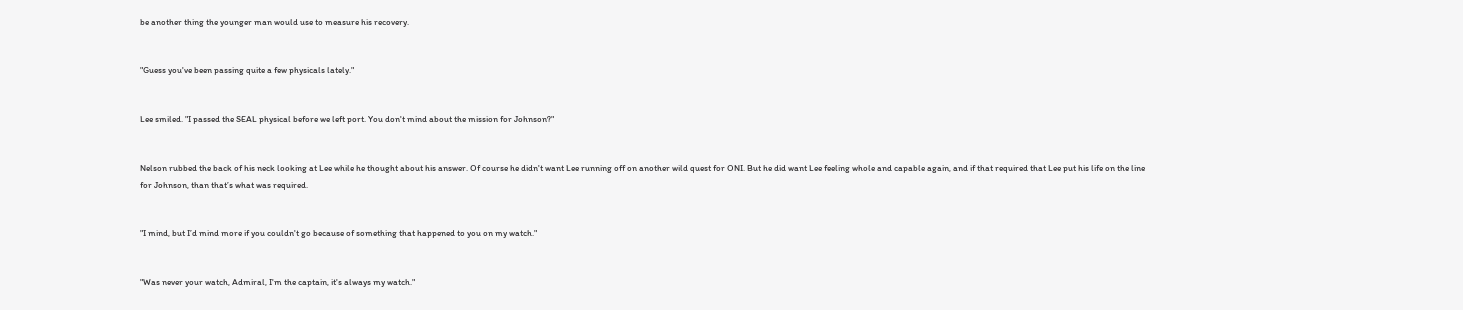be another thing the younger man would use to measure his recovery.


"Guess you've been passing quite a few physicals lately."


Lee smiled. "I passed the SEAL physical before we left port. You don't mind about the mission for Johnson?"


Nelson rubbed the back of his neck looking at Lee while he thought about his answer. Of course he didn't want Lee running off on another wild quest for ONI. But he did want Lee feeling whole and capable again, and if that required that Lee put his life on the line for Johnson, than that’s what was required.


"I mind, but I’d mind more if you couldn't go because of something that happened to you on my watch."


"Was never your watch, Admiral, I'm the captain, it's always my watch."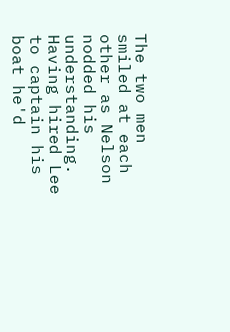The two men smiled at each other as Nelson nodded his understanding. Having hired Lee to captain his boat he'd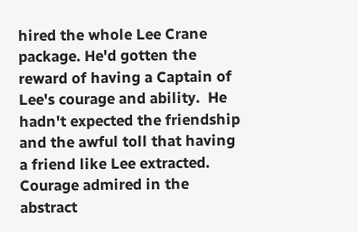hired the whole Lee Crane package. He'd gotten the reward of having a Captain of Lee's courage and ability.  He hadn't expected the friendship and the awful toll that having a friend like Lee extracted. Courage admired in the abstract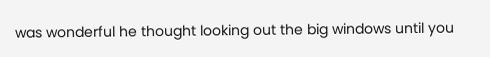was wonderful he thought looking out the big windows until you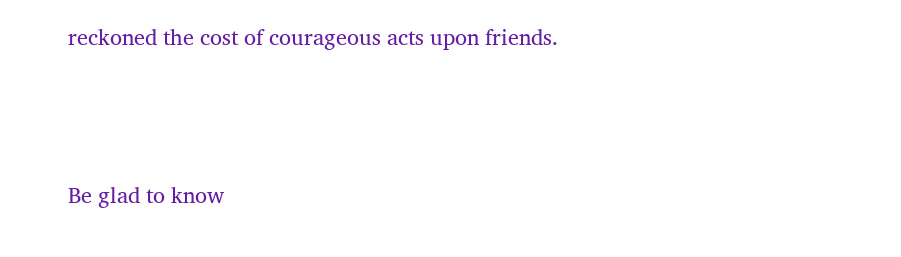reckoned the cost of courageous acts upon friends.





Be glad to know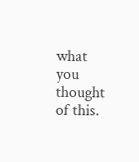what you thought of this.